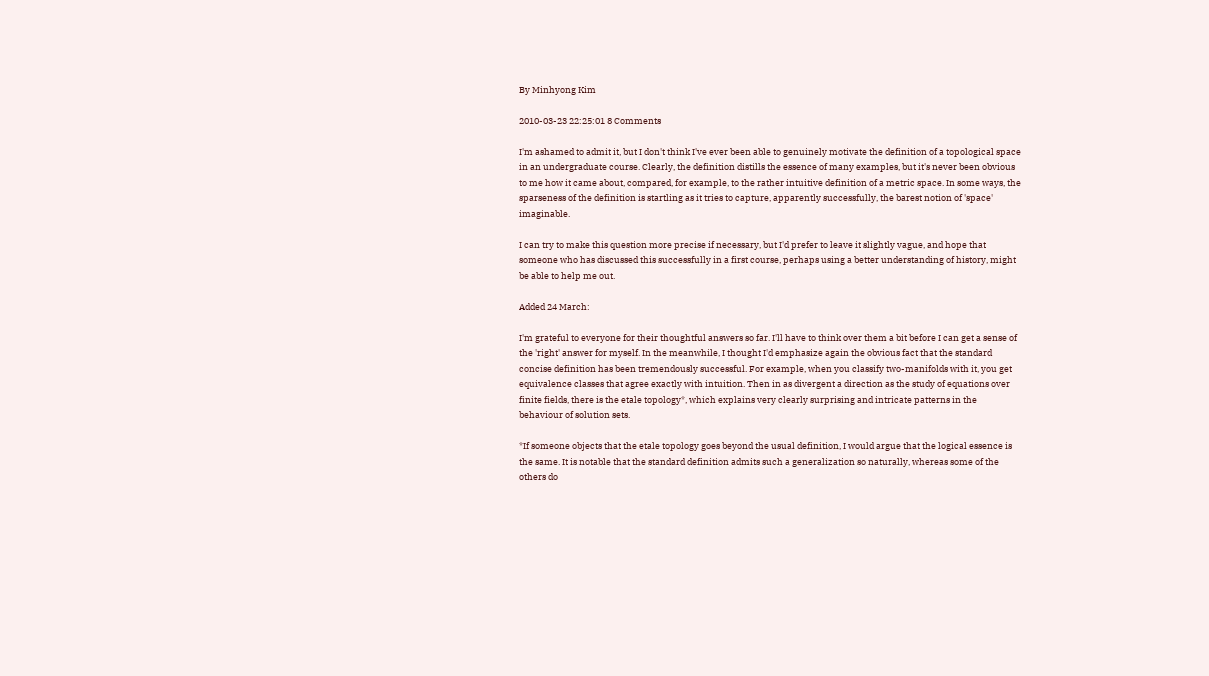By Minhyong Kim

2010-03-23 22:25:01 8 Comments

I'm ashamed to admit it, but I don't think I've ever been able to genuinely motivate the definition of a topological space in an undergraduate course. Clearly, the definition distills the essence of many examples, but it's never been obvious to me how it came about, compared, for example, to the rather intuitive definition of a metric space. In some ways, the sparseness of the definition is startling as it tries to capture, apparently successfully, the barest notion of 'space' imaginable.

I can try to make this question more precise if necessary, but I'd prefer to leave it slightly vague, and hope that someone who has discussed this successfully in a first course, perhaps using a better understanding of history, might be able to help me out.

Added 24 March:

I'm grateful to everyone for their thoughtful answers so far. I'll have to think over them a bit before I can get a sense of the 'right' answer for myself. In the meanwhile, I thought I'd emphasize again the obvious fact that the standard concise definition has been tremendously successful. For example, when you classify two-manifolds with it, you get equivalence classes that agree exactly with intuition. Then in as divergent a direction as the study of equations over finite fields, there is the etale topology*, which explains very clearly surprising and intricate patterns in the behaviour of solution sets.

*If someone objects that the etale topology goes beyond the usual definition, I would argue that the logical essence is the same. It is notable that the standard definition admits such a generalization so naturally, whereas some of the others do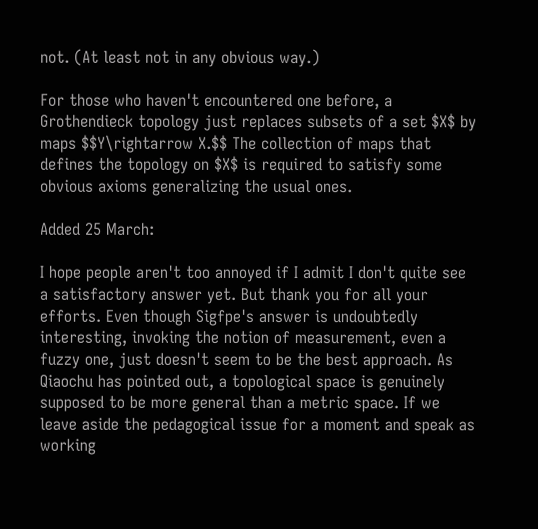not. (At least not in any obvious way.)

For those who haven't encountered one before, a Grothendieck topology just replaces subsets of a set $X$ by maps $$Y\rightarrow X.$$ The collection of maps that defines the topology on $X$ is required to satisfy some obvious axioms generalizing the usual ones.

Added 25 March:

I hope people aren't too annoyed if I admit I don't quite see a satisfactory answer yet. But thank you for all your efforts. Even though Sigfpe's answer is undoubtedly interesting, invoking the notion of measurement, even a fuzzy one, just doesn't seem to be the best approach. As Qiaochu has pointed out, a topological space is genuinely supposed to be more general than a metric space. If we leave aside the pedagogical issue for a moment and speak as working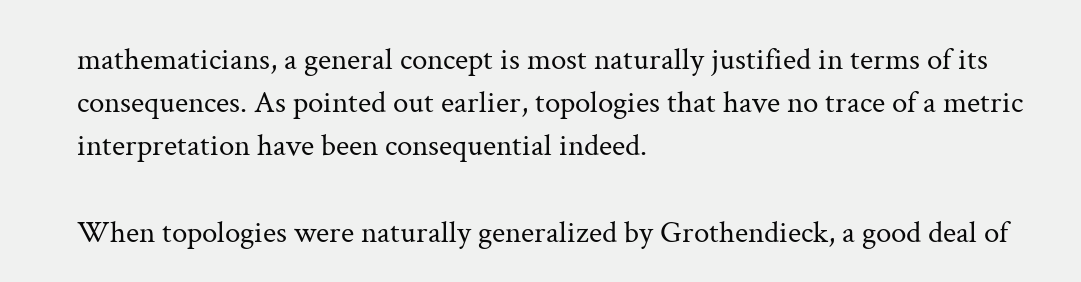mathematicians, a general concept is most naturally justified in terms of its consequences. As pointed out earlier, topologies that have no trace of a metric interpretation have been consequential indeed.

When topologies were naturally generalized by Grothendieck, a good deal of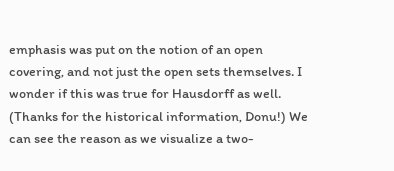emphasis was put on the notion of an open covering, and not just the open sets themselves. I wonder if this was true for Hausdorff as well. (Thanks for the historical information, Donu!) We can see the reason as we visualize a two-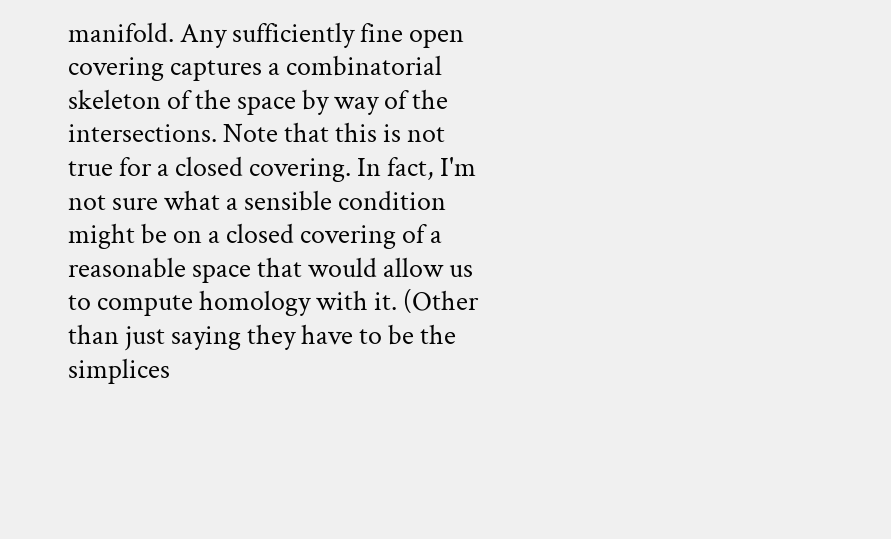manifold. Any sufficiently fine open covering captures a combinatorial skeleton of the space by way of the intersections. Note that this is not true for a closed covering. In fact, I'm not sure what a sensible condition might be on a closed covering of a reasonable space that would allow us to compute homology with it. (Other than just saying they have to be the simplices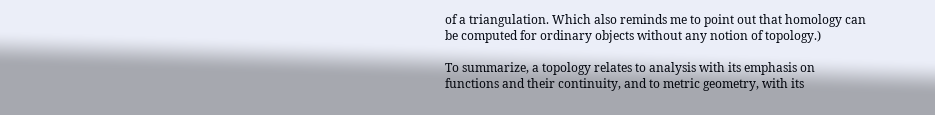of a triangulation. Which also reminds me to point out that homology can be computed for ordinary objects without any notion of topology.)

To summarize, a topology relates to analysis with its emphasis on functions and their continuity, and to metric geometry, with its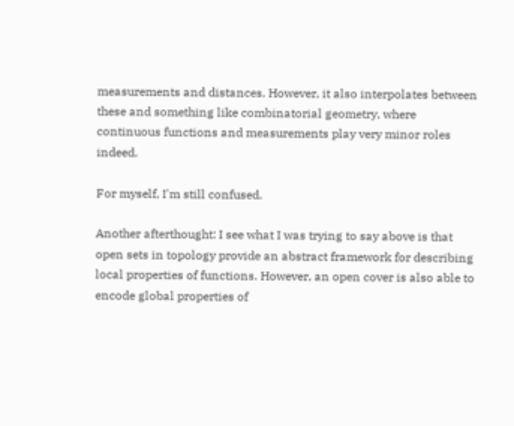measurements and distances. However, it also interpolates between these and something like combinatorial geometry, where continuous functions and measurements play very minor roles indeed.

For myself, I'm still confused.

Another afterthought: I see what I was trying to say above is that open sets in topology provide an abstract framework for describing local properties of functions. However, an open cover is also able to encode global properties of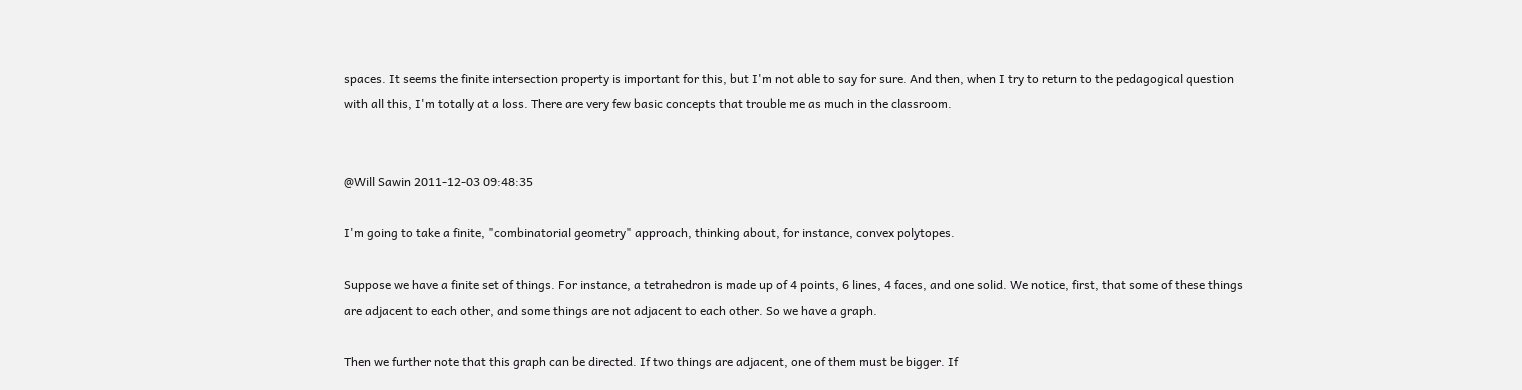spaces. It seems the finite intersection property is important for this, but I'm not able to say for sure. And then, when I try to return to the pedagogical question with all this, I'm totally at a loss. There are very few basic concepts that trouble me as much in the classroom.


@Will Sawin 2011-12-03 09:48:35

I'm going to take a finite, "combinatorial geometry" approach, thinking about, for instance, convex polytopes.

Suppose we have a finite set of things. For instance, a tetrahedron is made up of 4 points, 6 lines, 4 faces, and one solid. We notice, first, that some of these things are adjacent to each other, and some things are not adjacent to each other. So we have a graph.

Then we further note that this graph can be directed. If two things are adjacent, one of them must be bigger. If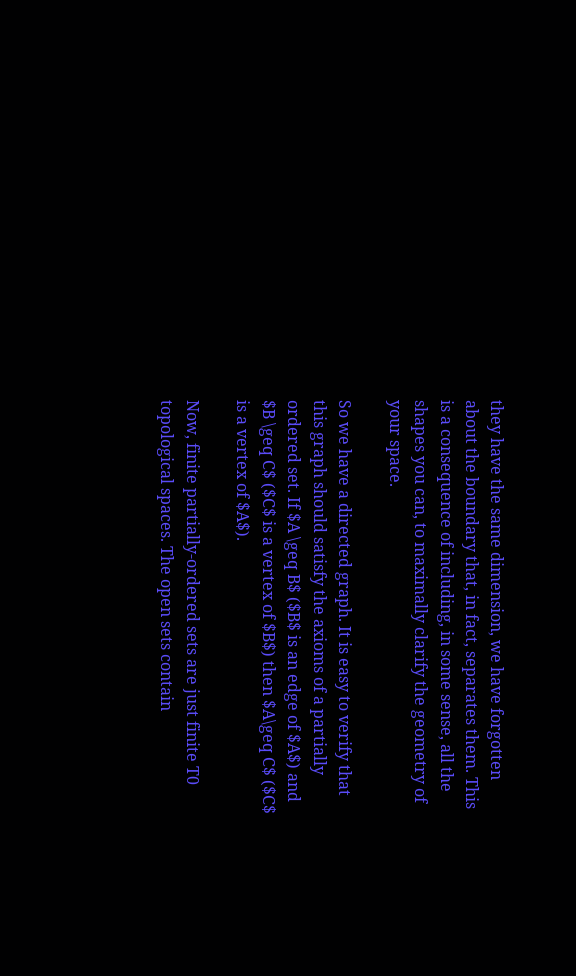they have the same dimension, we have forgotten about the boundary that, in fact, separates them. This is a consequence of including, in some sense, all the shapes you can, to maximally clarify the geometry of your space.

So we have a directed graph. It is easy to verify that this graph should satisfy the axioms of a partially ordered set. If $A \geq B$ ($B$ is an edge of $A$) and $B \geq C$ ($C$ is a vertex of $B$) then $A\geq C$ ($C$ is a vertex of $A$).

Now, finite partially-ordered sets are just finite T0 topological spaces. The open sets contain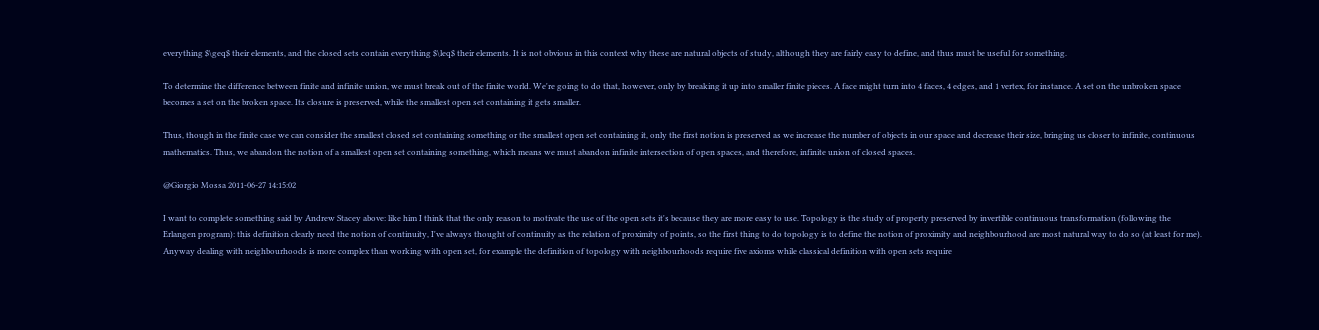everything $\geq$ their elements, and the closed sets contain everything $\leq$ their elements. It is not obvious in this context why these are natural objects of study, although they are fairly easy to define, and thus must be useful for something.

To determine the difference between finite and infinite union, we must break out of the finite world. We're going to do that, however, only by breaking it up into smaller finite pieces. A face might turn into 4 faces, 4 edges, and 1 vertex, for instance. A set on the unbroken space becomes a set on the broken space. Its closure is preserved, while the smallest open set containing it gets smaller.

Thus, though in the finite case we can consider the smallest closed set containing something or the smallest open set containing it, only the first notion is preserved as we increase the number of objects in our space and decrease their size, bringing us closer to infinite, continuous mathematics. Thus, we abandon the notion of a smallest open set containing something, which means we must abandon infinite intersection of open spaces, and therefore, infinite union of closed spaces.

@Giorgio Mossa 2011-06-27 14:15:02

I want to complete something said by Andrew Stacey above: like him I think that the only reason to motivate the use of the open sets it's because they are more easy to use. Topology is the study of property preserved by invertible continuous transformation (following the Erlangen program): this definition clearly need the notion of continuity, I've always thought of continuity as the relation of proximity of points, so the first thing to do topology is to define the notion of proximity and neighbourhood are most natural way to do so (at least for me). Anyway dealing with neighbourhoods is more complex than working with open set, for example the definition of topology with neighbourhoods require five axioms while classical definition with open sets require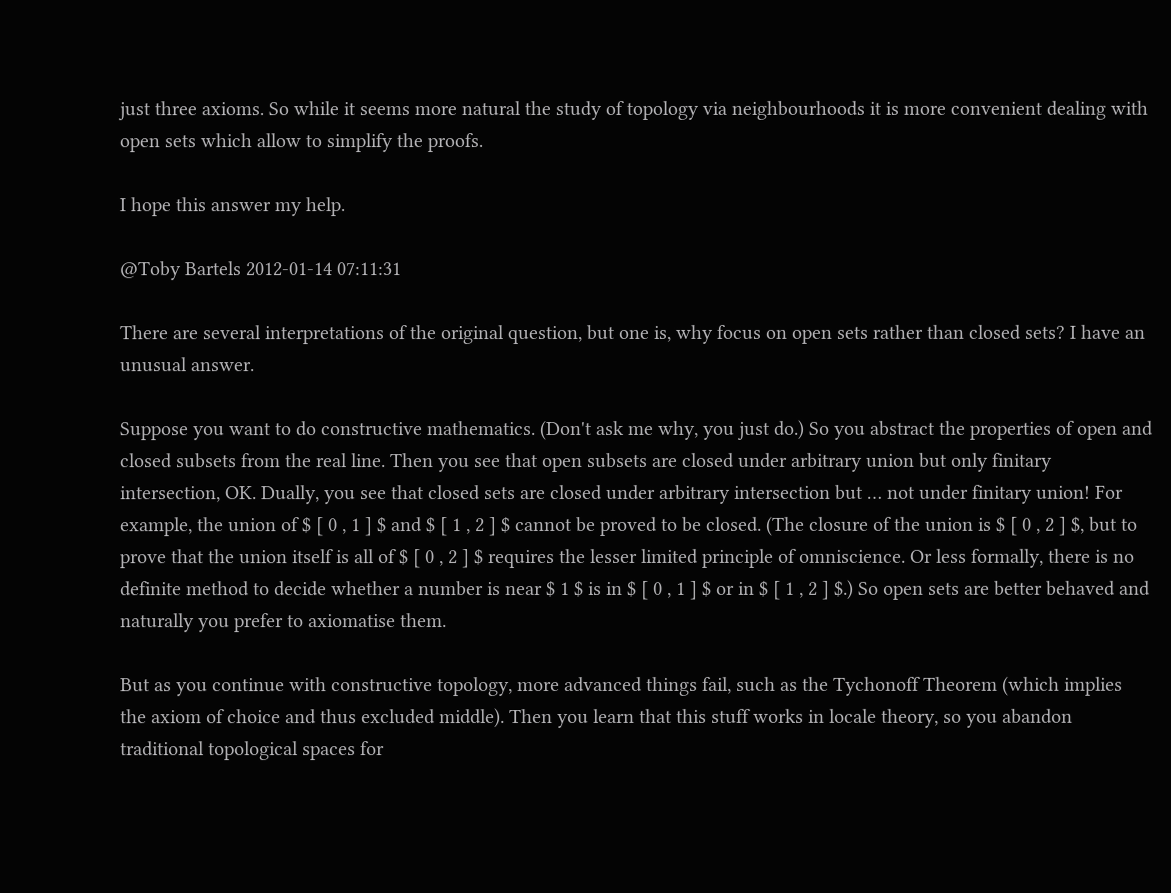just three axioms. So while it seems more natural the study of topology via neighbourhoods it is more convenient dealing with open sets which allow to simplify the proofs.

I hope this answer my help.

@Toby Bartels 2012-01-14 07:11:31

There are several interpretations of the original question, but one is, why focus on open sets rather than closed sets? I have an unusual answer.

Suppose you want to do constructive mathematics. (Don't ask me why, you just do.) So you abstract the properties of open and closed subsets from the real line. Then you see that open subsets are closed under arbitrary union but only finitary intersection, OK. Dually, you see that closed sets are closed under arbitrary intersection but … not under finitary union! For example, the union of $ [ 0 , 1 ] $ and $ [ 1 , 2 ] $ cannot be proved to be closed. (The closure of the union is $ [ 0 , 2 ] $, but to prove that the union itself is all of $ [ 0 , 2 ] $ requires the lesser limited principle of omniscience. Or less formally, there is no definite method to decide whether a number is near $ 1 $ is in $ [ 0 , 1 ] $ or in $ [ 1 , 2 ] $.) So open sets are better behaved and naturally you prefer to axiomatise them.

But as you continue with constructive topology, more advanced things fail, such as the Tychonoff Theorem (which implies the axiom of choice and thus excluded middle). Then you learn that this stuff works in locale theory, so you abandon traditional topological spaces for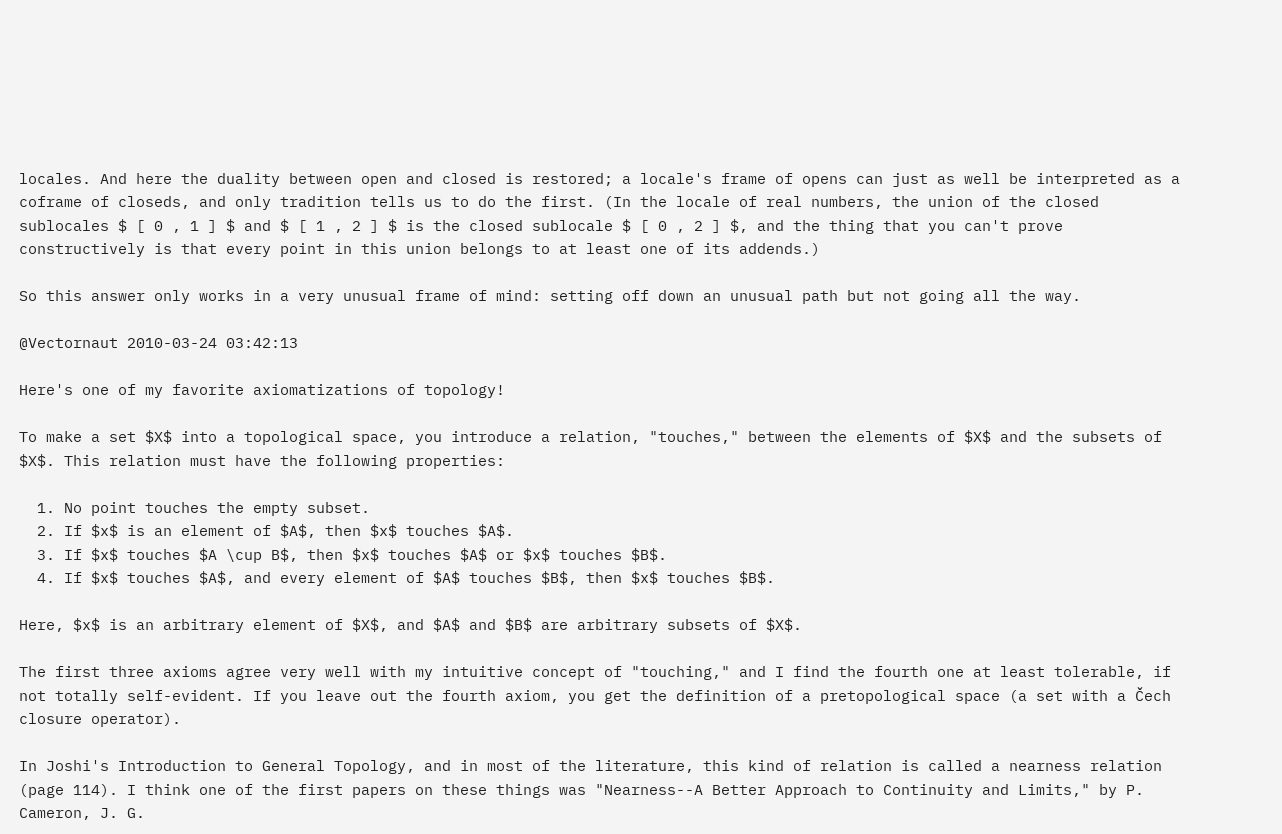locales. And here the duality between open and closed is restored; a locale's frame of opens can just as well be interpreted as a coframe of closeds, and only tradition tells us to do the first. (In the locale of real numbers, the union of the closed sublocales $ [ 0 , 1 ] $ and $ [ 1 , 2 ] $ is the closed sublocale $ [ 0 , 2 ] $, and the thing that you can't prove constructively is that every point in this union belongs to at least one of its addends.)

So this answer only works in a very unusual frame of mind: setting off down an unusual path but not going all the way.

@Vectornaut 2010-03-24 03:42:13

Here's one of my favorite axiomatizations of topology!

To make a set $X$ into a topological space, you introduce a relation, "touches," between the elements of $X$ and the subsets of $X$. This relation must have the following properties:

  1. No point touches the empty subset.
  2. If $x$ is an element of $A$, then $x$ touches $A$.
  3. If $x$ touches $A \cup B$, then $x$ touches $A$ or $x$ touches $B$.
  4. If $x$ touches $A$, and every element of $A$ touches $B$, then $x$ touches $B$.

Here, $x$ is an arbitrary element of $X$, and $A$ and $B$ are arbitrary subsets of $X$.

The first three axioms agree very well with my intuitive concept of "touching," and I find the fourth one at least tolerable, if not totally self-evident. If you leave out the fourth axiom, you get the definition of a pretopological space (a set with a Čech closure operator).

In Joshi's Introduction to General Topology, and in most of the literature, this kind of relation is called a nearness relation (page 114). I think one of the first papers on these things was "Nearness--A Better Approach to Continuity and Limits," by P. Cameron, J. G.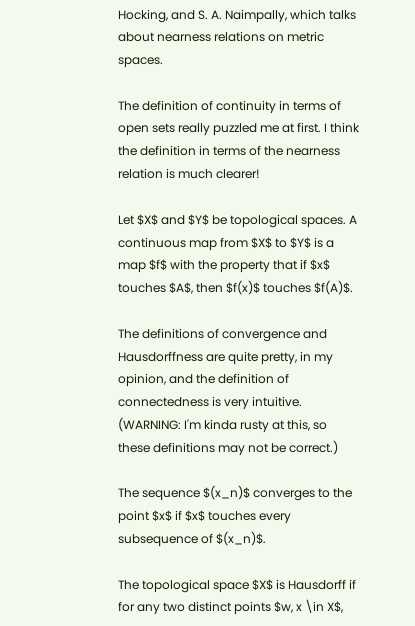Hocking, and S. A. Naimpally, which talks about nearness relations on metric spaces.

The definition of continuity in terms of open sets really puzzled me at first. I think the definition in terms of the nearness relation is much clearer!

Let $X$ and $Y$ be topological spaces. A continuous map from $X$ to $Y$ is a map $f$ with the property that if $x$ touches $A$, then $f(x)$ touches $f(A)$.

The definitions of convergence and Hausdorffness are quite pretty, in my opinion, and the definition of connectedness is very intuitive. (WARNING: I'm kinda rusty at this, so these definitions may not be correct.)

The sequence $(x_n)$ converges to the point $x$ if $x$ touches every subsequence of $(x_n)$.

The topological space $X$ is Hausdorff if for any two distinct points $w, x \in X$,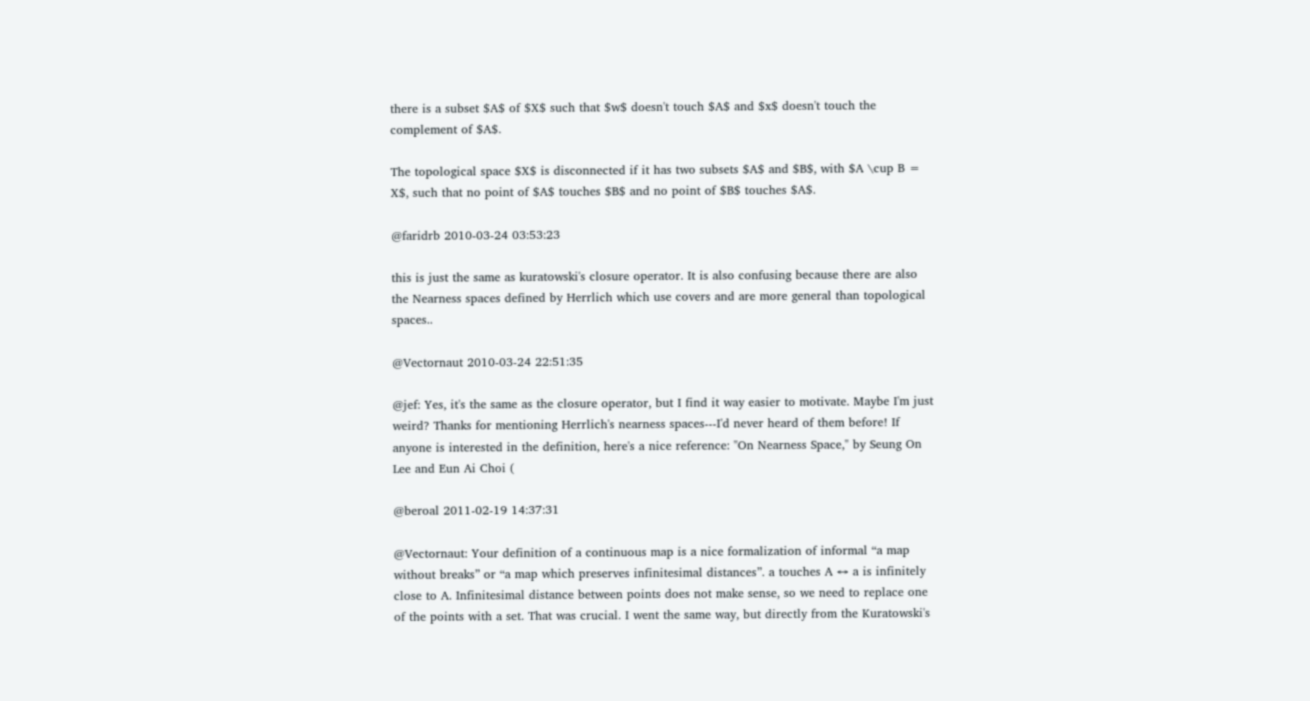there is a subset $A$ of $X$ such that $w$ doesn't touch $A$ and $x$ doesn't touch the complement of $A$.

The topological space $X$ is disconnected if it has two subsets $A$ and $B$, with $A \cup B = X$, such that no point of $A$ touches $B$ and no point of $B$ touches $A$.

@faridrb 2010-03-24 03:53:23

this is just the same as kuratowski's closure operator. It is also confusing because there are also the Nearness spaces defined by Herrlich which use covers and are more general than topological spaces..

@Vectornaut 2010-03-24 22:51:35

@jef: Yes, it's the same as the closure operator, but I find it way easier to motivate. Maybe I'm just weird? Thanks for mentioning Herrlich's nearness spaces---I'd never heard of them before! If anyone is interested in the definition, here's a nice reference: "On Nearness Space," by Seung On Lee and Eun Ai Choi (

@beroal 2011-02-19 14:37:31

@Vectornaut: Your definition of a continuous map is a nice formalization of informal “a map without breaks” or “a map which preserves infinitesimal distances”. a touches A ↔ a is infinitely close to A. Infinitesimal distance between points does not make sense, so we need to replace one of the points with a set. That was crucial. I went the same way, but directly from the Kuratowski's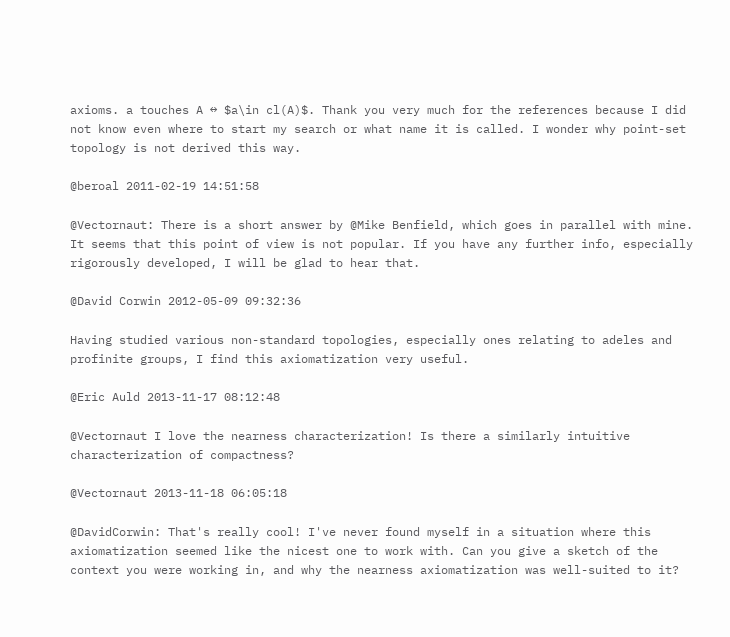axioms. a touches A ↔ $a\in cl(A)$. Thank you very much for the references because I did not know even where to start my search or what name it is called. I wonder why point-set topology is not derived this way.

@beroal 2011-02-19 14:51:58

@Vectornaut: There is a short answer by @Mike Benfield, which goes in parallel with mine. It seems that this point of view is not popular. If you have any further info, especially rigorously developed, I will be glad to hear that.

@David Corwin 2012-05-09 09:32:36

Having studied various non-standard topologies, especially ones relating to adeles and profinite groups, I find this axiomatization very useful.

@Eric Auld 2013-11-17 08:12:48

@Vectornaut I love the nearness characterization! Is there a similarly intuitive characterization of compactness?

@Vectornaut 2013-11-18 06:05:18

@DavidCorwin: That's really cool! I've never found myself in a situation where this axiomatization seemed like the nicest one to work with. Can you give a sketch of the context you were working in, and why the nearness axiomatization was well-suited to it?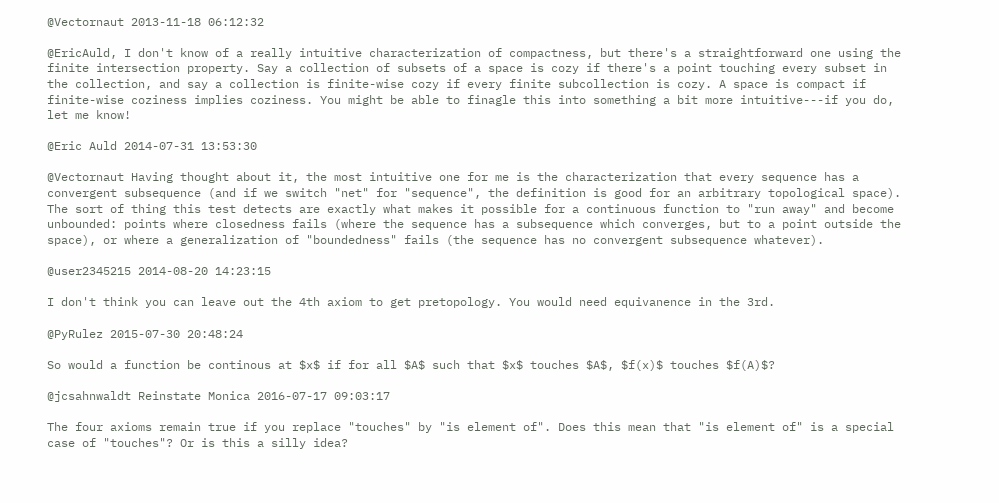@Vectornaut 2013-11-18 06:12:32

@EricAuld, I don't know of a really intuitive characterization of compactness, but there's a straightforward one using the finite intersection property. Say a collection of subsets of a space is cozy if there's a point touching every subset in the collection, and say a collection is finite-wise cozy if every finite subcollection is cozy. A space is compact if finite-wise coziness implies coziness. You might be able to finagle this into something a bit more intuitive---if you do, let me know!

@Eric Auld 2014-07-31 13:53:30

@Vectornaut Having thought about it, the most intuitive one for me is the characterization that every sequence has a convergent subsequence (and if we switch "net" for "sequence", the definition is good for an arbitrary topological space). The sort of thing this test detects are exactly what makes it possible for a continuous function to "run away" and become unbounded: points where closedness fails (where the sequence has a subsequence which converges, but to a point outside the space), or where a generalization of "boundedness" fails (the sequence has no convergent subsequence whatever).

@user2345215 2014-08-20 14:23:15

I don't think you can leave out the 4th axiom to get pretopology. You would need equivanence in the 3rd.

@PyRulez 2015-07-30 20:48:24

So would a function be continous at $x$ if for all $A$ such that $x$ touches $A$, $f(x)$ touches $f(A)$?

@jcsahnwaldt Reinstate Monica 2016-07-17 09:03:17

The four axioms remain true if you replace "touches" by "is element of". Does this mean that "is element of" is a special case of "touches"? Or is this a silly idea?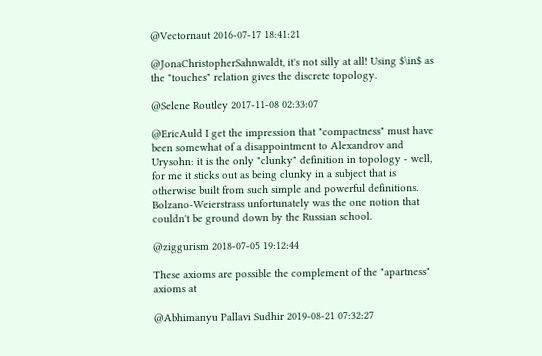@Vectornaut 2016-07-17 18:41:21

@JonaChristopherSahnwaldt, it's not silly at all! Using $\in$ as the "touches" relation gives the discrete topology.

@Selene Routley 2017-11-08 02:33:07

@EricAuld I get the impression that "compactness" must have been somewhat of a disappointment to Alexandrov and Urysohn: it is the only "clunky" definition in topology - well, for me it sticks out as being clunky in a subject that is otherwise built from such simple and powerful definitions. Bolzano-Weierstrass unfortunately was the one notion that couldn't be ground down by the Russian school.

@ziggurism 2018-07-05 19:12:44

These axioms are possible the complement of the "apartness" axioms at

@Abhimanyu Pallavi Sudhir 2019-08-21 07:32:27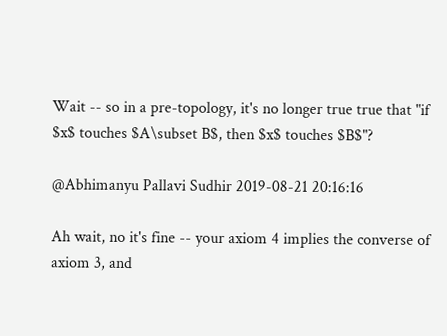Wait -- so in a pre-topology, it's no longer true true that "if $x$ touches $A\subset B$, then $x$ touches $B$"?

@Abhimanyu Pallavi Sudhir 2019-08-21 20:16:16

Ah wait, no it's fine -- your axiom 4 implies the converse of axiom 3, and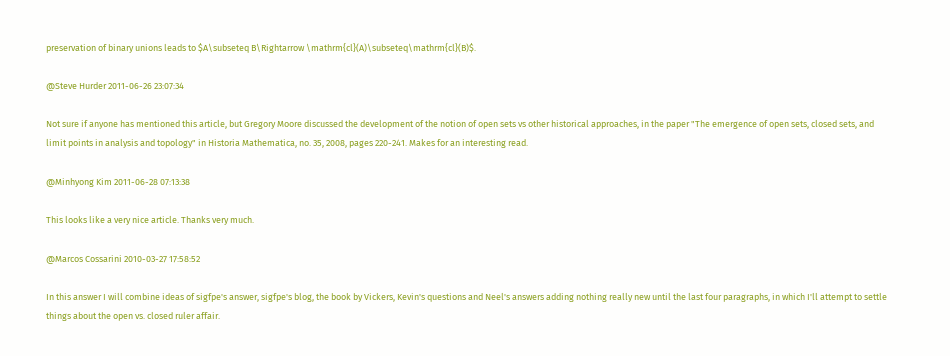preservation of binary unions leads to $A\subseteq B\Rightarrow \mathrm{cl}(A)\subseteq\mathrm{cl}(B)$.

@Steve Hurder 2011-06-26 23:07:34

Not sure if anyone has mentioned this article, but Gregory Moore discussed the development of the notion of open sets vs other historical approaches, in the paper "The emergence of open sets, closed sets, and limit points in analysis and topology" in Historia Mathematica, no. 35, 2008, pages 220-241. Makes for an interesting read.

@Minhyong Kim 2011-06-28 07:13:38

This looks like a very nice article. Thanks very much.

@Marcos Cossarini 2010-03-27 17:58:52

In this answer I will combine ideas of sigfpe's answer, sigfpe's blog, the book by Vickers, Kevin's questions and Neel's answers adding nothing really new until the last four paragraphs, in which I'll attempt to settle things about the open vs. closed ruler affair.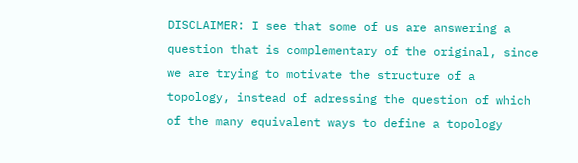DISCLAIMER: I see that some of us are answering a question that is complementary of the original, since we are trying to motivate the structure of a topology, instead of adressing the question of which of the many equivalent ways to define a topology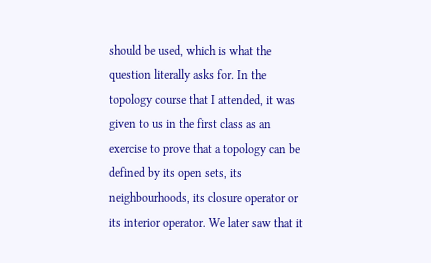should be used, which is what the question literally asks for. In the topology course that I attended, it was given to us in the first class as an exercise to prove that a topology can be defined by its open sets, its neighbourhoods, its closure operator or its interior operator. We later saw that it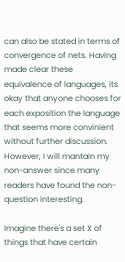can also be stated in terms of convergence of nets. Having made clear these equivalence of languages, its okay that anyone chooses for each exposition the language that seems more convinient without further discussion. However, I will mantain my non-answer since many readers have found the non-question interesting.

Imagine there's a set X of things that have certain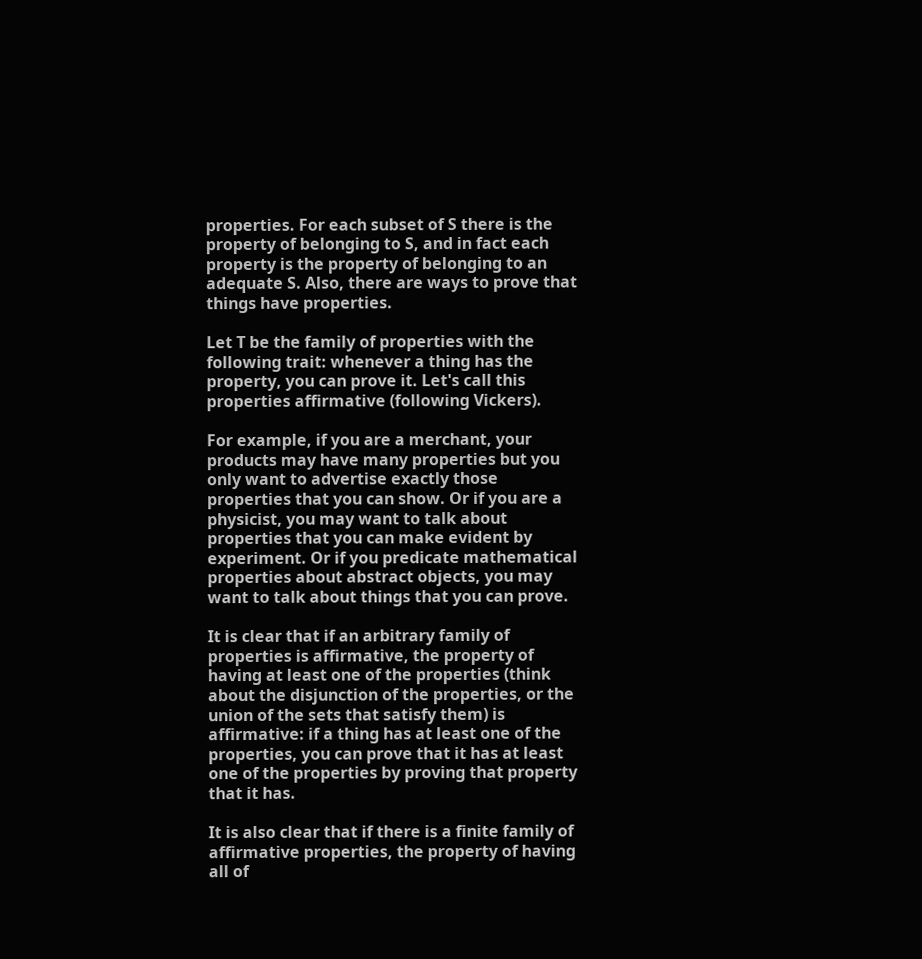properties. For each subset of S there is the property of belonging to S, and in fact each property is the property of belonging to an adequate S. Also, there are ways to prove that things have properties.

Let T be the family of properties with the following trait: whenever a thing has the property, you can prove it. Let's call this properties affirmative (following Vickers).

For example, if you are a merchant, your products may have many properties but you only want to advertise exactly those properties that you can show. Or if you are a physicist, you may want to talk about properties that you can make evident by experiment. Or if you predicate mathematical properties about abstract objects, you may want to talk about things that you can prove.

It is clear that if an arbitrary family of properties is affirmative, the property of having at least one of the properties (think about the disjunction of the properties, or the union of the sets that satisfy them) is affirmative: if a thing has at least one of the properties, you can prove that it has at least one of the properties by proving that property that it has.

It is also clear that if there is a finite family of affirmative properties, the property of having all of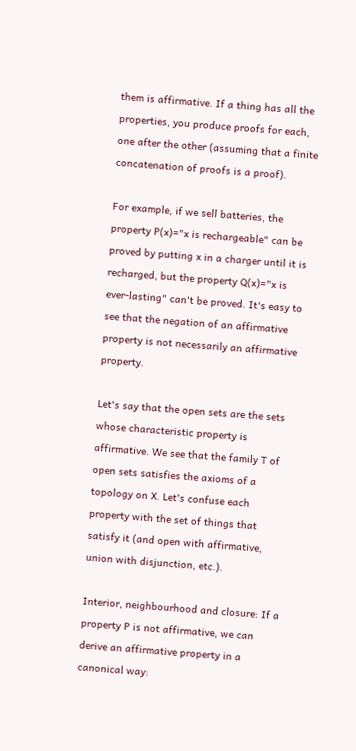them is affirmative. If a thing has all the properties, you produce proofs for each, one after the other (assuming that a finite concatenation of proofs is a proof).

For example, if we sell batteries, the property P(x)="x is rechargeable" can be proved by putting x in a charger until it is recharged, but the property Q(x)="x is ever-lasting" can't be proved. It's easy to see that the negation of an affirmative property is not necessarily an affirmative property.

Let's say that the open sets are the sets whose characteristic property is affirmative. We see that the family T of open sets satisfies the axioms of a topology on X. Let's confuse each property with the set of things that satisfy it (and open with affirmative, union with disjunction, etc.).

Interior, neighbourhood and closure: If a property P is not affirmative, we can derive an affirmative property in a canonical way: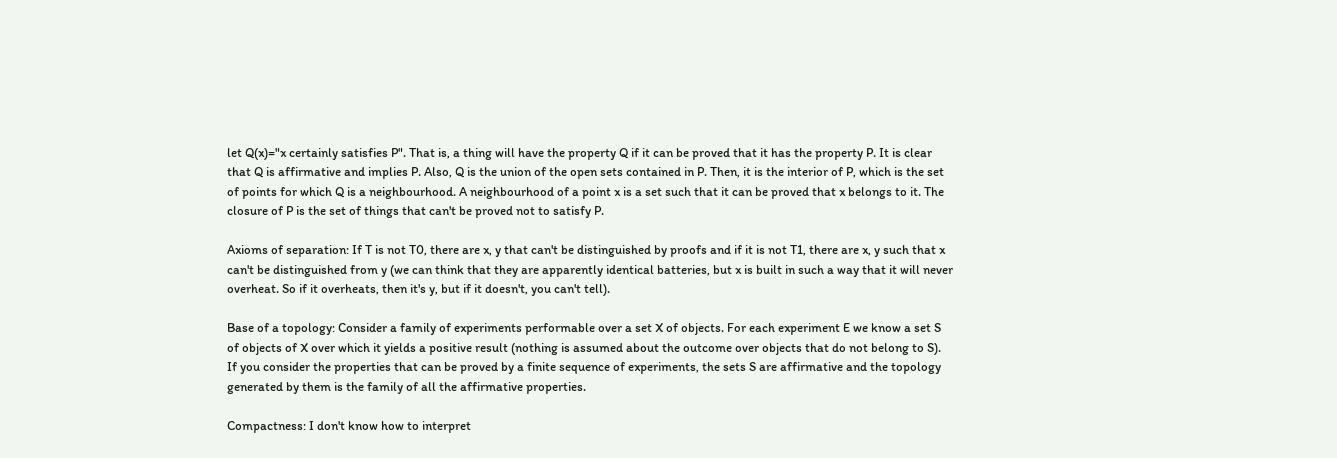let Q(x)="x certainly satisfies P". That is, a thing will have the property Q if it can be proved that it has the property P. It is clear that Q is affirmative and implies P. Also, Q is the union of the open sets contained in P. Then, it is the interior of P, which is the set of points for which Q is a neighbourhood. A neighbourhood of a point x is a set such that it can be proved that x belongs to it. The closure of P is the set of things that can't be proved not to satisfy P.

Axioms of separation: If T is not T0, there are x, y that can't be distinguished by proofs and if it is not T1, there are x, y such that x can't be distinguished from y (we can think that they are apparently identical batteries, but x is built in such a way that it will never overheat. So if it overheats, then it's y, but if it doesn't, you can't tell).

Base of a topology: Consider a family of experiments performable over a set X of objects. For each experiment E we know a set S of objects of X over which it yields a positive result (nothing is assumed about the outcome over objects that do not belong to S). If you consider the properties that can be proved by a finite sequence of experiments, the sets S are affirmative and the topology generated by them is the family of all the affirmative properties.

Compactness: I don't know how to interpret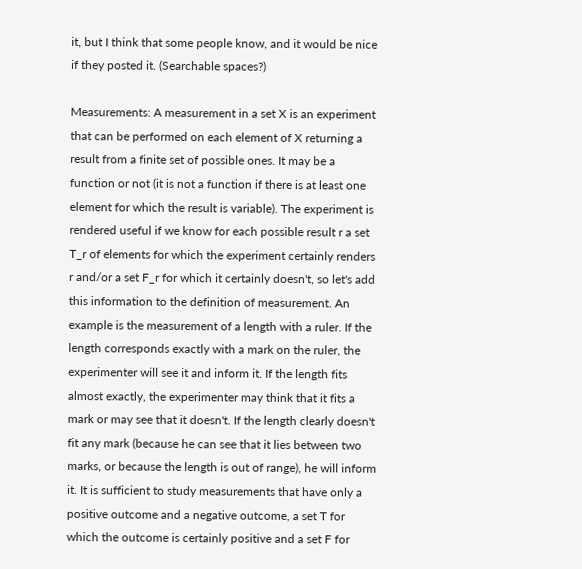it, but I think that some people know, and it would be nice if they posted it. (Searchable spaces?)

Measurements: A measurement in a set X is an experiment that can be performed on each element of X returning a result from a finite set of possible ones. It may be a function or not (it is not a function if there is at least one element for which the result is variable). The experiment is rendered useful if we know for each possible result r a set T_r of elements for which the experiment certainly renders r and/or a set F_r for which it certainly doesn't, so let's add this information to the definition of measurement. An example is the measurement of a length with a ruler. If the length corresponds exactly with a mark on the ruler, the experimenter will see it and inform it. If the length fits almost exactly, the experimenter may think that it fits a mark or may see that it doesn't. If the length clearly doesn't fit any mark (because he can see that it lies between two marks, or because the length is out of range), he will inform it. It is sufficient to study measurements that have only a positive outcome and a negative outcome, a set T for which the outcome is certainly positive and a set F for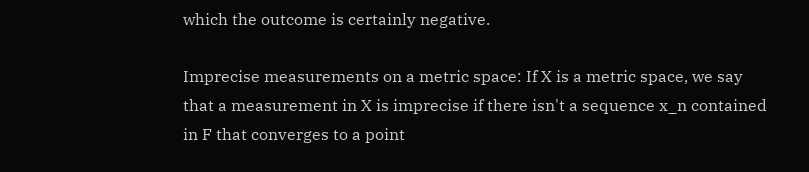which the outcome is certainly negative.

Imprecise measurements on a metric space: If X is a metric space, we say that a measurement in X is imprecise if there isn't a sequence x_n contained in F that converges to a point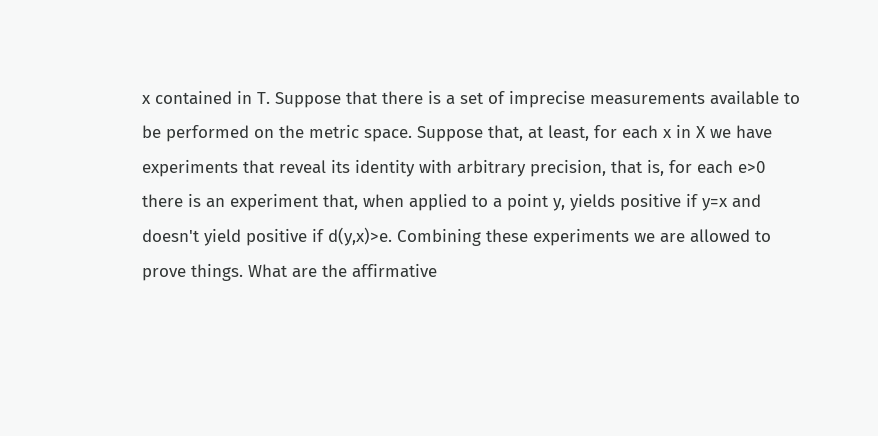x contained in T. Suppose that there is a set of imprecise measurements available to be performed on the metric space. Suppose that, at least, for each x in X we have experiments that reveal its identity with arbitrary precision, that is, for each e>0 there is an experiment that, when applied to a point y, yields positive if y=x and doesn't yield positive if d(y,x)>e. Combining these experiments we are allowed to prove things. What are the affirmative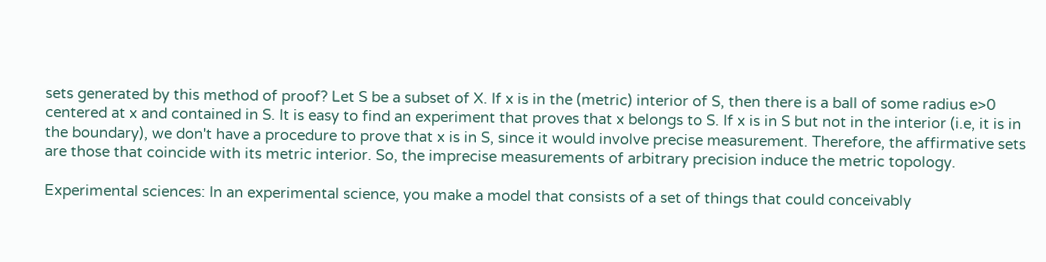sets generated by this method of proof? Let S be a subset of X. If x is in the (metric) interior of S, then there is a ball of some radius e>0 centered at x and contained in S. It is easy to find an experiment that proves that x belongs to S. If x is in S but not in the interior (i.e, it is in the boundary), we don't have a procedure to prove that x is in S, since it would involve precise measurement. Therefore, the affirmative sets are those that coincide with its metric interior. So, the imprecise measurements of arbitrary precision induce the metric topology.

Experimental sciences: In an experimental science, you make a model that consists of a set of things that could conceivably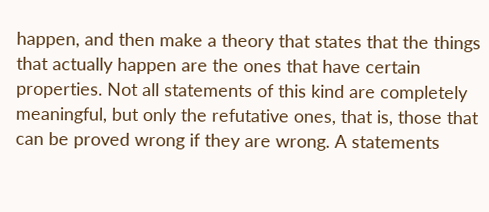happen, and then make a theory that states that the things that actually happen are the ones that have certain properties. Not all statements of this kind are completely meaningful, but only the refutative ones, that is, those that can be proved wrong if they are wrong. A statements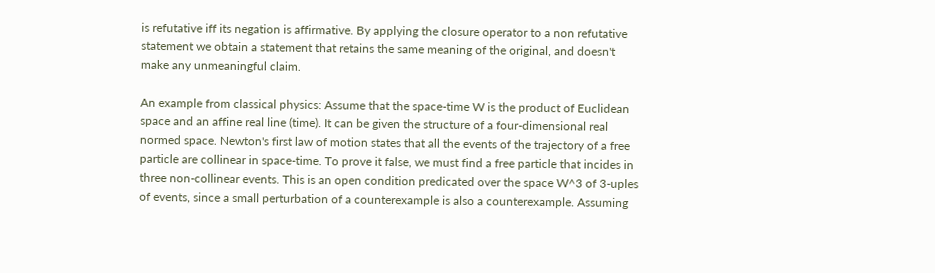is refutative iff its negation is affirmative. By applying the closure operator to a non refutative statement we obtain a statement that retains the same meaning of the original, and doesn't make any unmeaningful claim.

An example from classical physics: Assume that the space-time W is the product of Euclidean space and an affine real line (time). It can be given the structure of a four-dimensional real normed space. Newton's first law of motion states that all the events of the trajectory of a free particle are collinear in space-time. To prove it false, we must find a free particle that incides in three non-collinear events. This is an open condition predicated over the space W^3 of 3-uples of events, since a small perturbation of a counterexample is also a counterexample. Assuming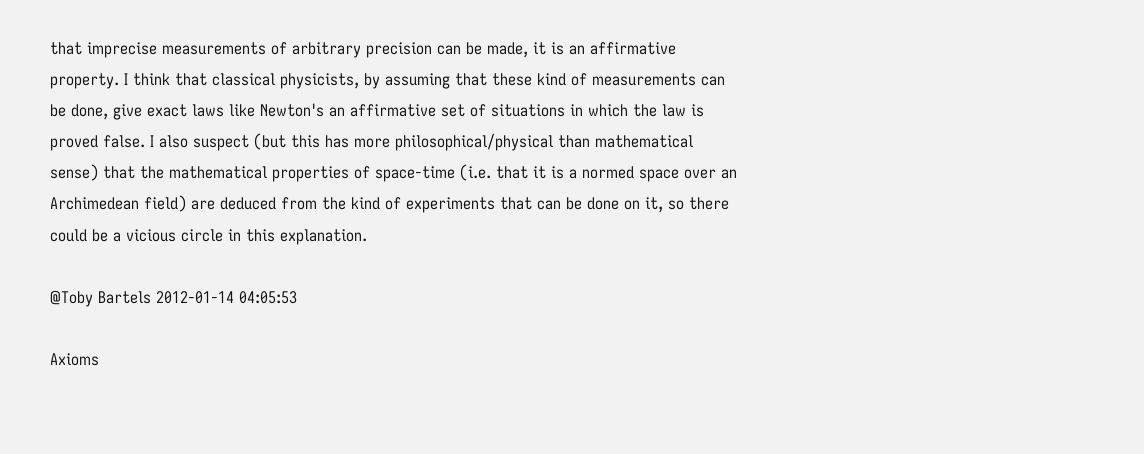that imprecise measurements of arbitrary precision can be made, it is an affirmative property. I think that classical physicists, by assuming that these kind of measurements can be done, give exact laws like Newton's an affirmative set of situations in which the law is proved false. I also suspect (but this has more philosophical/physical than mathematical sense) that the mathematical properties of space-time (i.e. that it is a normed space over an Archimedean field) are deduced from the kind of experiments that can be done on it, so there could be a vicious circle in this explanation.

@Toby Bartels 2012-01-14 04:05:53

Axioms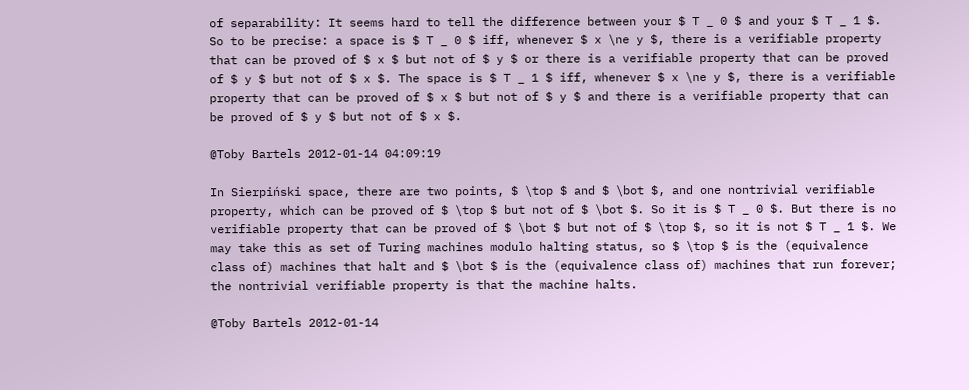of separability: It seems hard to tell the difference between your $ T _ 0 $ and your $ T _ 1 $. So to be precise: a space is $ T _ 0 $ iff, whenever $ x \ne y $, there is a verifiable property that can be proved of $ x $ but not of $ y $ or there is a verifiable property that can be proved of $ y $ but not of $ x $. The space is $ T _ 1 $ iff, whenever $ x \ne y $, there is a verifiable property that can be proved of $ x $ but not of $ y $ and there is a verifiable property that can be proved of $ y $ but not of $ x $.

@Toby Bartels 2012-01-14 04:09:19

In Sierpiński space, there are two points, $ \top $ and $ \bot $, and one nontrivial verifiable property, which can be proved of $ \top $ but not of $ \bot $. So it is $ T _ 0 $. But there is no verifiable property that can be proved of $ \bot $ but not of $ \top $, so it is not $ T _ 1 $. We may take this as set of Turing machines modulo halting status, so $ \top $ is the (equivalence class of) machines that halt and $ \bot $ is the (equivalence class of) machines that run forever; the nontrivial verifiable property is that the machine halts.

@Toby Bartels 2012-01-14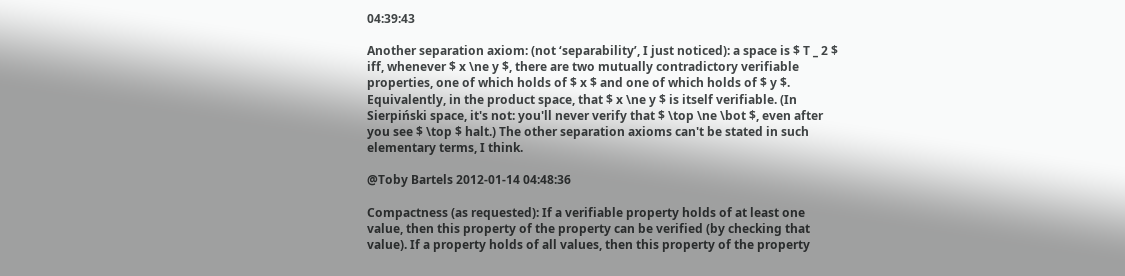04:39:43

Another separation axiom: (not ‘separability’, I just noticed): a space is $ T _ 2 $ iff, whenever $ x \ne y $, there are two mutually contradictory verifiable properties, one of which holds of $ x $ and one of which holds of $ y $. Equivalently, in the product space, that $ x \ne y $ is itself verifiable. (In Sierpiński space, it's not: you'll never verify that $ \top \ne \bot $, even after you see $ \top $ halt.) The other separation axioms can't be stated in such elementary terms, I think.

@Toby Bartels 2012-01-14 04:48:36

Compactness (as requested): If a verifiable property holds of at least one value, then this property of the property can be verified (by checking that value). If a property holds of all values, then this property of the property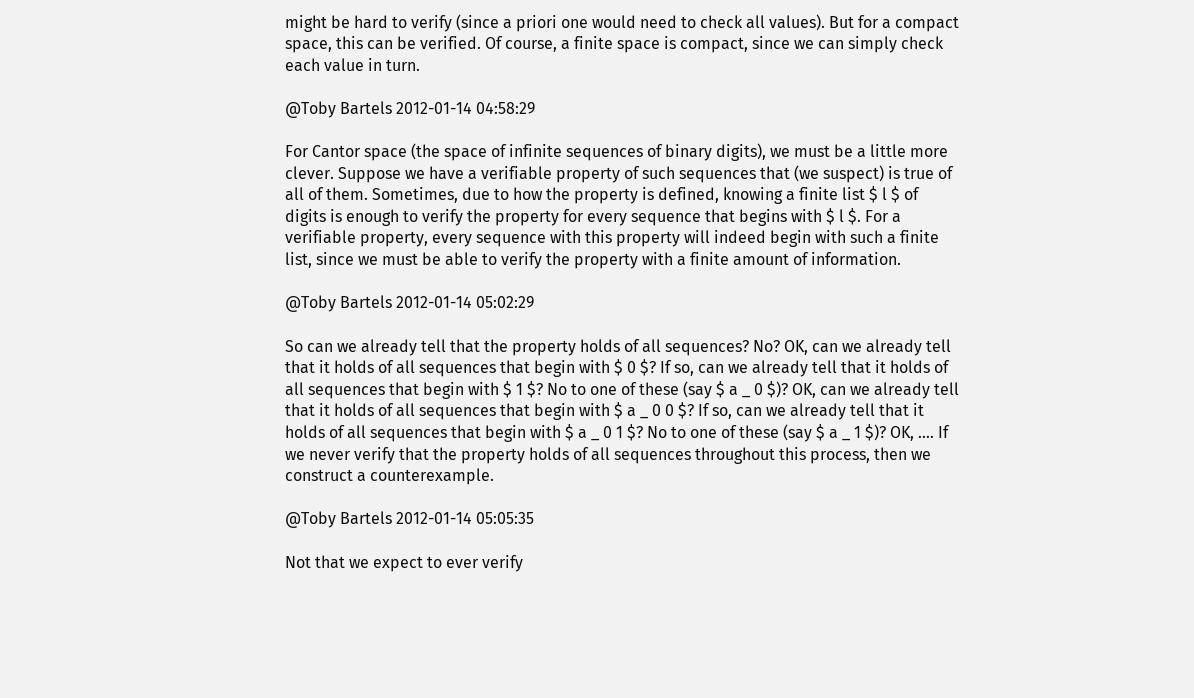might be hard to verify (since a priori one would need to check all values). But for a compact space, this can be verified. Of course, a finite space is compact, since we can simply check each value in turn.

@Toby Bartels 2012-01-14 04:58:29

For Cantor space (the space of infinite sequences of binary digits), we must be a little more clever. Suppose we have a verifiable property of such sequences that (we suspect) is true of all of them. Sometimes, due to how the property is defined, knowing a finite list $ l $ of digits is enough to verify the property for every sequence that begins with $ l $. For a verifiable property, every sequence with this property will indeed begin with such a finite list, since we must be able to verify the property with a finite amount of information.

@Toby Bartels 2012-01-14 05:02:29

So can we already tell that the property holds of all sequences? No? OK, can we already tell that it holds of all sequences that begin with $ 0 $? If so, can we already tell that it holds of all sequences that begin with $ 1 $? No to one of these (say $ a _ 0 $)? OK, can we already tell that it holds of all sequences that begin with $ a _ 0 0 $? If so, can we already tell that it holds of all sequences that begin with $ a _ 0 1 $? No to one of these (say $ a _ 1 $)? OK, …. If we never verify that the property holds of all sequences throughout this process, then we construct a counterexample.

@Toby Bartels 2012-01-14 05:05:35

Not that we expect to ever verify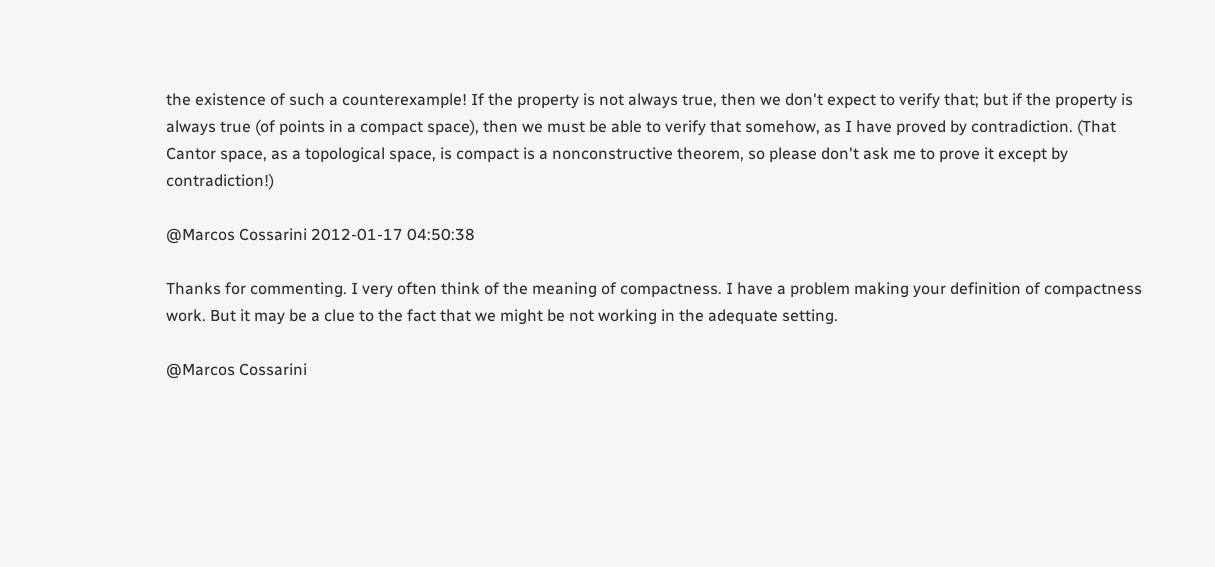the existence of such a counterexample! If the property is not always true, then we don't expect to verify that; but if the property is always true (of points in a compact space), then we must be able to verify that somehow, as I have proved by contradiction. (That Cantor space, as a topological space, is compact is a nonconstructive theorem, so please don't ask me to prove it except by contradiction!)

@Marcos Cossarini 2012-01-17 04:50:38

Thanks for commenting. I very often think of the meaning of compactness. I have a problem making your definition of compactness work. But it may be a clue to the fact that we might be not working in the adequate setting.

@Marcos Cossarini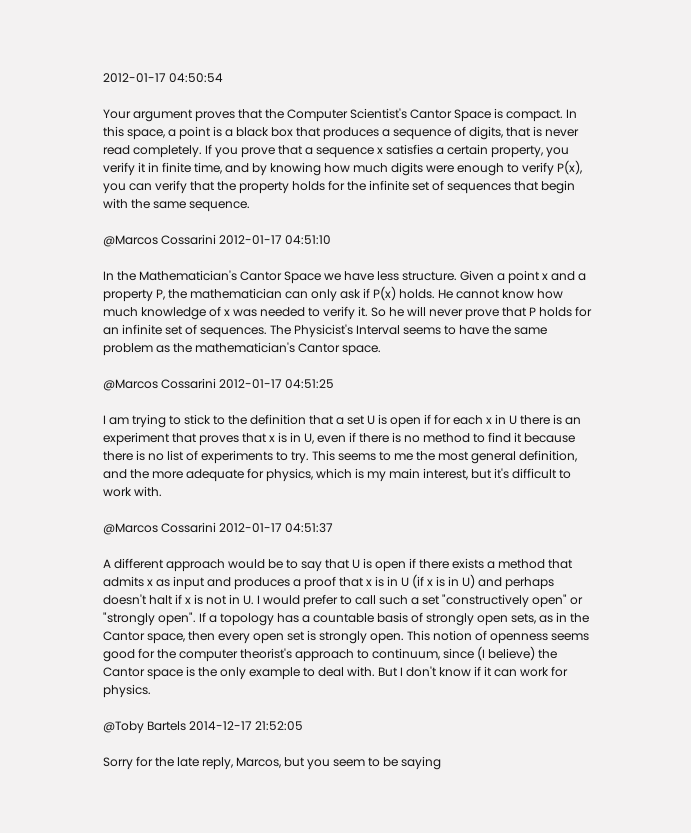2012-01-17 04:50:54

Your argument proves that the Computer Scientist's Cantor Space is compact. In this space, a point is a black box that produces a sequence of digits, that is never read completely. If you prove that a sequence x satisfies a certain property, you verify it in finite time, and by knowing how much digits were enough to verify P(x), you can verify that the property holds for the infinite set of sequences that begin with the same sequence.

@Marcos Cossarini 2012-01-17 04:51:10

In the Mathematician's Cantor Space we have less structure. Given a point x and a property P, the mathematician can only ask if P(x) holds. He cannot know how much knowledge of x was needed to verify it. So he will never prove that P holds for an infinite set of sequences. The Physicist's Interval seems to have the same problem as the mathematician's Cantor space.

@Marcos Cossarini 2012-01-17 04:51:25

I am trying to stick to the definition that a set U is open if for each x in U there is an experiment that proves that x is in U, even if there is no method to find it because there is no list of experiments to try. This seems to me the most general definition, and the more adequate for physics, which is my main interest, but it's difficult to work with.

@Marcos Cossarini 2012-01-17 04:51:37

A different approach would be to say that U is open if there exists a method that admits x as input and produces a proof that x is in U (if x is in U) and perhaps doesn't halt if x is not in U. I would prefer to call such a set "constructively open" or "strongly open". If a topology has a countable basis of strongly open sets, as in the Cantor space, then every open set is strongly open. This notion of openness seems good for the computer theorist's approach to continuum, since (I believe) the Cantor space is the only example to deal with. But I don't know if it can work for physics.

@Toby Bartels 2014-12-17 21:52:05

Sorry for the late reply, Marcos, but you seem to be saying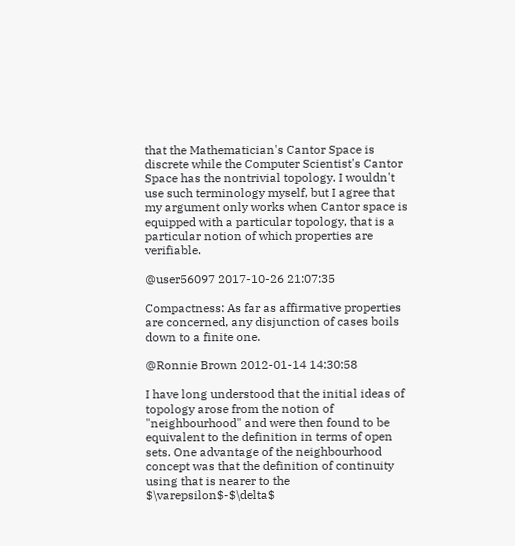that the Mathematician's Cantor Space is discrete while the Computer Scientist's Cantor Space has the nontrivial topology. I wouldn't use such terminology myself, but I agree that my argument only works when Cantor space is equipped with a particular topology, that is a particular notion of which properties are verifiable.

@user56097 2017-10-26 21:07:35

Compactness: As far as affirmative properties are concerned, any disjunction of cases boils down to a finite one.

@Ronnie Brown 2012-01-14 14:30:58

I have long understood that the initial ideas of topology arose from the notion of "neighbourhood" and were then found to be equivalent to the definition in terms of open sets. One advantage of the neighbourhood concept was that the definition of continuity using that is nearer to the $\varepsilon$-$\delta$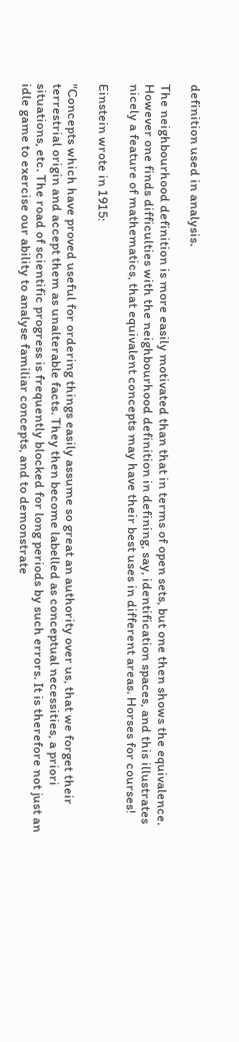definition used in analysis.

The neighbourhood definition is more easily motivated than that in terms of open sets, but one then shows the equivalence. However one finds difficulties with the neighbourhood definition in defining, say, identification spaces, and this illustrates nicely a feature of mathematics, that equivalent concepts may have their best uses in different areas. Horses for courses!

Einstein wrote in 1915:

"Concepts which have proved useful for ordering things easily assume so great an authority over us, that we forget their terrestrial origin and accept them as unalterable facts. They then become labelled as conceptual necessities, a priori situations, etc. The road of scientific progress is frequently blocked for long periods by such errors. It is therefore not just an idle game to exercise our ability to analyse familiar concepts, and to demonstrate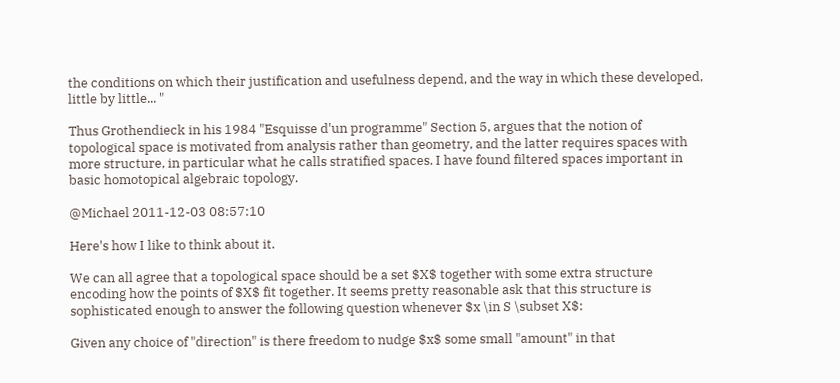the conditions on which their justification and usefulness depend, and the way in which these developed, little by little... "

Thus Grothendieck in his 1984 "Esquisse d'un programme" Section 5, argues that the notion of topological space is motivated from analysis rather than geometry, and the latter requires spaces with more structure, in particular what he calls stratified spaces. I have found filtered spaces important in basic homotopical algebraic topology.

@Michael 2011-12-03 08:57:10

Here's how I like to think about it.

We can all agree that a topological space should be a set $X$ together with some extra structure encoding how the points of $X$ fit together. It seems pretty reasonable ask that this structure is sophisticated enough to answer the following question whenever $x \in S \subset X$:

Given any choice of "direction" is there freedom to nudge $x$ some small "amount" in that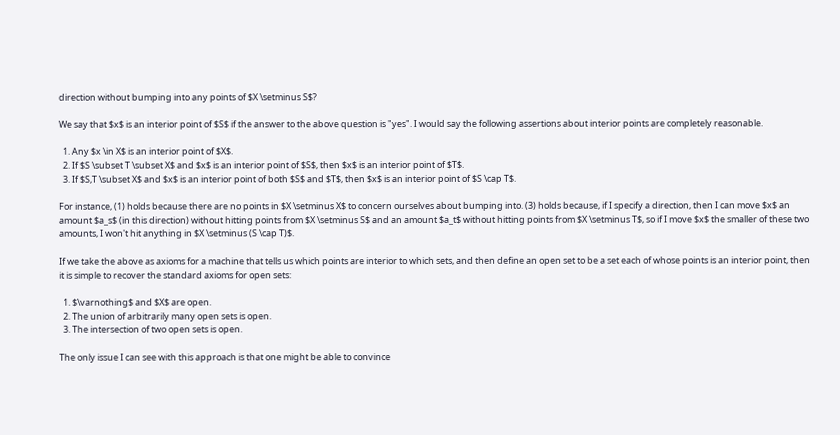direction without bumping into any points of $X \setminus S$?

We say that $x$ is an interior point of $S$ if the answer to the above question is "yes". I would say the following assertions about interior points are completely reasonable.

  1. Any $x \in X$ is an interior point of $X$.
  2. If $S \subset T \subset X$ and $x$ is an interior point of $S$, then $x$ is an interior point of $T$.
  3. If $S,T \subset X$ and $x$ is an interior point of both $S$ and $T$, then $x$ is an interior point of $S \cap T$.

For instance, (1) holds because there are no points in $X \setminus X$ to concern ourselves about bumping into. (3) holds because, if I specify a direction, then I can move $x$ an amount $a_s$ (in this direction) without hitting points from $X \setminus S$ and an amount $a_t$ without hitting points from $X \setminus T$, so if I move $x$ the smaller of these two amounts, I won't hit anything in $X \setminus (S \cap T)$.

If we take the above as axioms for a machine that tells us which points are interior to which sets, and then define an open set to be a set each of whose points is an interior point, then it is simple to recover the standard axioms for open sets:

  1. $\varnothing$ and $X$ are open.
  2. The union of arbitrarily many open sets is open.
  3. The intersection of two open sets is open.

The only issue I can see with this approach is that one might be able to convince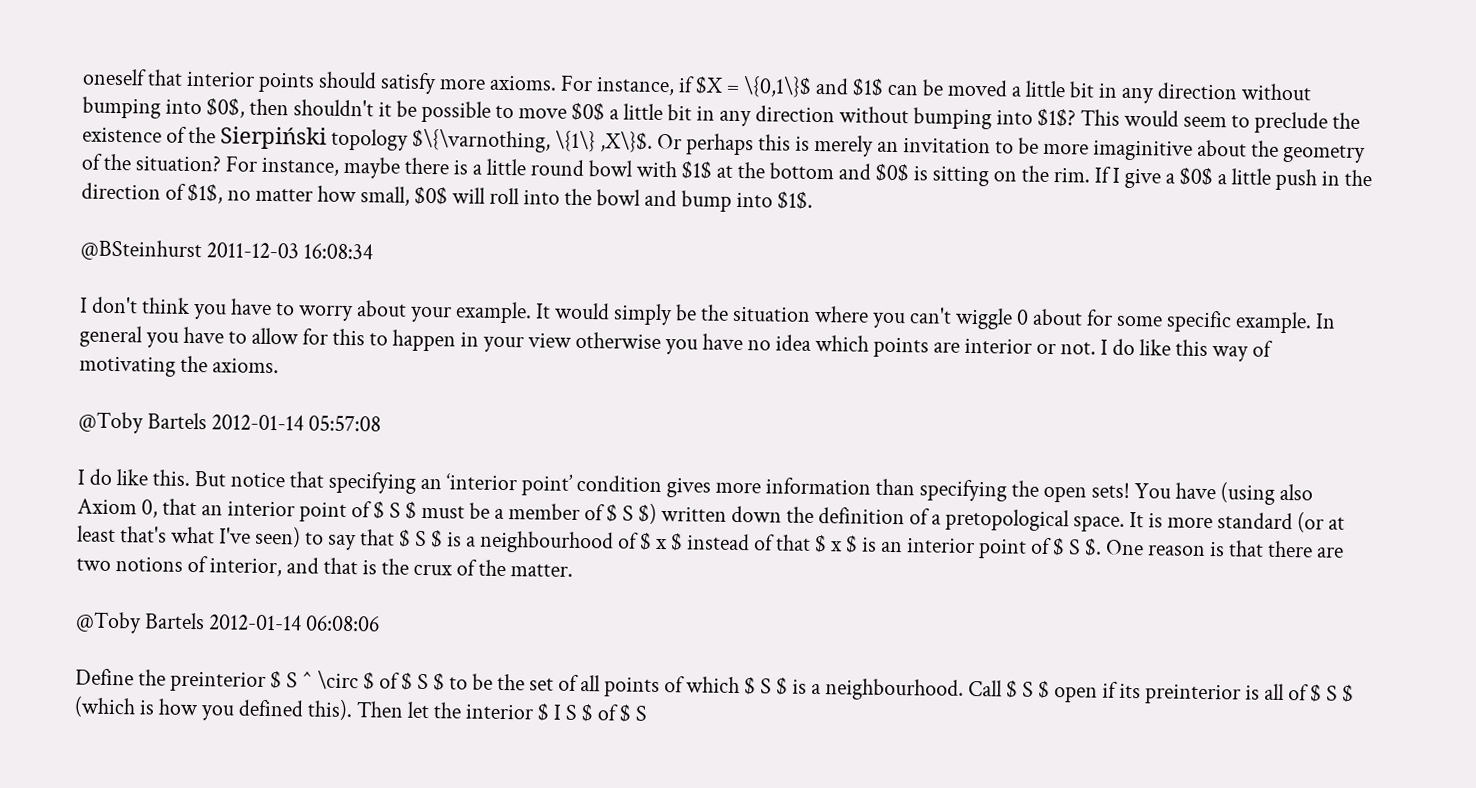oneself that interior points should satisfy more axioms. For instance, if $X = \{0,1\}$ and $1$ can be moved a little bit in any direction without bumping into $0$, then shouldn't it be possible to move $0$ a little bit in any direction without bumping into $1$? This would seem to preclude the existence of the Sierpiński topology $\{\varnothing, \{1\} ,X\}$. Or perhaps this is merely an invitation to be more imaginitive about the geometry of the situation? For instance, maybe there is a little round bowl with $1$ at the bottom and $0$ is sitting on the rim. If I give a $0$ a little push in the direction of $1$, no matter how small, $0$ will roll into the bowl and bump into $1$.

@BSteinhurst 2011-12-03 16:08:34

I don't think you have to worry about your example. It would simply be the situation where you can't wiggle 0 about for some specific example. In general you have to allow for this to happen in your view otherwise you have no idea which points are interior or not. I do like this way of motivating the axioms.

@Toby Bartels 2012-01-14 05:57:08

I do like this. But notice that specifying an ‘interior point’ condition gives more information than specifying the open sets! You have (using also Axiom 0, that an interior point of $ S $ must be a member of $ S $) written down the definition of a pretopological space. It is more standard (or at least that's what I've seen) to say that $ S $ is a neighbourhood of $ x $ instead of that $ x $ is an interior point of $ S $. One reason is that there are two notions of interior, and that is the crux of the matter.

@Toby Bartels 2012-01-14 06:08:06

Define the preinterior $ S ^ \circ $ of $ S $ to be the set of all points of which $ S $ is a neighbourhood. Call $ S $ open if its preinterior is all of $ S $ (which is how you defined this). Then let the interior $ I S $ of $ S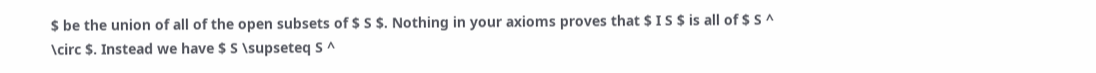$ be the union of all of the open subsets of $ S $. Nothing in your axioms proves that $ I S $ is all of $ S ^ \circ $. Instead we have $ S \supseteq S ^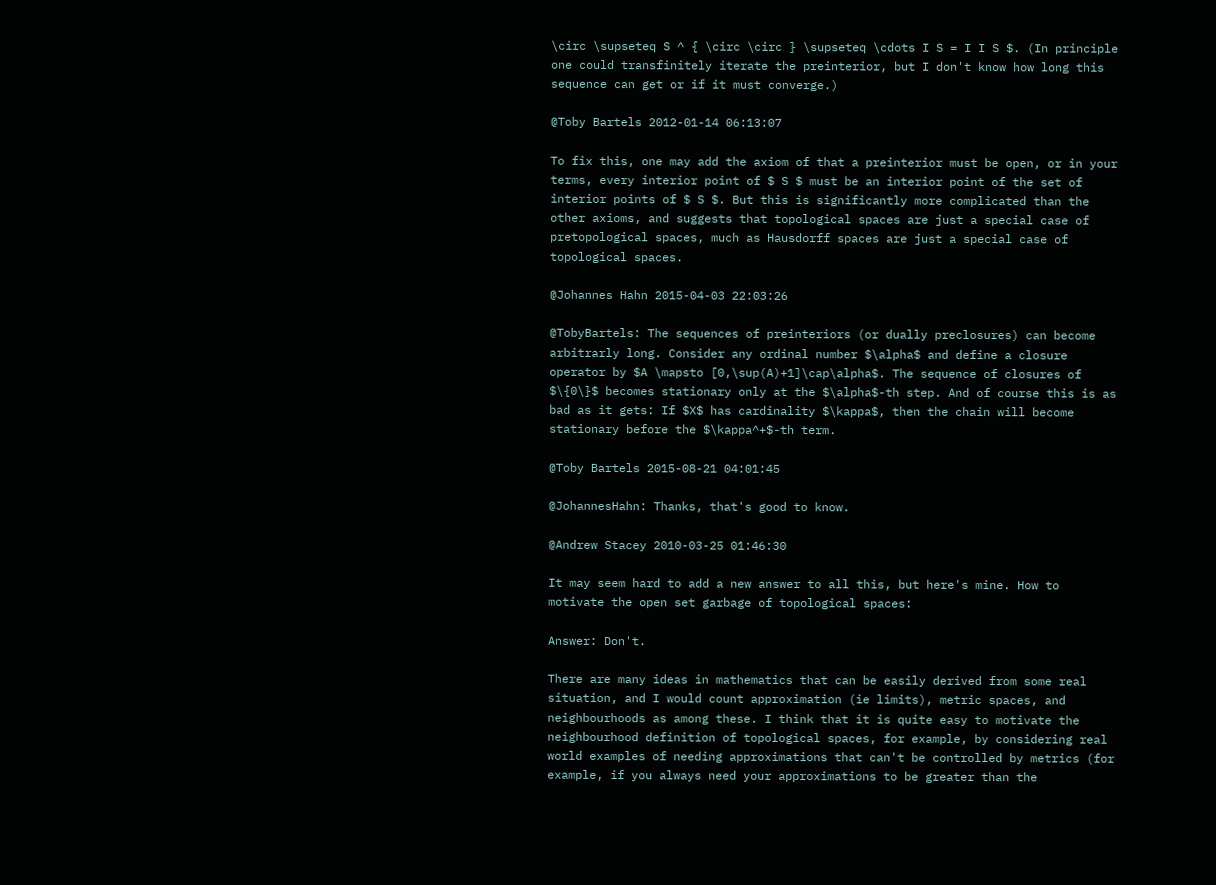\circ \supseteq S ^ { \circ \circ } \supseteq \cdots I S = I I S $. (In principle one could transfinitely iterate the preinterior, but I don't know how long this sequence can get or if it must converge.)

@Toby Bartels 2012-01-14 06:13:07

To fix this, one may add the axiom of that a preinterior must be open, or in your terms, every interior point of $ S $ must be an interior point of the set of interior points of $ S $. But this is significantly more complicated than the other axioms, and suggests that topological spaces are just a special case of pretopological spaces, much as Hausdorff spaces are just a special case of topological spaces.

@Johannes Hahn 2015-04-03 22:03:26

@TobyBartels: The sequences of preinteriors (or dually preclosures) can become arbitrarly long. Consider any ordinal number $\alpha$ and define a closure operator by $A \mapsto [0,\sup(A)+1]\cap\alpha$. The sequence of closures of $\{0\}$ becomes stationary only at the $\alpha$-th step. And of course this is as bad as it gets: If $X$ has cardinality $\kappa$, then the chain will become stationary before the $\kappa^+$-th term.

@Toby Bartels 2015-08-21 04:01:45

@JohannesHahn: Thanks, that's good to know.

@Andrew Stacey 2010-03-25 01:46:30

It may seem hard to add a new answer to all this, but here's mine. How to motivate the open set garbage of topological spaces:

Answer: Don't.

There are many ideas in mathematics that can be easily derived from some real situation, and I would count approximation (ie limits), metric spaces, and neighbourhoods as among these. I think that it is quite easy to motivate the neighbourhood definition of topological spaces, for example, by considering real world examples of needing approximations that can't be controlled by metrics (for example, if you always need your approximations to be greater than the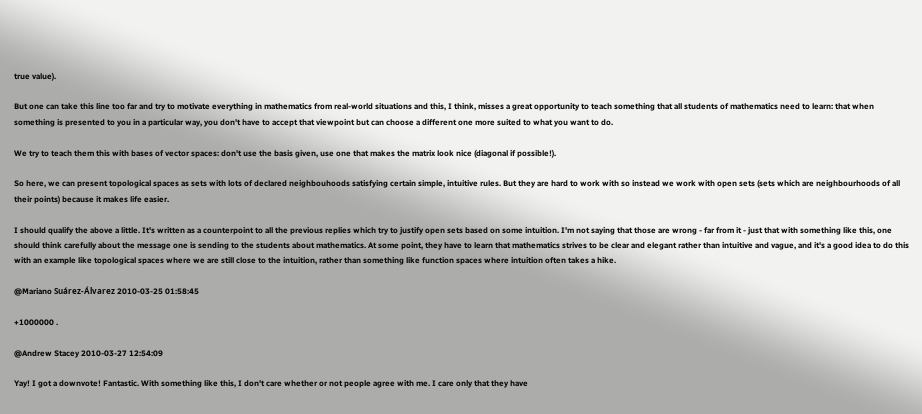true value).

But one can take this line too far and try to motivate everything in mathematics from real-world situations and this, I think, misses a great opportunity to teach something that all students of mathematics need to learn: that when something is presented to you in a particular way, you don't have to accept that viewpoint but can choose a different one more suited to what you want to do.

We try to teach them this with bases of vector spaces: don't use the basis given, use one that makes the matrix look nice (diagonal if possible!).

So here, we can present topological spaces as sets with lots of declared neighbouhoods satisfying certain simple, intuitive rules. But they are hard to work with so instead we work with open sets (sets which are neighbourhoods of all their points) because it makes life easier.

I should qualify the above a little. It's written as a counterpoint to all the previous replies which try to justify open sets based on some intuition. I'm not saying that those are wrong - far from it - just that with something like this, one should think carefully about the message one is sending to the students about mathematics. At some point, they have to learn that mathematics strives to be clear and elegant rather than intuitive and vague, and it's a good idea to do this with an example like topological spaces where we are still close to the intuition, rather than something like function spaces where intuition often takes a hike.

@Mariano Suárez-Álvarez 2010-03-25 01:58:45

+1000000 .

@Andrew Stacey 2010-03-27 12:54:09

Yay! I got a downvote! Fantastic. With something like this, I don't care whether or not people agree with me. I care only that they have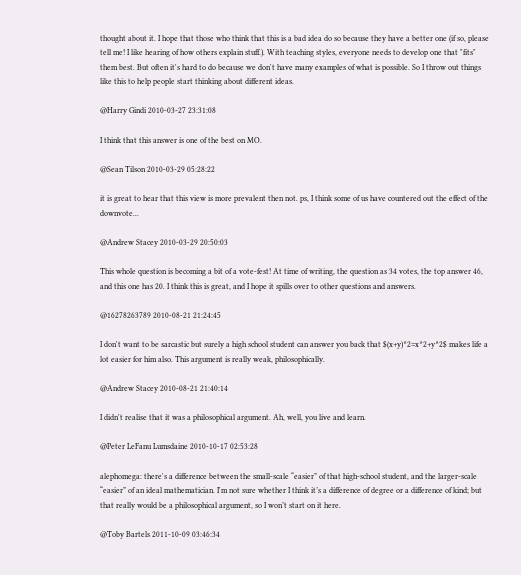thought about it. I hope that those who think that this is a bad idea do so because they have a better one (if so, please tell me! I like hearing of how others explain stuff.). With teaching styles, everyone needs to develop one that "fits" them best. But often it's hard to do because we don't have many examples of what is possible. So I throw out things like this to help people start thinking about different ideas.

@Harry Gindi 2010-03-27 23:31:08

I think that this answer is one of the best on MO.

@Sean Tilson 2010-03-29 05:28:22

it is great to hear that this view is more prevalent then not. ps, I think some of us have countered out the effect of the downvote...

@Andrew Stacey 2010-03-29 20:50:03

This whole question is becoming a bit of a vote-fest! At time of writing, the question as 34 votes, the top answer 46, and this one has 20. I think this is great, and I hope it spills over to other questions and answers.

@16278263789 2010-08-21 21:24:45

I don't want to be sarcastic but surely a high school student can answer you back that $(x+y)^2=x^2+y^2$ makes life a lot easier for him also. This argument is really weak, philosophically.

@Andrew Stacey 2010-08-21 21:40:14

I didn't realise that it was a philosophical argument. Ah, well, you live and learn.

@Peter LeFanu Lumsdaine 2010-10-17 02:53:28

alephomega: there's a difference between the small-scale “easier” of that high-school student, and the larger-scale “easier” of an ideal mathematician. I'm not sure whether I think it’s a difference of degree or a difference of kind; but that really would be a philosophical argument, so I won’t start on it here.

@Toby Bartels 2011-10-09 03:46:34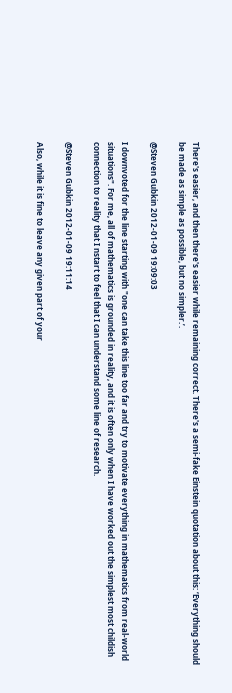There's easier, and then there's easier while remaining correct. There's a semi-fake Einstein quotation about this: ‘Everything should be made as simple as possible, but no simpler.’.

@Steven Gubkin 2012-01-09 19:09:03

I downvoted for the line starting with "one can take this line too far and try to motivate everything in mathematics from real-world situations". For me, all of mathematics is grounded in reality, and it is often only when I have worked out the simplest most childish connection to reality that I nstart to feel that I can understand some line of research.

@Steven Gubkin 2012-01-09 19:11:14

Also, while it is fine to leave any given part of your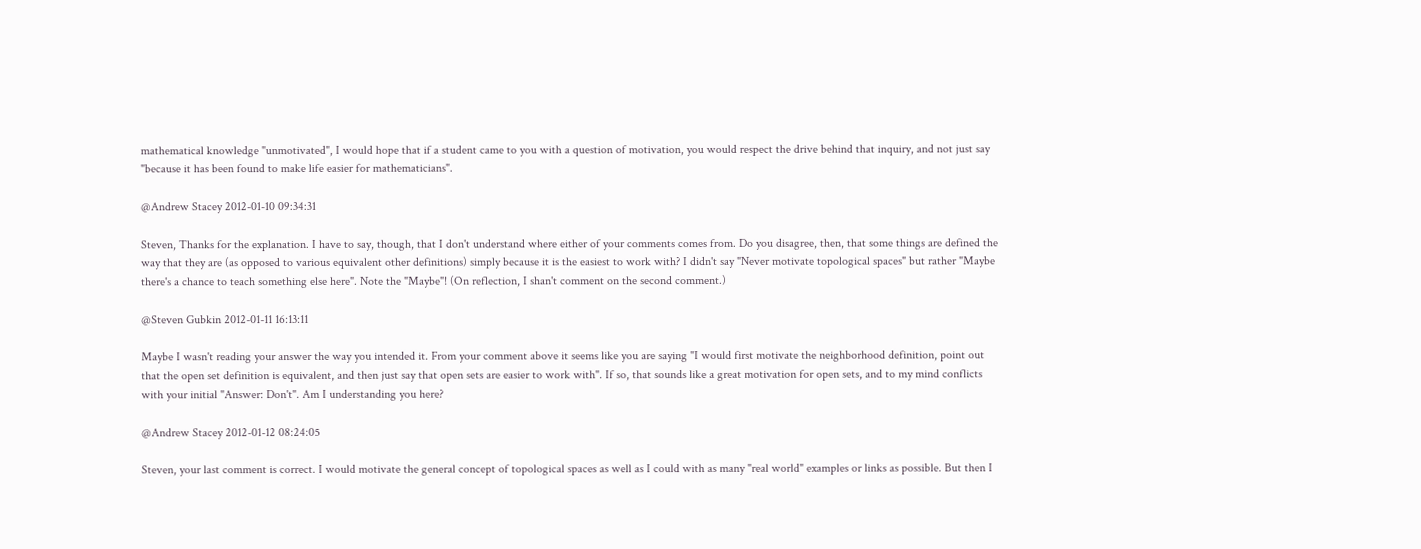mathematical knowledge "unmotivated", I would hope that if a student came to you with a question of motivation, you would respect the drive behind that inquiry, and not just say "because it has been found to make life easier for mathematicians".

@Andrew Stacey 2012-01-10 09:34:31

Steven, Thanks for the explanation. I have to say, though, that I don't understand where either of your comments comes from. Do you disagree, then, that some things are defined the way that they are (as opposed to various equivalent other definitions) simply because it is the easiest to work with? I didn't say "Never motivate topological spaces" but rather "Maybe there's a chance to teach something else here". Note the "Maybe"! (On reflection, I shan't comment on the second comment.)

@Steven Gubkin 2012-01-11 16:13:11

Maybe I wasn't reading your answer the way you intended it. From your comment above it seems like you are saying "I would first motivate the neighborhood definition, point out that the open set definition is equivalent, and then just say that open sets are easier to work with". If so, that sounds like a great motivation for open sets, and to my mind conflicts with your initial "Answer: Don't". Am I understanding you here?

@Andrew Stacey 2012-01-12 08:24:05

Steven, your last comment is correct. I would motivate the general concept of topological spaces as well as I could with as many "real world" examples or links as possible. But then I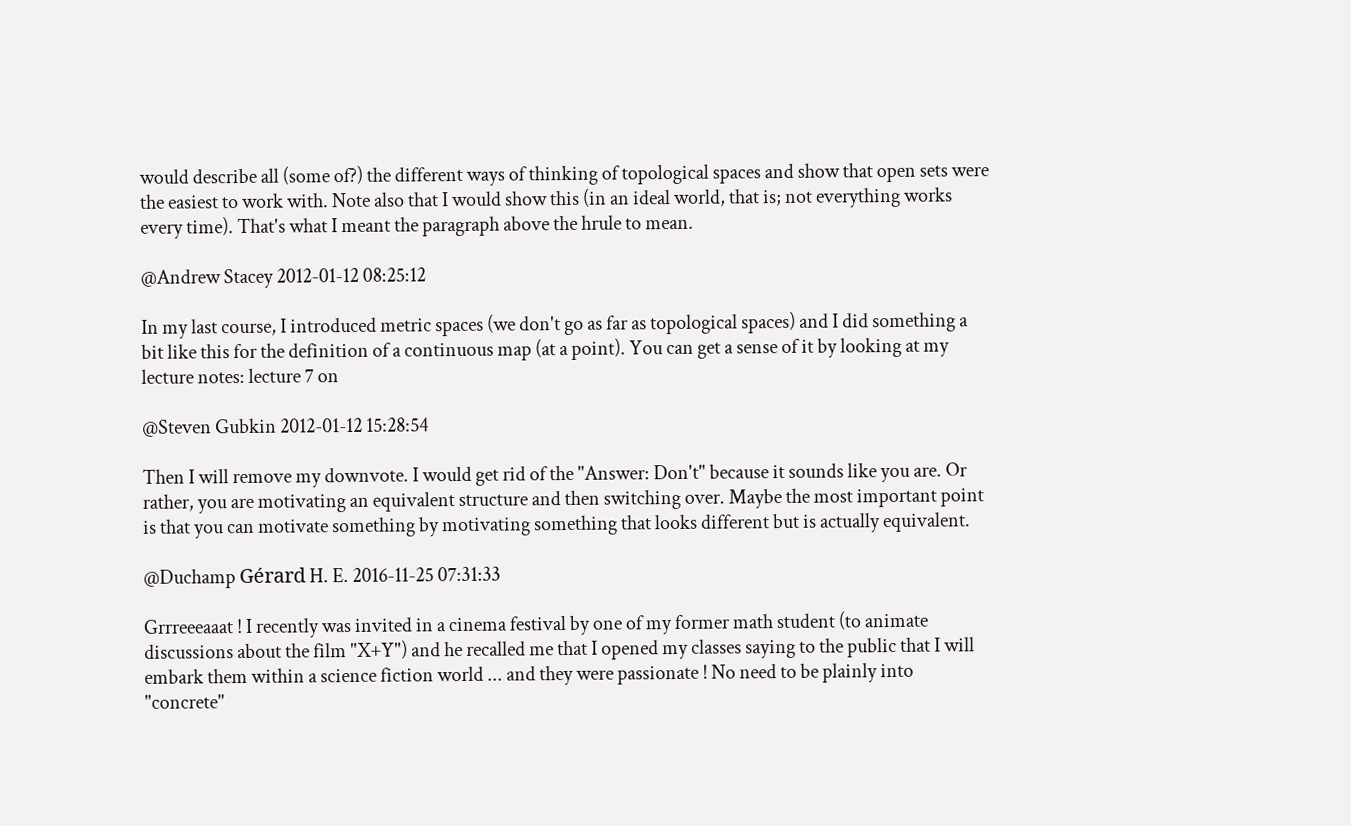would describe all (some of?) the different ways of thinking of topological spaces and show that open sets were the easiest to work with. Note also that I would show this (in an ideal world, that is; not everything works every time). That's what I meant the paragraph above the hrule to mean.

@Andrew Stacey 2012-01-12 08:25:12

In my last course, I introduced metric spaces (we don't go as far as topological spaces) and I did something a bit like this for the definition of a continuous map (at a point). You can get a sense of it by looking at my lecture notes: lecture 7 on

@Steven Gubkin 2012-01-12 15:28:54

Then I will remove my downvote. I would get rid of the "Answer: Don't" because it sounds like you are. Or rather, you are motivating an equivalent structure and then switching over. Maybe the most important point is that you can motivate something by motivating something that looks different but is actually equivalent.

@Duchamp Gérard H. E. 2016-11-25 07:31:33

Grrreeeaaat ! I recently was invited in a cinema festival by one of my former math student (to animate discussions about the film "X+Y") and he recalled me that I opened my classes saying to the public that I will embark them within a science fiction world ... and they were passionate ! No need to be plainly into "concrete"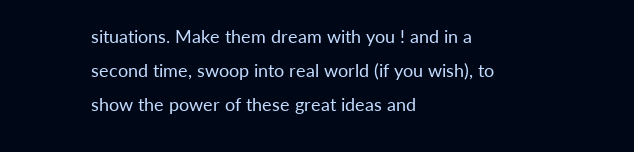situations. Make them dream with you ! and in a second time, swoop into real world (if you wish), to show the power of these great ideas and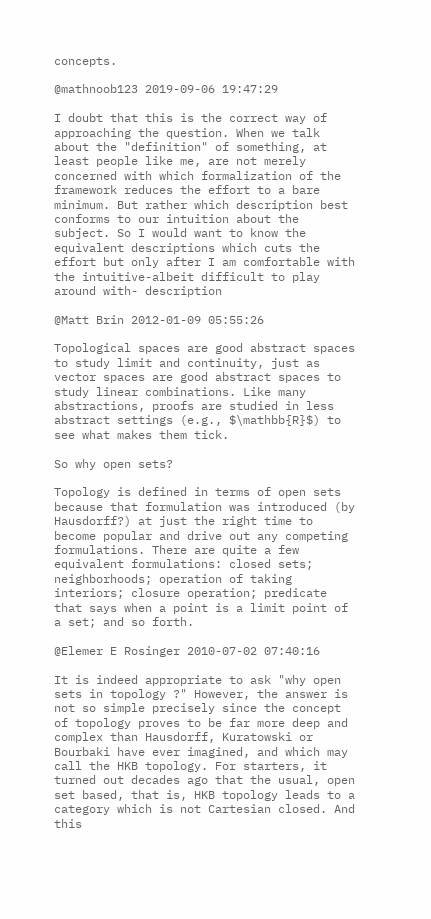concepts.

@mathnoob123 2019-09-06 19:47:29

I doubt that this is the correct way of approaching the question. When we talk about the "definition" of something, at least people like me, are not merely concerned with which formalization of the framework reduces the effort to a bare minimum. But rather which description best conforms to our intuition about the subject. So I would want to know the equivalent descriptions which cuts the effort but only after I am comfortable with the intuitive-albeit difficult to play around with- description

@Matt Brin 2012-01-09 05:55:26

Topological spaces are good abstract spaces to study limit and continuity, just as vector spaces are good abstract spaces to study linear combinations. Like many abstractions, proofs are studied in less abstract settings (e.g., $\mathbb{R}$) to see what makes them tick.

So why open sets?

Topology is defined in terms of open sets because that formulation was introduced (by Hausdorff?) at just the right time to become popular and drive out any competing formulations. There are quite a few equivalent formulations: closed sets; neighborhoods; operation of taking interiors; closure operation; predicate that says when a point is a limit point of a set; and so forth.

@Elemer E Rosinger 2010-07-02 07:40:16

It is indeed appropriate to ask "why open sets in topology ?" However, the answer is not so simple precisely since the concept of topology proves to be far more deep and complex than Hausdorff, Kuratowski or Bourbaki have ever imagined, and which may call the HKB topology. For starters, it turned out decades ago that the usual, open set based, that is, HKB topology leads to a category which is not Cartesian closed. And this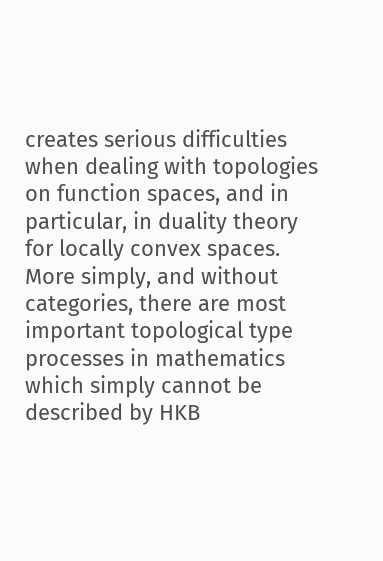creates serious difficulties when dealing with topologies on function spaces, and in particular, in duality theory for locally convex spaces. More simply, and without categories, there are most important topological type processes in mathematics which simply cannot be described by HKB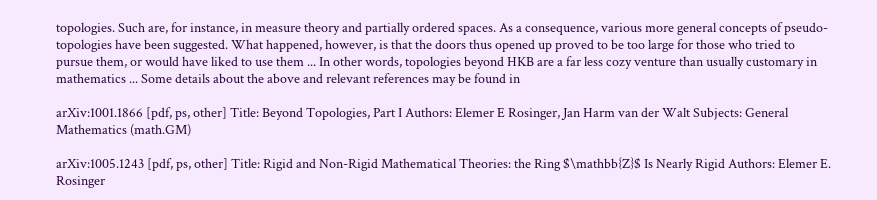topologies. Such are, for instance, in measure theory and partially ordered spaces. As a consequence, various more general concepts of pseudo-topologies have been suggested. What happened, however, is that the doors thus opened up proved to be too large for those who tried to pursue them, or would have liked to use them ... In other words, topologies beyond HKB are a far less cozy venture than usually customary in mathematics ... Some details about the above and relevant references may be found in

arXiv:1001.1866 [pdf, ps, other] Title: Beyond Topologies, Part I Authors: Elemer E Rosinger, Jan Harm van der Walt Subjects: General Mathematics (math.GM)

arXiv:1005.1243 [pdf, ps, other] Title: Rigid and Non-Rigid Mathematical Theories: the Ring $\mathbb{Z}$ Is Nearly Rigid Authors: Elemer E. Rosinger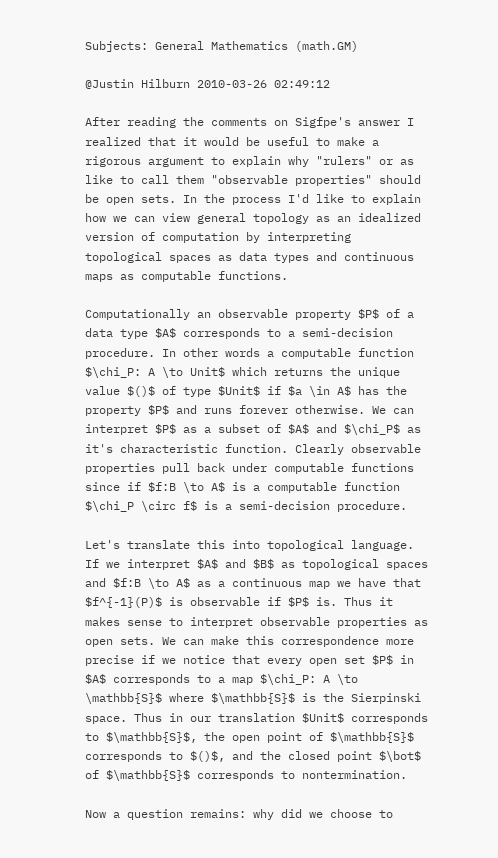Subjects: General Mathematics (math.GM)

@Justin Hilburn 2010-03-26 02:49:12

After reading the comments on Sigfpe's answer I realized that it would be useful to make a rigorous argument to explain why "rulers" or as like to call them "observable properties" should be open sets. In the process I'd like to explain how we can view general topology as an idealized version of computation by interpreting topological spaces as data types and continuous maps as computable functions.

Computationally an observable property $P$ of a data type $A$ corresponds to a semi-decision procedure. In other words a computable function $\chi_P: A \to Unit$ which returns the unique value $()$ of type $Unit$ if $a \in A$ has the property $P$ and runs forever otherwise. We can interpret $P$ as a subset of $A$ and $\chi_P$ as it's characteristic function. Clearly observable properties pull back under computable functions since if $f:B \to A$ is a computable function $\chi_P \circ f$ is a semi-decision procedure.

Let's translate this into topological language. If we interpret $A$ and $B$ as topological spaces and $f:B \to A$ as a continuous map we have that $f^{-1}(P)$ is observable if $P$ is. Thus it makes sense to interpret observable properties as open sets. We can make this correspondence more precise if we notice that every open set $P$ in $A$ corresponds to a map $\chi_P: A \to \mathbb{S}$ where $\mathbb{S}$ is the Sierpinski space. Thus in our translation $Unit$ corresponds to $\mathbb{S}$, the open point of $\mathbb{S}$ corresponds to $()$, and the closed point $\bot$ of $\mathbb{S}$ corresponds to nontermination.

Now a question remains: why did we choose to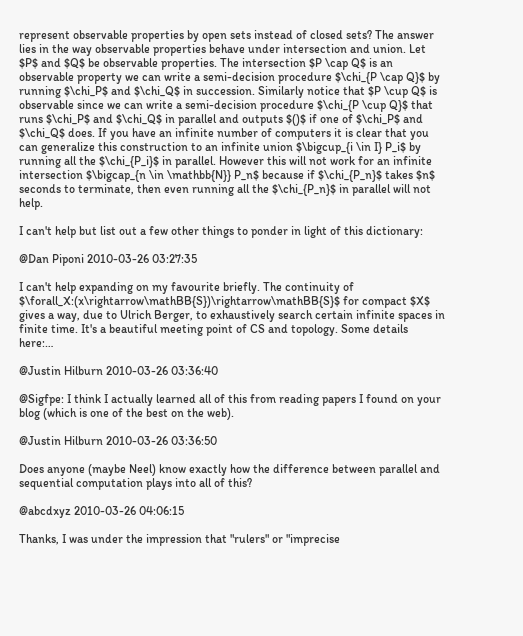represent observable properties by open sets instead of closed sets? The answer lies in the way observable properties behave under intersection and union. Let $P$ and $Q$ be observable properties. The intersection $P \cap Q$ is an observable property we can write a semi-decision procedure $\chi_{P \cap Q}$ by running $\chi_P$ and $\chi_Q$ in succession. Similarly notice that $P \cup Q$ is observable since we can write a semi-decision procedure $\chi_{P \cup Q}$ that runs $\chi_P$ and $\chi_Q$ in parallel and outputs $()$ if one of $\chi_P$ and $\chi_Q$ does. If you have an infinite number of computers it is clear that you can generalize this construction to an infinite union $\bigcup_{i \in I} P_i$ by running all the $\chi_{P_i}$ in parallel. However this will not work for an infinite intersection $\bigcap_{n \in \mathbb{N}} P_n$ because if $\chi_{P_n}$ takes $n$ seconds to terminate, then even running all the $\chi_{P_n}$ in parallel will not help.

I can't help but list out a few other things to ponder in light of this dictionary:

@Dan Piponi 2010-03-26 03:27:35

I can't help expanding on my favourite briefly. The continuity of $\forall_X:(x\rightarrow\mathBB{S})\rightarrow\mathBB{S}$ for compact $X$ gives a way, due to Ulrich Berger, to exhaustively search certain infinite spaces in finite time. It's a beautiful meeting point of CS and topology. Some details here:…

@Justin Hilburn 2010-03-26 03:36:40

@Sigfpe: I think I actually learned all of this from reading papers I found on your blog (which is one of the best on the web).

@Justin Hilburn 2010-03-26 03:36:50

Does anyone (maybe Neel) know exactly how the difference between parallel and sequential computation plays into all of this?

@abcdxyz 2010-03-26 04:06:15

Thanks, I was under the impression that "rulers" or "imprecise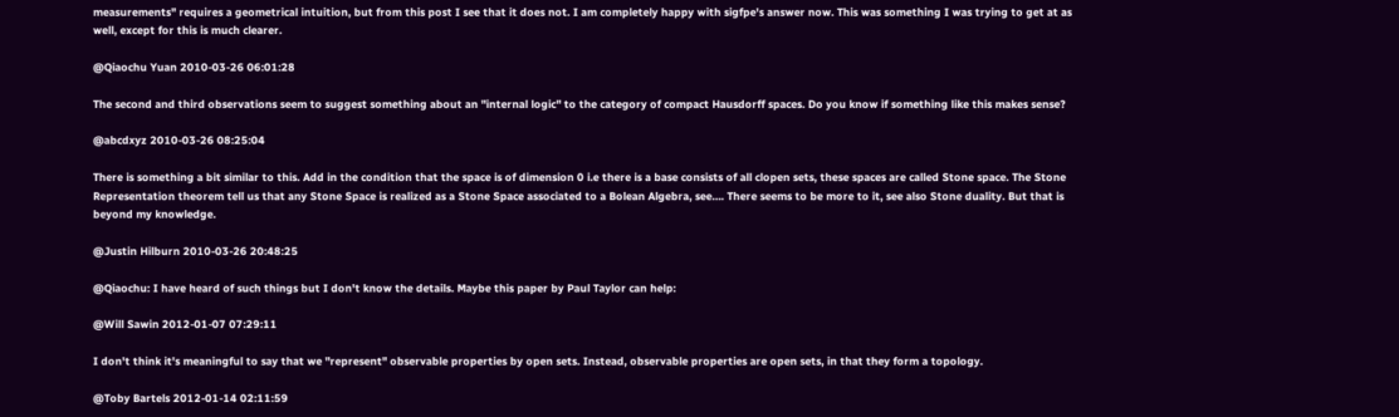measurements" requires a geometrical intuition, but from this post I see that it does not. I am completely happy with sigfpe's answer now. This was something I was trying to get at as well, except for this is much clearer.

@Qiaochu Yuan 2010-03-26 06:01:28

The second and third observations seem to suggest something about an "internal logic" to the category of compact Hausdorff spaces. Do you know if something like this makes sense?

@abcdxyz 2010-03-26 08:25:04

There is something a bit similar to this. Add in the condition that the space is of dimension 0 i.e there is a base consists of all clopen sets, these spaces are called Stone space. The Stone Representation theorem tell us that any Stone Space is realized as a Stone Space associated to a Bolean Algebra, see…. There seems to be more to it, see also Stone duality. But that is beyond my knowledge.

@Justin Hilburn 2010-03-26 20:48:25

@Qiaochu: I have heard of such things but I don't know the details. Maybe this paper by Paul Taylor can help:

@Will Sawin 2012-01-07 07:29:11

I don't think it's meaningful to say that we "represent" observable properties by open sets. Instead, observable properties are open sets, in that they form a topology.

@Toby Bartels 2012-01-14 02:11:59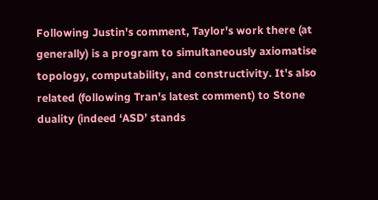Following Justin's comment, Taylor's work there (at generally) is a program to simultaneously axiomatise topology, computability, and constructivity. It's also related (following Tran's latest comment) to Stone duality (indeed ‘ASD’ stands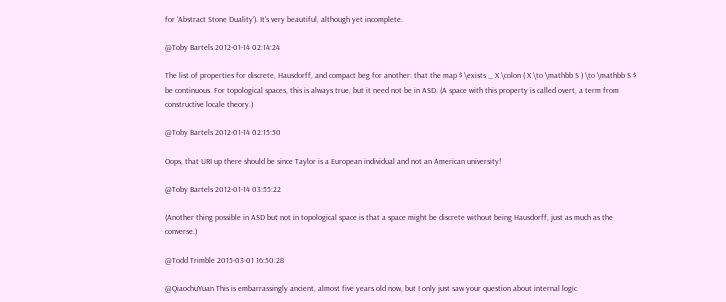for ‘Abstract Stone Duality’). It's very beautiful, although yet incomplete.

@Toby Bartels 2012-01-14 02:14:24

The list of properties for discrete, Hausdorff, and compact beg for another: that the map $ \exists _ X \colon ( X \to \mathbb S ) \to \mathbb S $ be continuous. For topological spaces, this is always true, but it need not be in ASD. (A space with this property is called overt, a term from constructive locale theory.)

@Toby Bartels 2012-01-14 02:15:50

Oops, that URI up there should be since Taylor is a European individual and not an American university!

@Toby Bartels 2012-01-14 03:55:22

(Another thing possible in ASD but not in topological space is that a space might be discrete without being Hausdorff, just as much as the converse.)

@Todd Trimble 2015-03-01 16:50:28

@QiaochuYuan This is embarrassingly ancient, almost five years old now, but I only just saw your question about internal logic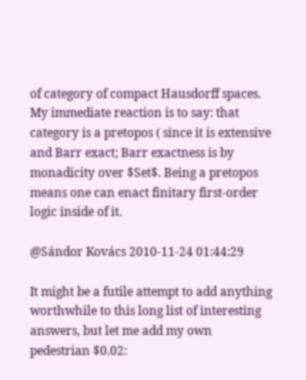of category of compact Hausdorff spaces. My immediate reaction is to say: that category is a pretopos ( since it is extensive and Barr exact; Barr exactness is by monadicity over $Set$. Being a pretopos means one can enact finitary first-order logic inside of it.

@Sándor Kovács 2010-11-24 01:44:29

It might be a futile attempt to add anything worthwhile to this long list of interesting answers, but let me add my own pedestrian $0.02: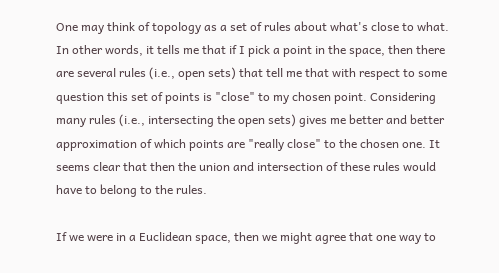One may think of topology as a set of rules about what's close to what. In other words, it tells me that if I pick a point in the space, then there are several rules (i.e., open sets) that tell me that with respect to some question this set of points is "close" to my chosen point. Considering many rules (i.e., intersecting the open sets) gives me better and better approximation of which points are "really close" to the chosen one. It seems clear that then the union and intersection of these rules would have to belong to the rules.

If we were in a Euclidean space, then we might agree that one way to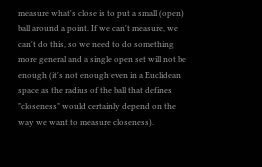measure what's close is to put a small (open) ball around a point. If we can't measure, we can't do this, so we need to do something more general and a single open set will not be enough (it's not enough even in a Euclidean space as the radius of the ball that defines "closeness" would certainly depend on the way we want to measure closeness).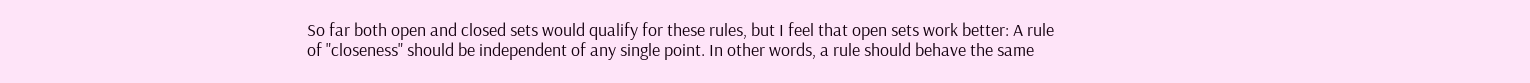So far both open and closed sets would qualify for these rules, but I feel that open sets work better: A rule of "closeness" should be independent of any single point. In other words, a rule should behave the same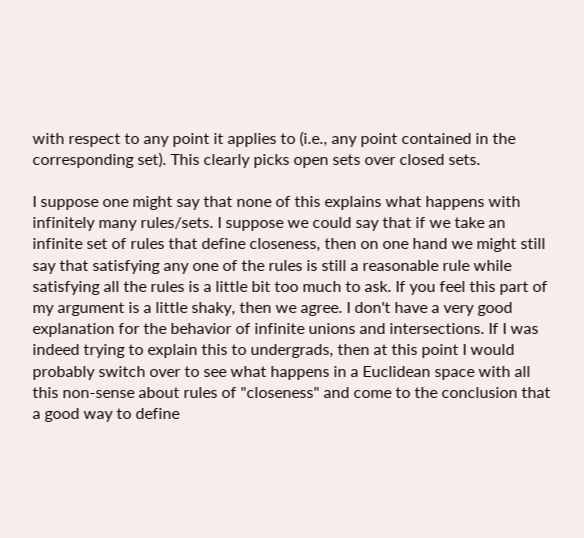with respect to any point it applies to (i.e., any point contained in the corresponding set). This clearly picks open sets over closed sets.

I suppose one might say that none of this explains what happens with infinitely many rules/sets. I suppose we could say that if we take an infinite set of rules that define closeness, then on one hand we might still say that satisfying any one of the rules is still a reasonable rule while satisfying all the rules is a little bit too much to ask. If you feel this part of my argument is a little shaky, then we agree. I don't have a very good explanation for the behavior of infinite unions and intersections. If I was indeed trying to explain this to undergrads, then at this point I would probably switch over to see what happens in a Euclidean space with all this non-sense about rules of "closeness" and come to the conclusion that a good way to define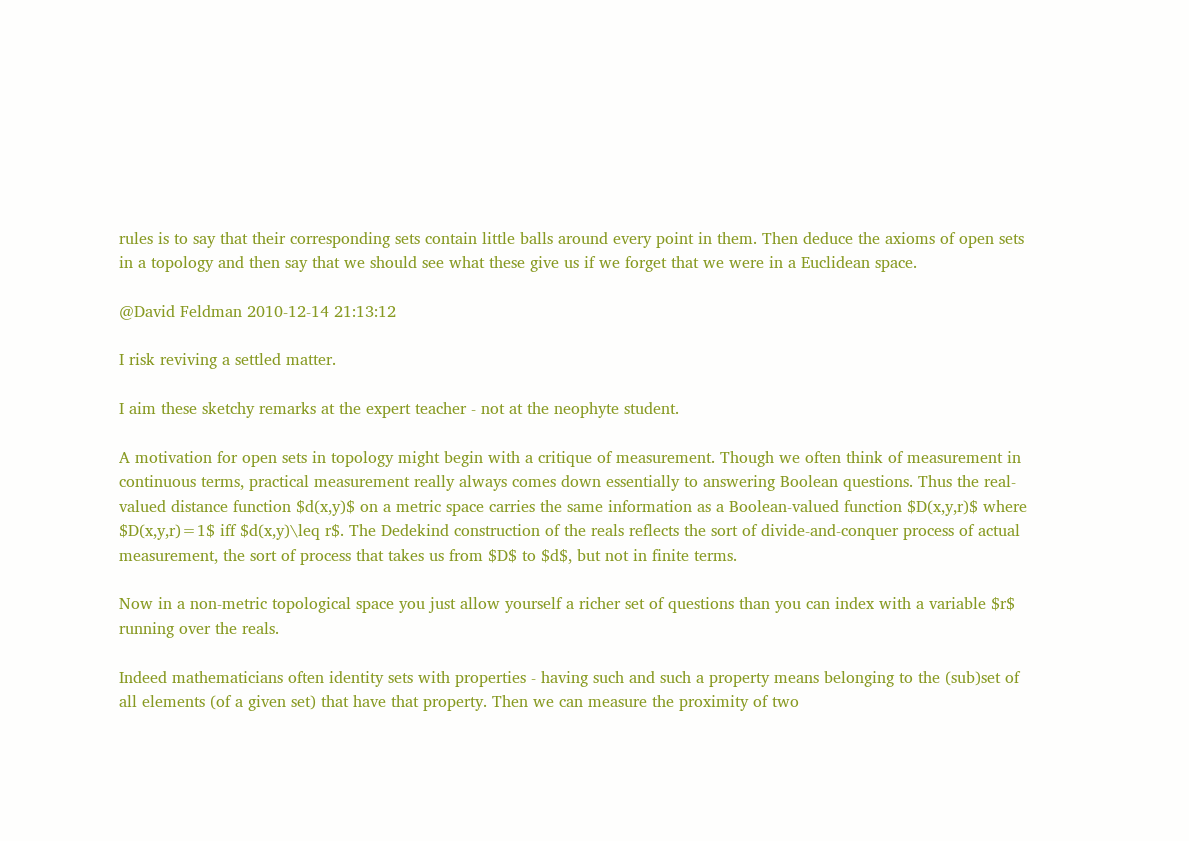rules is to say that their corresponding sets contain little balls around every point in them. Then deduce the axioms of open sets in a topology and then say that we should see what these give us if we forget that we were in a Euclidean space.

@David Feldman 2010-12-14 21:13:12

I risk reviving a settled matter.

I aim these sketchy remarks at the expert teacher - not at the neophyte student.

A motivation for open sets in topology might begin with a critique of measurement. Though we often think of measurement in continuous terms, practical measurement really always comes down essentially to answering Boolean questions. Thus the real-valued distance function $d(x,y)$ on a metric space carries the same information as a Boolean-valued function $D(x,y,r)$ where $D(x,y,r)=1$ iff $d(x,y)\leq r$. The Dedekind construction of the reals reflects the sort of divide-and-conquer process of actual measurement, the sort of process that takes us from $D$ to $d$, but not in finite terms.

Now in a non-metric topological space you just allow yourself a richer set of questions than you can index with a variable $r$ running over the reals.

Indeed mathematicians often identity sets with properties - having such and such a property means belonging to the (sub)set of all elements (of a given set) that have that property. Then we can measure the proximity of two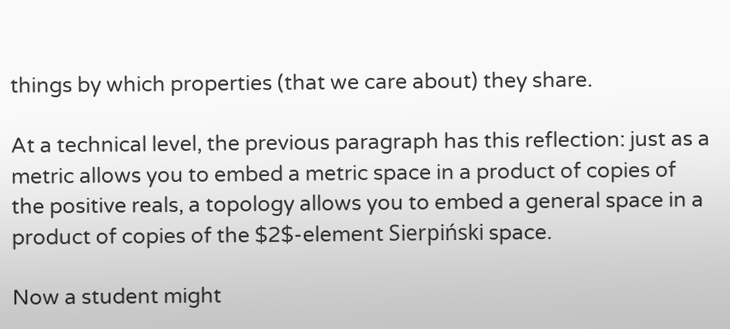things by which properties (that we care about) they share.

At a technical level, the previous paragraph has this reflection: just as a metric allows you to embed a metric space in a product of copies of the positive reals, a topology allows you to embed a general space in a product of copies of the $2$-element Sierpiński space.

Now a student might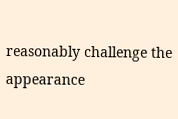reasonably challenge the appearance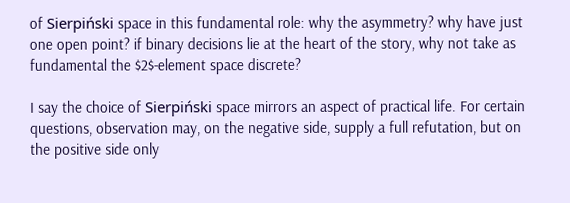of Sierpiński space in this fundamental role: why the asymmetry? why have just one open point? if binary decisions lie at the heart of the story, why not take as fundamental the $2$-element space discrete?

I say the choice of Sierpiński space mirrors an aspect of practical life. For certain questions, observation may, on the negative side, supply a full refutation, but on the positive side only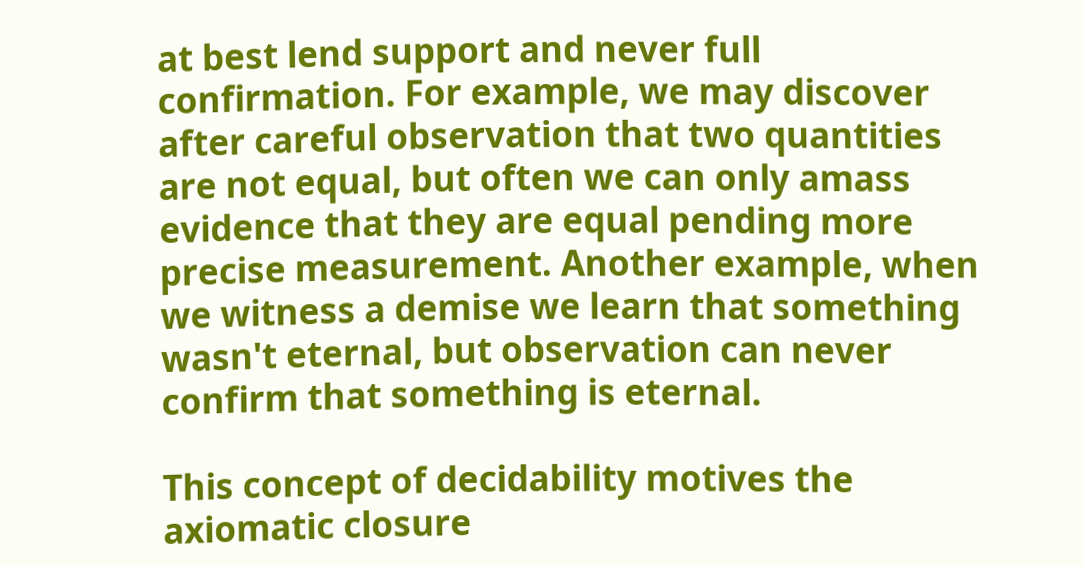at best lend support and never full confirmation. For example, we may discover after careful observation that two quantities are not equal, but often we can only amass evidence that they are equal pending more precise measurement. Another example, when we witness a demise we learn that something wasn't eternal, but observation can never confirm that something is eternal.

This concept of decidability motives the axiomatic closure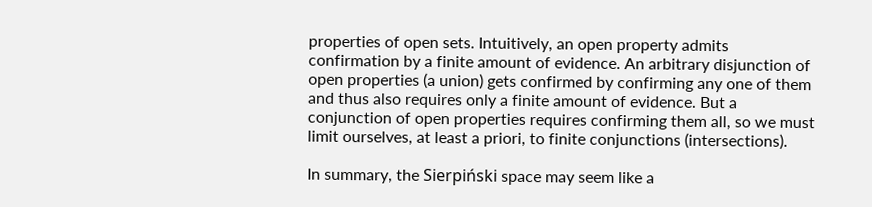properties of open sets. Intuitively, an open property admits confirmation by a finite amount of evidence. An arbitrary disjunction of open properties (a union) gets confirmed by confirming any one of them and thus also requires only a finite amount of evidence. But a conjunction of open properties requires confirming them all, so we must limit ourselves, at least a priori, to finite conjunctions (intersections).

In summary, the Sierpiński space may seem like a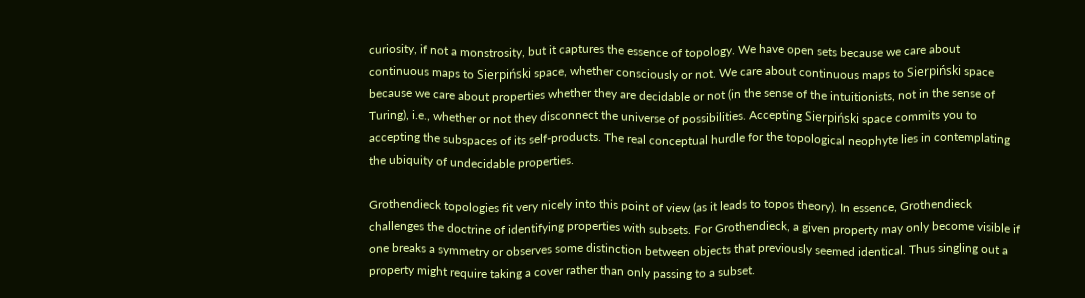curiosity, if not a monstrosity, but it captures the essence of topology. We have open sets because we care about continuous maps to Sierpiński space, whether consciously or not. We care about continuous maps to Sierpiński space because we care about properties whether they are decidable or not (in the sense of the intuitionists, not in the sense of Turing), i.e., whether or not they disconnect the universe of possibilities. Accepting Sierpiński space commits you to accepting the subspaces of its self-products. The real conceptual hurdle for the topological neophyte lies in contemplating the ubiquity of undecidable properties.

Grothendieck topologies fit very nicely into this point of view (as it leads to topos theory). In essence, Grothendieck challenges the doctrine of identifying properties with subsets. For Grothendieck, a given property may only become visible if one breaks a symmetry or observes some distinction between objects that previously seemed identical. Thus singling out a property might require taking a cover rather than only passing to a subset.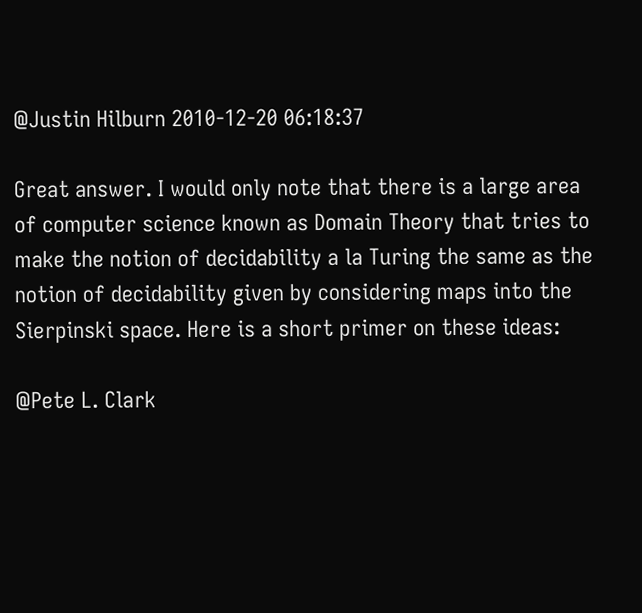@Justin Hilburn 2010-12-20 06:18:37

Great answer. I would only note that there is a large area of computer science known as Domain Theory that tries to make the notion of decidability a la Turing the same as the notion of decidability given by considering maps into the Sierpinski space. Here is a short primer on these ideas:

@Pete L. Clark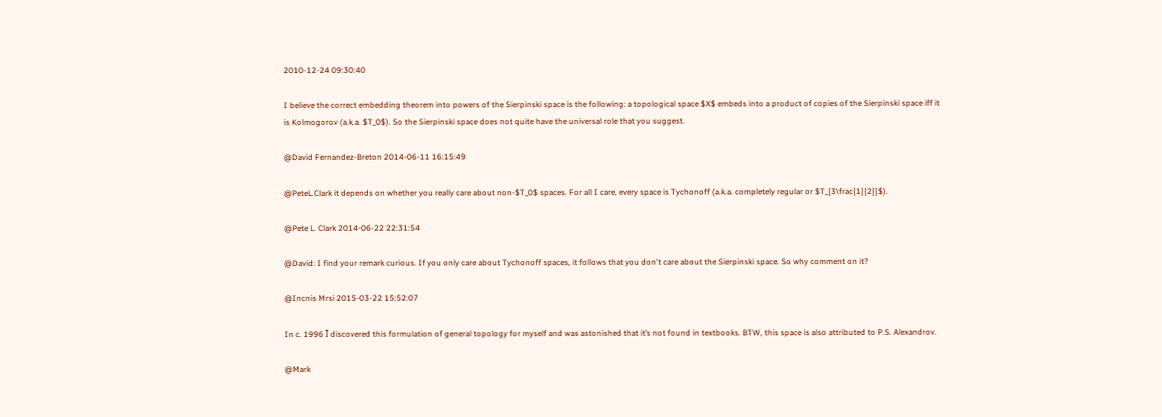2010-12-24 09:30:40

I believe the correct embedding theorem into powers of the Sierpinski space is the following: a topological space $X$ embeds into a product of copies of the Sierpinski space iff it is Kolmogorov (a.k.a. $T_0$). So the Sierpinski space does not quite have the universal role that you suggest.

@David Fernandez-Breton 2014-06-11 16:15:49

@PeteL.Clark it depends on whether you really care about non-$T_0$ spaces. For all I care, every space is Tychonoff (a.k.a. completely regular or $T_{3\frac{1}{2}}$).

@Pete L. Clark 2014-06-22 22:31:54

@David: I find your remark curious. If you only care about Tychonoff spaces, it follows that you don't care about the Sierpinski space. So why comment on it?

@Incnis Mrsi 2015-03-22 15:52:07

In c. 1996 Ī discovered this formulation of general topology for myself and was astonished that it’s not found in textbooks. BTW, this space is also attributed to P.S. Alexandrov.

@Mark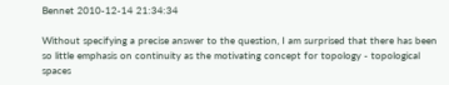Bennet 2010-12-14 21:34:34

Without specifying a precise answer to the question, I am surprised that there has been so little emphasis on continuity as the motivating concept for topology - topological spaces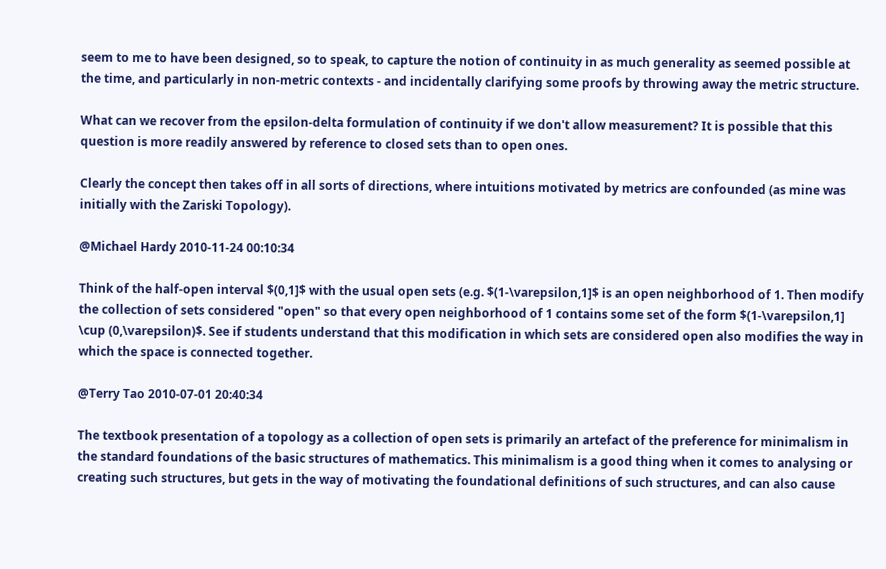seem to me to have been designed, so to speak, to capture the notion of continuity in as much generality as seemed possible at the time, and particularly in non-metric contexts - and incidentally clarifying some proofs by throwing away the metric structure.

What can we recover from the epsilon-delta formulation of continuity if we don't allow measurement? It is possible that this question is more readily answered by reference to closed sets than to open ones.

Clearly the concept then takes off in all sorts of directions, where intuitions motivated by metrics are confounded (as mine was initially with the Zariski Topology).

@Michael Hardy 2010-11-24 00:10:34

Think of the half-open interval $(0,1]$ with the usual open sets (e.g. $(1-\varepsilon,1]$ is an open neighborhood of 1. Then modify the collection of sets considered "open" so that every open neighborhood of 1 contains some set of the form $(1-\varepsilon,1] \cup (0,\varepsilon)$. See if students understand that this modification in which sets are considered open also modifies the way in which the space is connected together.

@Terry Tao 2010-07-01 20:40:34

The textbook presentation of a topology as a collection of open sets is primarily an artefact of the preference for minimalism in the standard foundations of the basic structures of mathematics. This minimalism is a good thing when it comes to analysing or creating such structures, but gets in the way of motivating the foundational definitions of such structures, and can also cause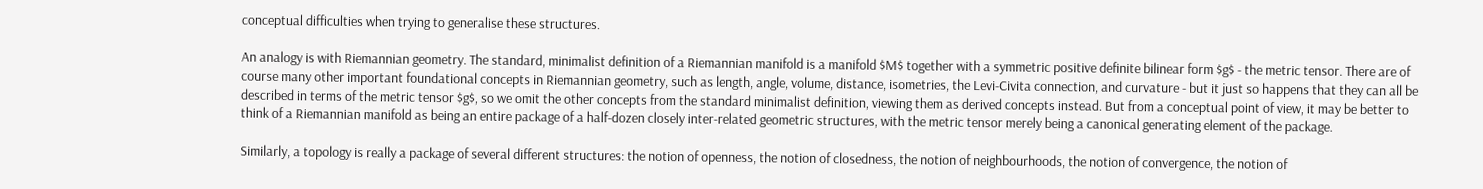conceptual difficulties when trying to generalise these structures.

An analogy is with Riemannian geometry. The standard, minimalist definition of a Riemannian manifold is a manifold $M$ together with a symmetric positive definite bilinear form $g$ - the metric tensor. There are of course many other important foundational concepts in Riemannian geometry, such as length, angle, volume, distance, isometries, the Levi-Civita connection, and curvature - but it just so happens that they can all be described in terms of the metric tensor $g$, so we omit the other concepts from the standard minimalist definition, viewing them as derived concepts instead. But from a conceptual point of view, it may be better to think of a Riemannian manifold as being an entire package of a half-dozen closely inter-related geometric structures, with the metric tensor merely being a canonical generating element of the package.

Similarly, a topology is really a package of several different structures: the notion of openness, the notion of closedness, the notion of neighbourhoods, the notion of convergence, the notion of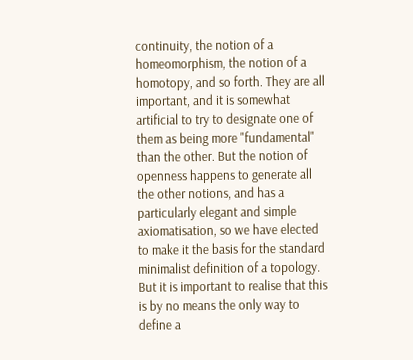continuity, the notion of a homeomorphism, the notion of a homotopy, and so forth. They are all important, and it is somewhat artificial to try to designate one of them as being more "fundamental" than the other. But the notion of openness happens to generate all the other notions, and has a particularly elegant and simple axiomatisation, so we have elected to make it the basis for the standard minimalist definition of a topology. But it is important to realise that this is by no means the only way to define a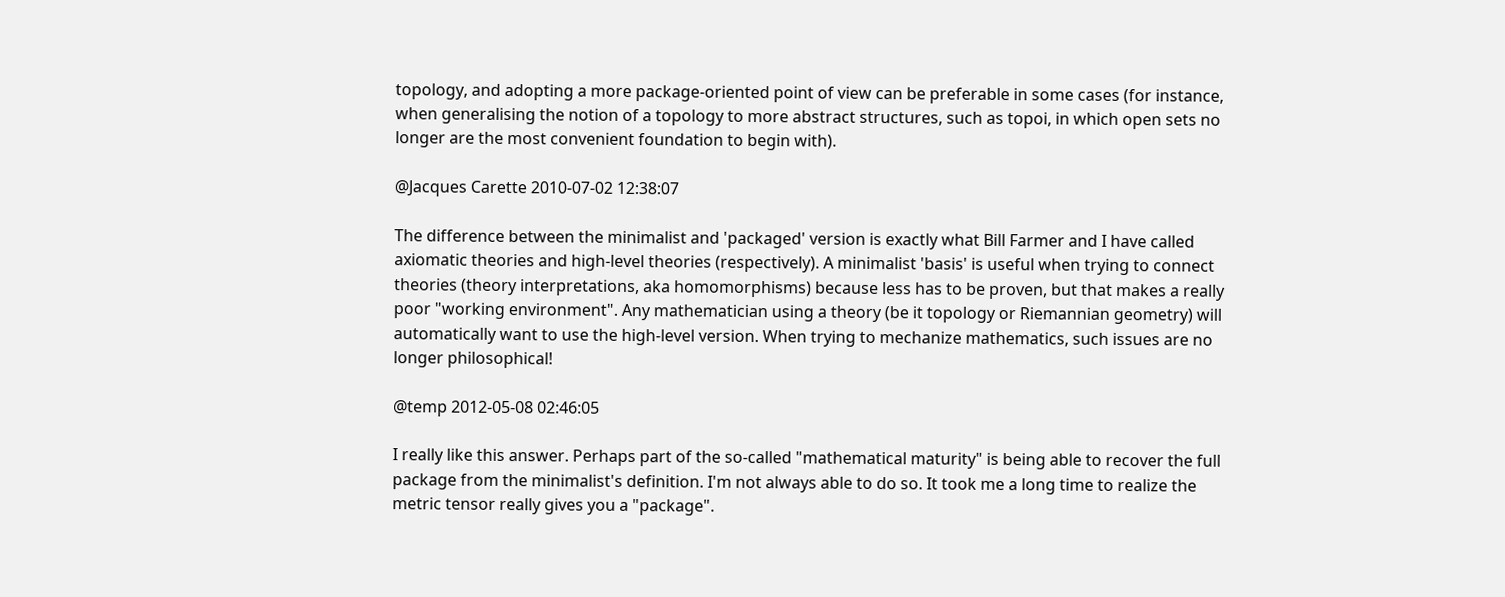topology, and adopting a more package-oriented point of view can be preferable in some cases (for instance, when generalising the notion of a topology to more abstract structures, such as topoi, in which open sets no longer are the most convenient foundation to begin with).

@Jacques Carette 2010-07-02 12:38:07

The difference between the minimalist and 'packaged' version is exactly what Bill Farmer and I have called axiomatic theories and high-level theories (respectively). A minimalist 'basis' is useful when trying to connect theories (theory interpretations, aka homomorphisms) because less has to be proven, but that makes a really poor "working environment". Any mathematician using a theory (be it topology or Riemannian geometry) will automatically want to use the high-level version. When trying to mechanize mathematics, such issues are no longer philosophical!

@temp 2012-05-08 02:46:05

I really like this answer. Perhaps part of the so-called "mathematical maturity" is being able to recover the full package from the minimalist's definition. I'm not always able to do so. It took me a long time to realize the metric tensor really gives you a "package".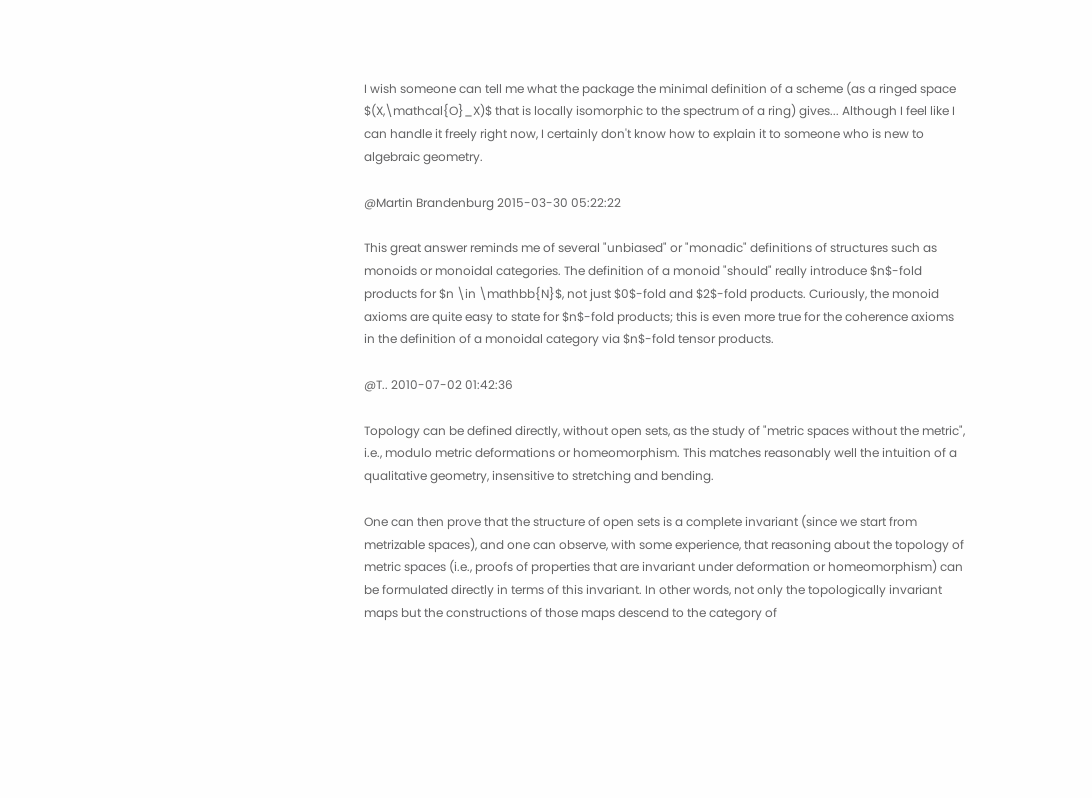I wish someone can tell me what the package the minimal definition of a scheme (as a ringed space $(X,\mathcal{O}_X)$ that is locally isomorphic to the spectrum of a ring) gives... Although I feel like I can handle it freely right now, I certainly don't know how to explain it to someone who is new to algebraic geometry.

@Martin Brandenburg 2015-03-30 05:22:22

This great answer reminds me of several "unbiased" or "monadic" definitions of structures such as monoids or monoidal categories. The definition of a monoid "should" really introduce $n$-fold products for $n \in \mathbb{N}$, not just $0$-fold and $2$-fold products. Curiously, the monoid axioms are quite easy to state for $n$-fold products; this is even more true for the coherence axioms in the definition of a monoidal category via $n$-fold tensor products.

@T.. 2010-07-02 01:42:36

Topology can be defined directly, without open sets, as the study of "metric spaces without the metric", i.e., modulo metric deformations or homeomorphism. This matches reasonably well the intuition of a qualitative geometry, insensitive to stretching and bending.

One can then prove that the structure of open sets is a complete invariant (since we start from metrizable spaces), and one can observe, with some experience, that reasoning about the topology of metric spaces (i.e., proofs of properties that are invariant under deformation or homeomorphism) can be formulated directly in terms of this invariant. In other words, not only the topologically invariant maps but the constructions of those maps descend to the category of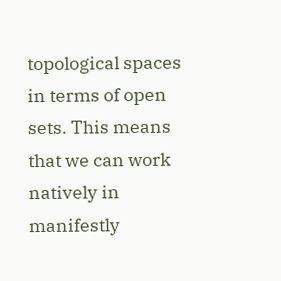topological spaces in terms of open sets. This means that we can work natively in manifestly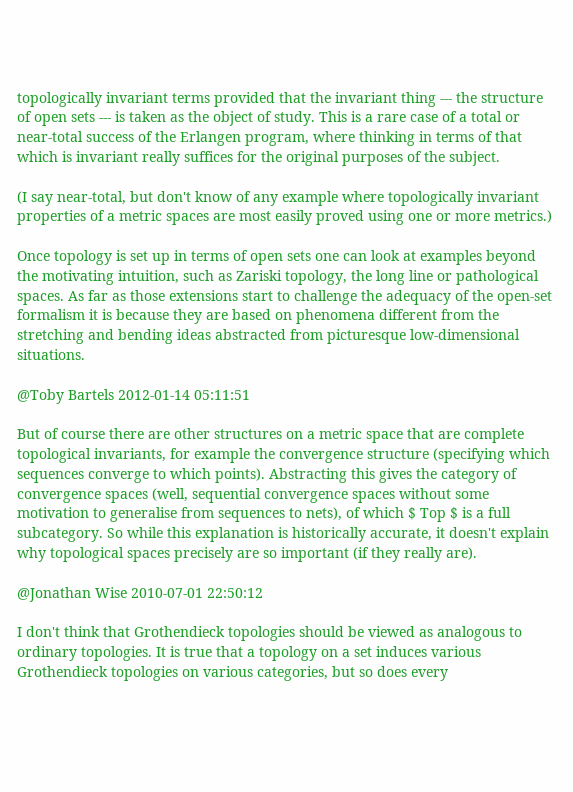topologically invariant terms provided that the invariant thing --- the structure of open sets --- is taken as the object of study. This is a rare case of a total or near-total success of the Erlangen program, where thinking in terms of that which is invariant really suffices for the original purposes of the subject.

(I say near-total, but don't know of any example where topologically invariant properties of a metric spaces are most easily proved using one or more metrics.)

Once topology is set up in terms of open sets one can look at examples beyond the motivating intuition, such as Zariski topology, the long line or pathological spaces. As far as those extensions start to challenge the adequacy of the open-set formalism it is because they are based on phenomena different from the stretching and bending ideas abstracted from picturesque low-dimensional situations.

@Toby Bartels 2012-01-14 05:11:51

But of course there are other structures on a metric space that are complete topological invariants, for example the convergence structure (specifying which sequences converge to which points). Abstracting this gives the category of convergence spaces (well, sequential convergence spaces without some motivation to generalise from sequences to nets), of which $ Top $ is a full subcategory. So while this explanation is historically accurate, it doesn't explain why topological spaces precisely are so important (if they really are).

@Jonathan Wise 2010-07-01 22:50:12

I don't think that Grothendieck topologies should be viewed as analogous to ordinary topologies. It is true that a topology on a set induces various Grothendieck topologies on various categories, but so does every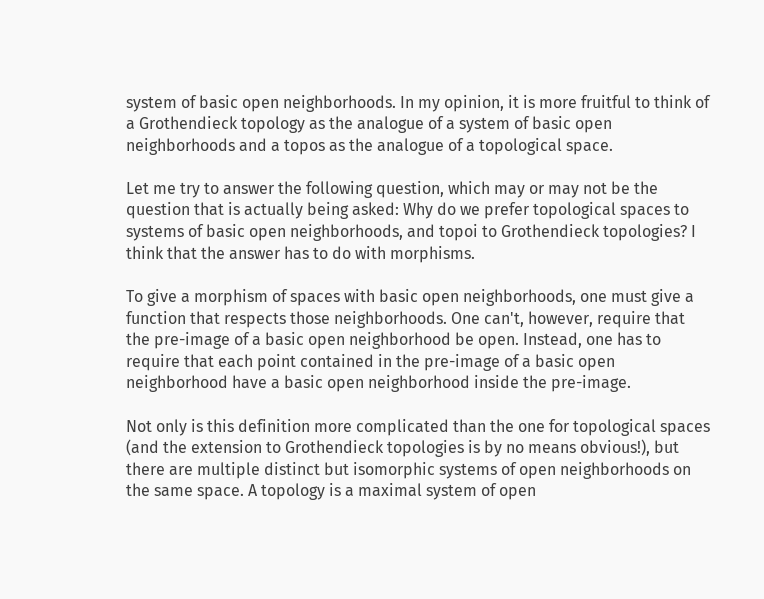system of basic open neighborhoods. In my opinion, it is more fruitful to think of a Grothendieck topology as the analogue of a system of basic open neighborhoods and a topos as the analogue of a topological space.

Let me try to answer the following question, which may or may not be the question that is actually being asked: Why do we prefer topological spaces to systems of basic open neighborhoods, and topoi to Grothendieck topologies? I think that the answer has to do with morphisms.

To give a morphism of spaces with basic open neighborhoods, one must give a function that respects those neighborhoods. One can't, however, require that the pre-image of a basic open neighborhood be open. Instead, one has to require that each point contained in the pre-image of a basic open neighborhood have a basic open neighborhood inside the pre-image.

Not only is this definition more complicated than the one for topological spaces (and the extension to Grothendieck topologies is by no means obvious!), but there are multiple distinct but isomorphic systems of open neighborhoods on the same space. A topology is a maximal system of open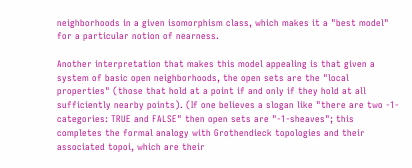neighborhoods in a given isomorphism class, which makes it a "best model" for a particular notion of nearness.

Another interpretation that makes this model appealing is that given a system of basic open neighborhoods, the open sets are the "local properties" (those that hold at a point if and only if they hold at all sufficiently nearby points). (If one believes a slogan like "there are two -1-categories: TRUE and FALSE" then open sets are "-1-sheaves"; this completes the formal analogy with Grothendieck topologies and their associated topoi, which are their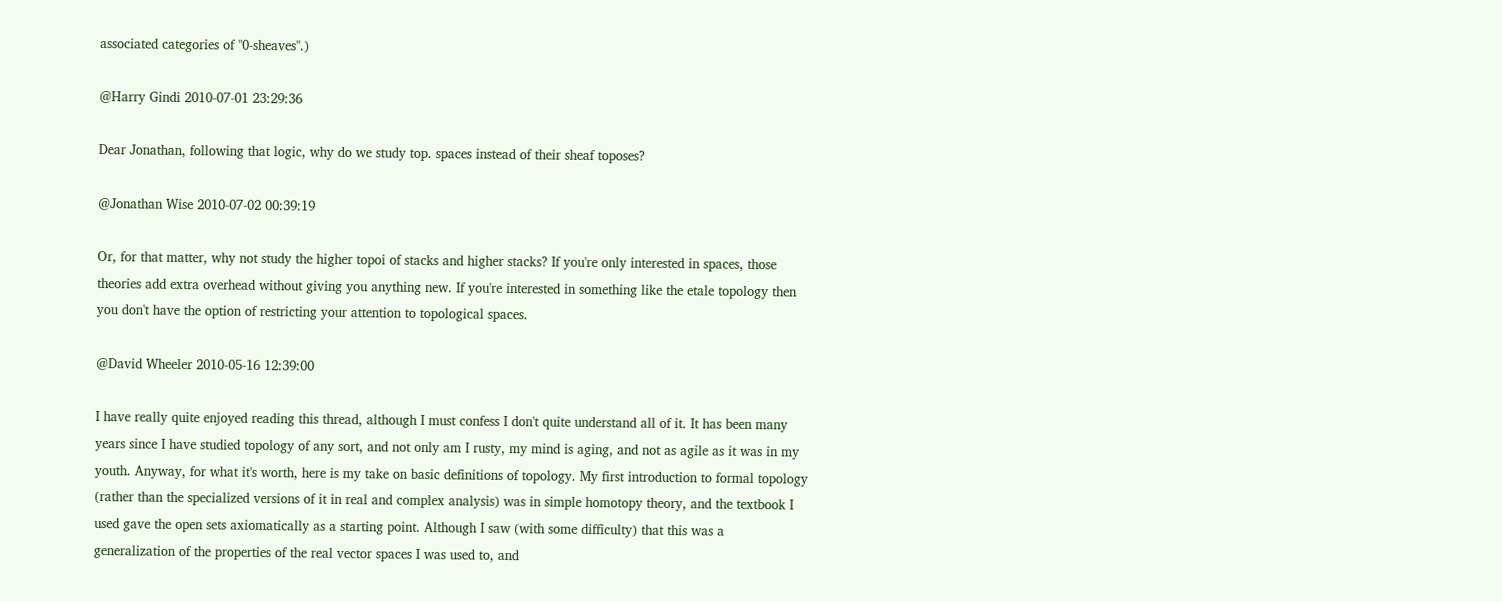associated categories of "0-sheaves".)

@Harry Gindi 2010-07-01 23:29:36

Dear Jonathan, following that logic, why do we study top. spaces instead of their sheaf toposes?

@Jonathan Wise 2010-07-02 00:39:19

Or, for that matter, why not study the higher topoi of stacks and higher stacks? If you're only interested in spaces, those theories add extra overhead without giving you anything new. If you're interested in something like the etale topology then you don't have the option of restricting your attention to topological spaces.

@David Wheeler 2010-05-16 12:39:00

I have really quite enjoyed reading this thread, although I must confess I don't quite understand all of it. It has been many years since I have studied topology of any sort, and not only am I rusty, my mind is aging, and not as agile as it was in my youth. Anyway, for what it's worth, here is my take on basic definitions of topology. My first introduction to formal topology (rather than the specialized versions of it in real and complex analysis) was in simple homotopy theory, and the textbook I used gave the open sets axiomatically as a starting point. Although I saw (with some difficulty) that this was a generalization of the properties of the real vector spaces I was used to, and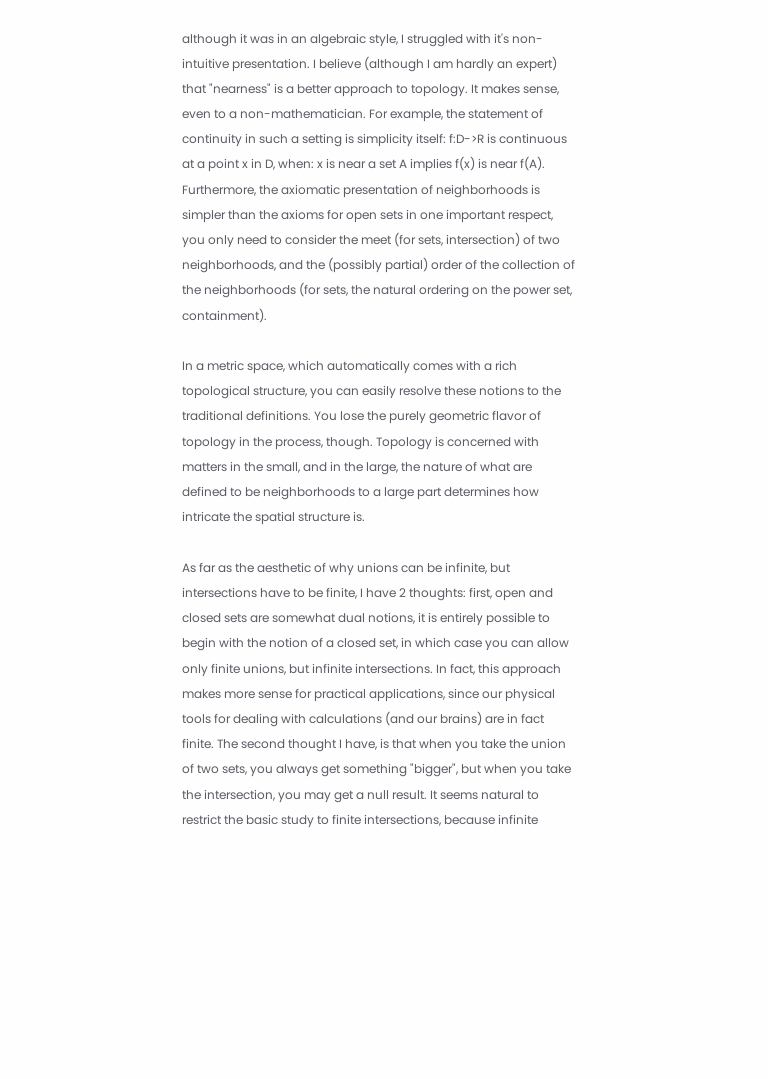although it was in an algebraic style, I struggled with it's non-intuitive presentation. I believe (although I am hardly an expert) that "nearness" is a better approach to topology. It makes sense, even to a non-mathematician. For example, the statement of continuity in such a setting is simplicity itself: f:D->R is continuous at a point x in D, when: x is near a set A implies f(x) is near f(A). Furthermore, the axiomatic presentation of neighborhoods is simpler than the axioms for open sets in one important respect, you only need to consider the meet (for sets, intersection) of two neighborhoods, and the (possibly partial) order of the collection of the neighborhoods (for sets, the natural ordering on the power set, containment).

In a metric space, which automatically comes with a rich topological structure, you can easily resolve these notions to the traditional definitions. You lose the purely geometric flavor of topology in the process, though. Topology is concerned with matters in the small, and in the large, the nature of what are defined to be neighborhoods to a large part determines how intricate the spatial structure is.

As far as the aesthetic of why unions can be infinite, but intersections have to be finite, I have 2 thoughts: first, open and closed sets are somewhat dual notions, it is entirely possible to begin with the notion of a closed set, in which case you can allow only finite unions, but infinite intersections. In fact, this approach makes more sense for practical applications, since our physical tools for dealing with calculations (and our brains) are in fact finite. The second thought I have, is that when you take the union of two sets, you always get something "bigger", but when you take the intersection, you may get a null result. It seems natural to restrict the basic study to finite intersections, because infinite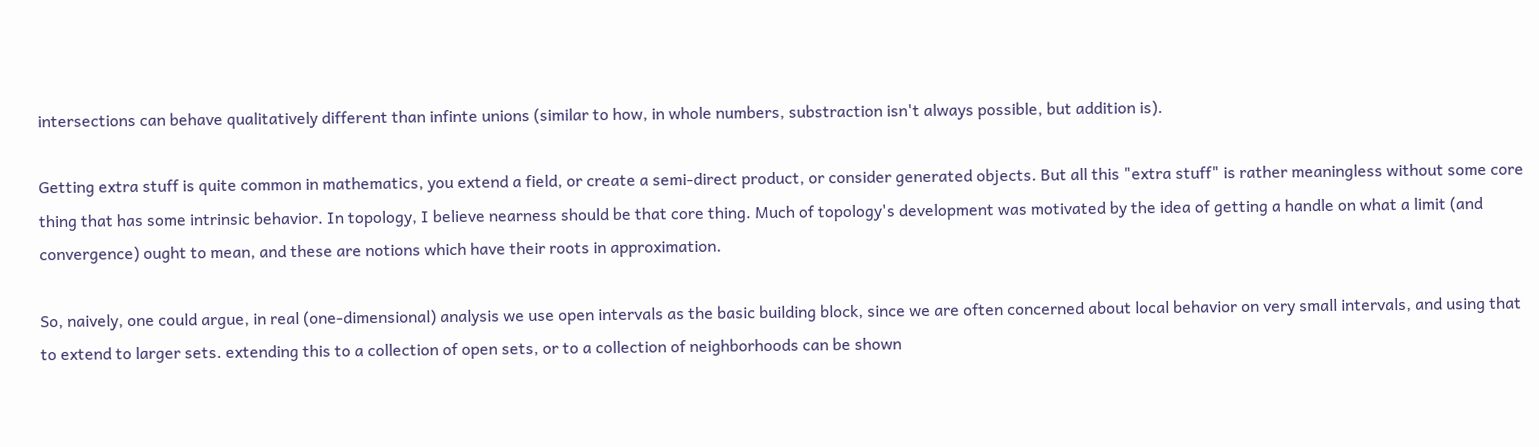intersections can behave qualitatively different than infinte unions (similar to how, in whole numbers, substraction isn't always possible, but addition is).

Getting extra stuff is quite common in mathematics, you extend a field, or create a semi-direct product, or consider generated objects. But all this "extra stuff" is rather meaningless without some core thing that has some intrinsic behavior. In topology, I believe nearness should be that core thing. Much of topology's development was motivated by the idea of getting a handle on what a limit (and convergence) ought to mean, and these are notions which have their roots in approximation.

So, naively, one could argue, in real (one-dimensional) analysis we use open intervals as the basic building block, since we are often concerned about local behavior on very small intervals, and using that to extend to larger sets. extending this to a collection of open sets, or to a collection of neighborhoods can be shown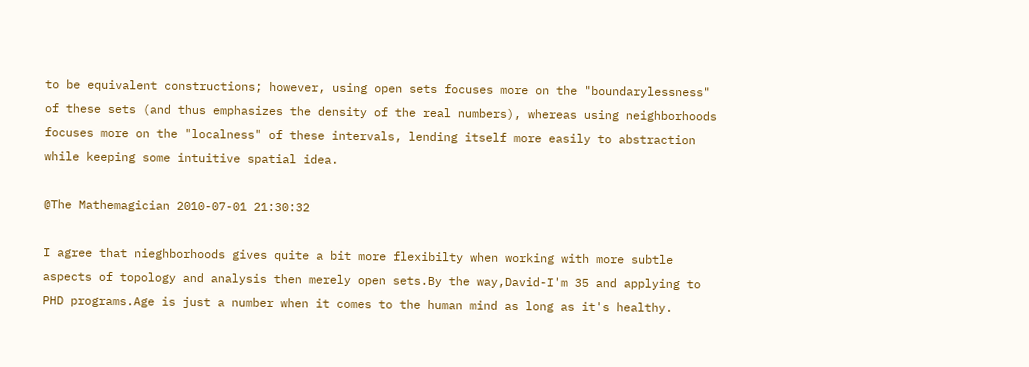to be equivalent constructions; however, using open sets focuses more on the "boundarylessness" of these sets (and thus emphasizes the density of the real numbers), whereas using neighborhoods focuses more on the "localness" of these intervals, lending itself more easily to abstraction while keeping some intuitive spatial idea.

@The Mathemagician 2010-07-01 21:30:32

I agree that nieghborhoods gives quite a bit more flexibilty when working with more subtle aspects of topology and analysis then merely open sets.By the way,David-I'm 35 and applying to PHD programs.Age is just a number when it comes to the human mind as long as it's healthy.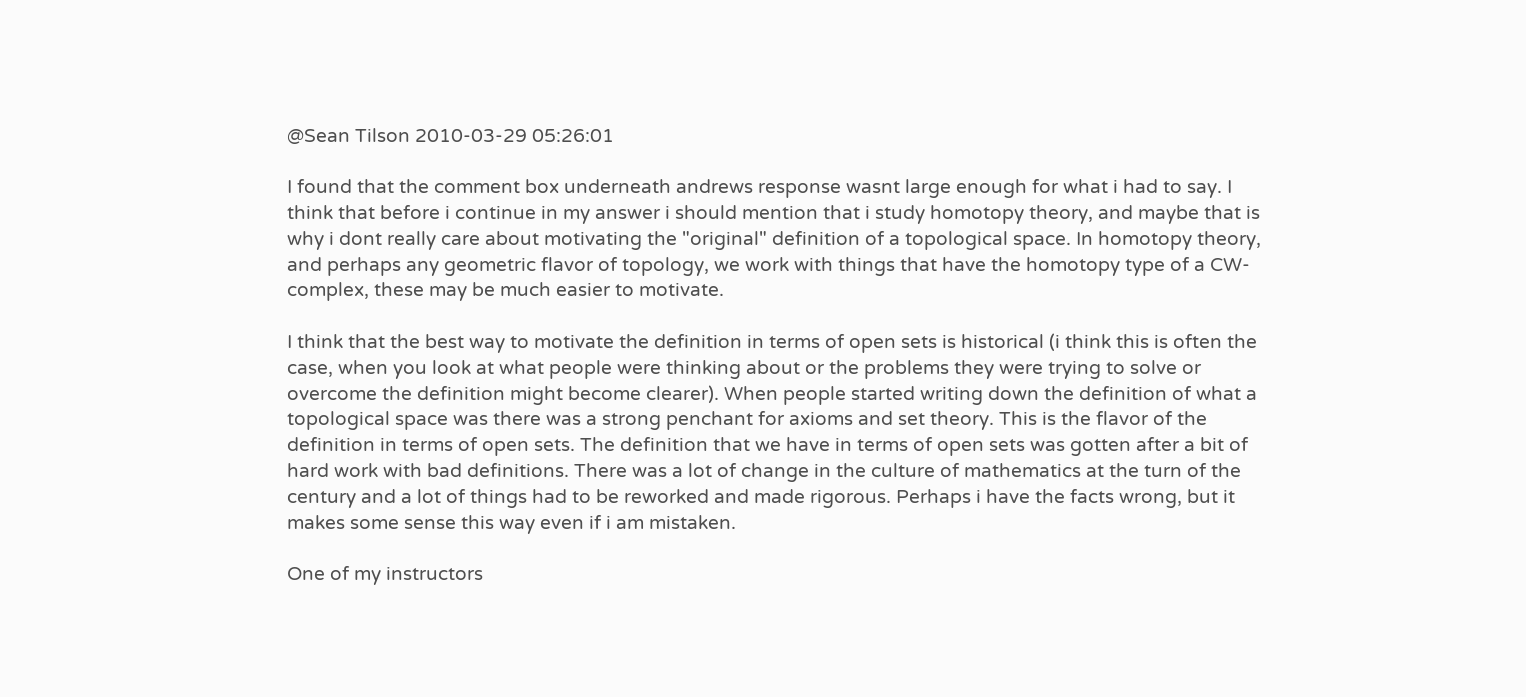@Sean Tilson 2010-03-29 05:26:01

I found that the comment box underneath andrews response wasnt large enough for what i had to say. I think that before i continue in my answer i should mention that i study homotopy theory, and maybe that is why i dont really care about motivating the "original" definition of a topological space. In homotopy theory, and perhaps any geometric flavor of topology, we work with things that have the homotopy type of a CW-complex, these may be much easier to motivate.

I think that the best way to motivate the definition in terms of open sets is historical (i think this is often the case, when you look at what people were thinking about or the problems they were trying to solve or overcome the definition might become clearer). When people started writing down the definition of what a topological space was there was a strong penchant for axioms and set theory. This is the flavor of the definition in terms of open sets. The definition that we have in terms of open sets was gotten after a bit of hard work with bad definitions. There was a lot of change in the culture of mathematics at the turn of the century and a lot of things had to be reworked and made rigorous. Perhaps i have the facts wrong, but it makes some sense this way even if i am mistaken.

One of my instructors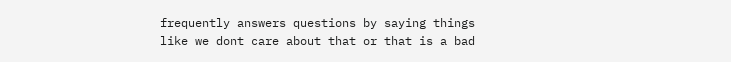frequently answers questions by saying things like we dont care about that or that is a bad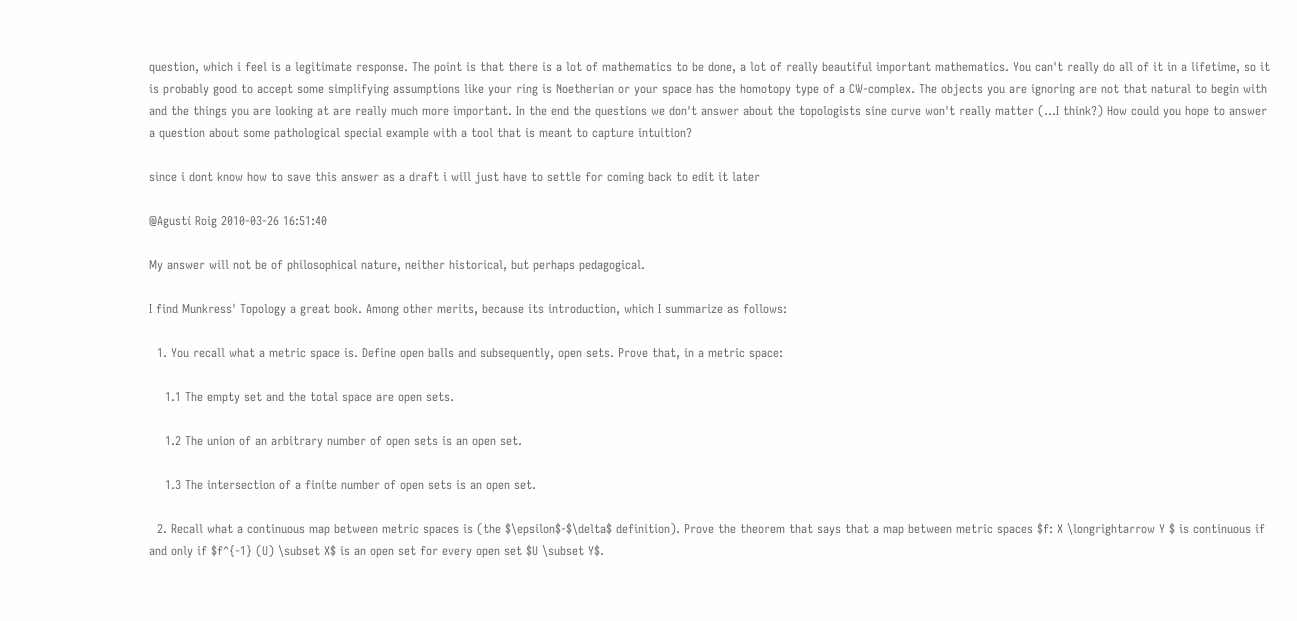question, which i feel is a legitimate response. The point is that there is a lot of mathematics to be done, a lot of really beautiful important mathematics. You can't really do all of it in a lifetime, so it is probably good to accept some simplifying assumptions like your ring is Noetherian or your space has the homotopy type of a CW-complex. The objects you are ignoring are not that natural to begin with and the things you are looking at are really much more important. In the end the questions we don't answer about the topologists sine curve won't really matter (...I think?) How could you hope to answer a question about some pathological special example with a tool that is meant to capture intuition?

since i dont know how to save this answer as a draft i will just have to settle for coming back to edit it later

@Agustí Roig 2010-03-26 16:51:40

My answer will not be of philosophical nature, neither historical, but perhaps pedagogical.

I find Munkress' Topology a great book. Among other merits, because its introduction, which I summarize as follows:

  1. You recall what a metric space is. Define open balls and subsequently, open sets. Prove that, in a metric space:

    1.1 The empty set and the total space are open sets.

    1.2 The union of an arbitrary number of open sets is an open set.

    1.3 The intersection of a finite number of open sets is an open set.

  2. Recall what a continuous map between metric spaces is (the $\epsilon$-$\delta$ definition). Prove the theorem that says that a map between metric spaces $f: X \longrightarrow Y $ is continuous if and only if $f^{-1} (U) \subset X$ is an open set for every open set $U \subset Y$.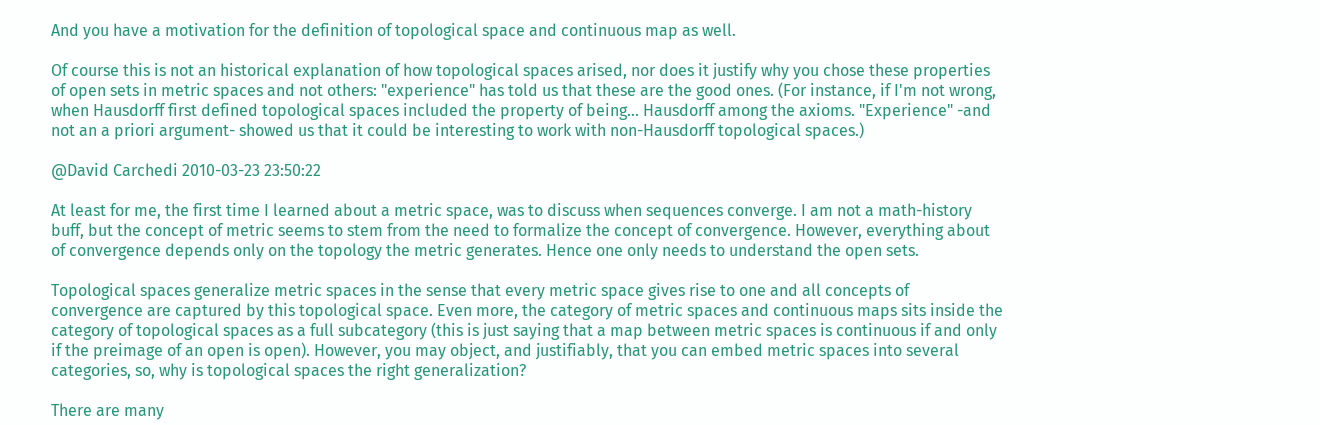And you have a motivation for the definition of topological space and continuous map as well.

Of course this is not an historical explanation of how topological spaces arised, nor does it justify why you chose these properties of open sets in metric spaces and not others: "experience" has told us that these are the good ones. (For instance, if I'm not wrong, when Hausdorff first defined topological spaces included the property of being... Hausdorff among the axioms. "Experience" -and not an a priori argument- showed us that it could be interesting to work with non-Hausdorff topological spaces.)

@David Carchedi 2010-03-23 23:50:22

At least for me, the first time I learned about a metric space, was to discuss when sequences converge. I am not a math-history buff, but the concept of metric seems to stem from the need to formalize the concept of convergence. However, everything about of convergence depends only on the topology the metric generates. Hence one only needs to understand the open sets.

Topological spaces generalize metric spaces in the sense that every metric space gives rise to one and all concepts of convergence are captured by this topological space. Even more, the category of metric spaces and continuous maps sits inside the category of topological spaces as a full subcategory (this is just saying that a map between metric spaces is continuous if and only if the preimage of an open is open). However, you may object, and justifiably, that you can embed metric spaces into several categories, so, why is topological spaces the right generalization?

There are many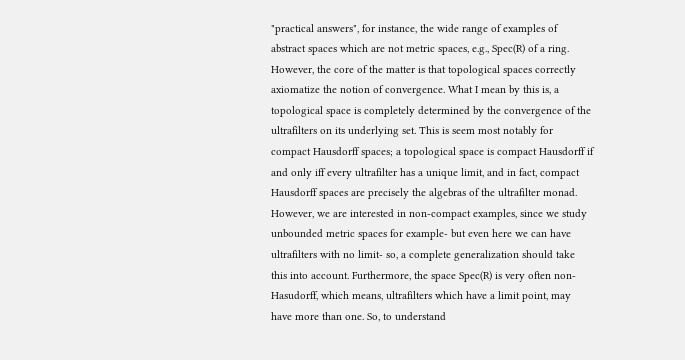"practical answers", for instance, the wide range of examples of abstract spaces which are not metric spaces, e.g., Spec(R) of a ring. However, the core of the matter is that topological spaces correctly axiomatize the notion of convergence. What I mean by this is, a topological space is completely determined by the convergence of the ultrafilters on its underlying set. This is seem most notably for compact Hausdorff spaces; a topological space is compact Hausdorff if and only iff every ultrafilter has a unique limit, and in fact, compact Hausdorff spaces are precisely the algebras of the ultrafilter monad. However, we are interested in non-compact examples, since we study unbounded metric spaces for example- but even here we can have ultrafilters with no limit- so, a complete generalization should take this into account. Furthermore, the space Spec(R) is very often non-Hasudorff, which means, ultrafilters which have a limit point, may have more than one. So, to understand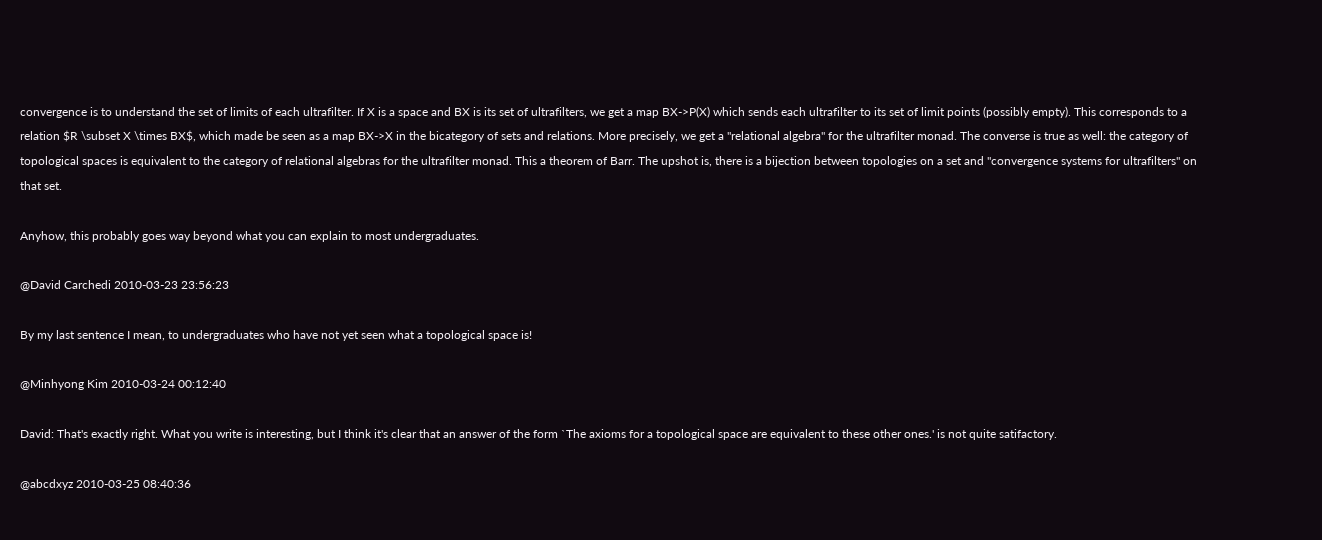convergence is to understand the set of limits of each ultrafilter. If X is a space and BX is its set of ultrafilters, we get a map BX->P(X) which sends each ultrafilter to its set of limit points (possibly empty). This corresponds to a relation $R \subset X \times BX$, which made be seen as a map BX->X in the bicategory of sets and relations. More precisely, we get a "relational algebra" for the ultrafilter monad. The converse is true as well: the category of topological spaces is equivalent to the category of relational algebras for the ultrafilter monad. This a theorem of Barr. The upshot is, there is a bijection between topologies on a set and "convergence systems for ultrafilters" on that set.

Anyhow, this probably goes way beyond what you can explain to most undergraduates.

@David Carchedi 2010-03-23 23:56:23

By my last sentence I mean, to undergraduates who have not yet seen what a topological space is!

@Minhyong Kim 2010-03-24 00:12:40

David: That's exactly right. What you write is interesting, but I think it's clear that an answer of the form `The axioms for a topological space are equivalent to these other ones.' is not quite satifactory.

@abcdxyz 2010-03-25 08:40:36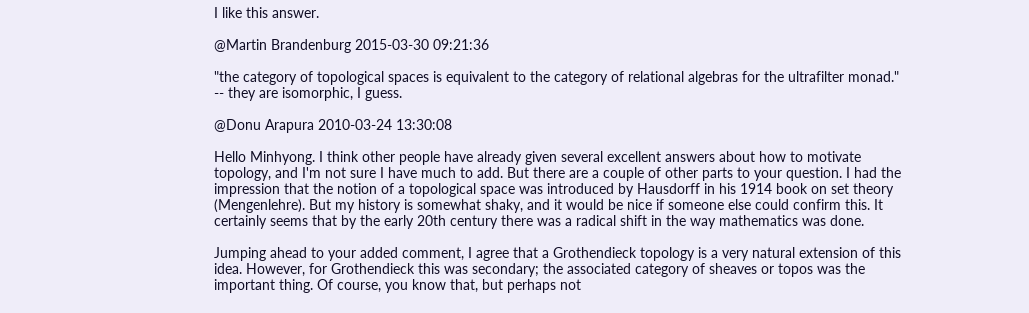I like this answer.

@Martin Brandenburg 2015-03-30 09:21:36

"the category of topological spaces is equivalent to the category of relational algebras for the ultrafilter monad." -- they are isomorphic, I guess.

@Donu Arapura 2010-03-24 13:30:08

Hello Minhyong. I think other people have already given several excellent answers about how to motivate topology, and I'm not sure I have much to add. But there are a couple of other parts to your question. I had the impression that the notion of a topological space was introduced by Hausdorff in his 1914 book on set theory (Mengenlehre). But my history is somewhat shaky, and it would be nice if someone else could confirm this. It certainly seems that by the early 20th century there was a radical shift in the way mathematics was done.

Jumping ahead to your added comment, I agree that a Grothendieck topology is a very natural extension of this idea. However, for Grothendieck this was secondary; the associated category of sheaves or topos was the important thing. Of course, you know that, but perhaps not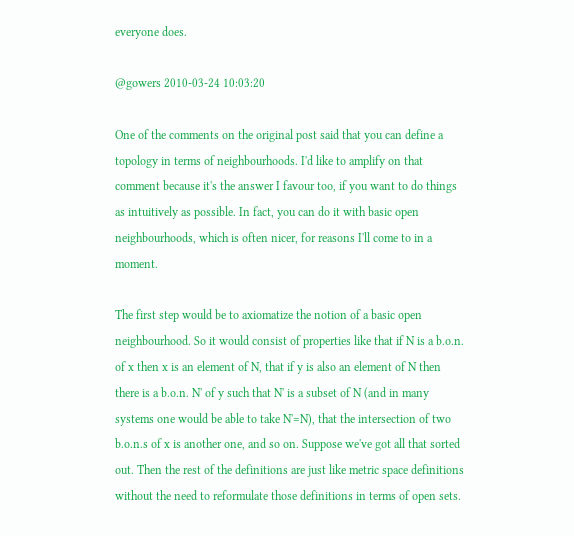everyone does.

@gowers 2010-03-24 10:03:20

One of the comments on the original post said that you can define a topology in terms of neighbourhoods. I'd like to amplify on that comment because it's the answer I favour too, if you want to do things as intuitively as possible. In fact, you can do it with basic open neighbourhoods, which is often nicer, for reasons I'll come to in a moment.

The first step would be to axiomatize the notion of a basic open neighbourhood. So it would consist of properties like that if N is a b.o.n. of x then x is an element of N, that if y is also an element of N then there is a b.o.n. N' of y such that N' is a subset of N (and in many systems one would be able to take N'=N), that the intersection of two b.o.n.s of x is another one, and so on. Suppose we've got all that sorted out. Then the rest of the definitions are just like metric space definitions without the need to reformulate those definitions in terms of open sets.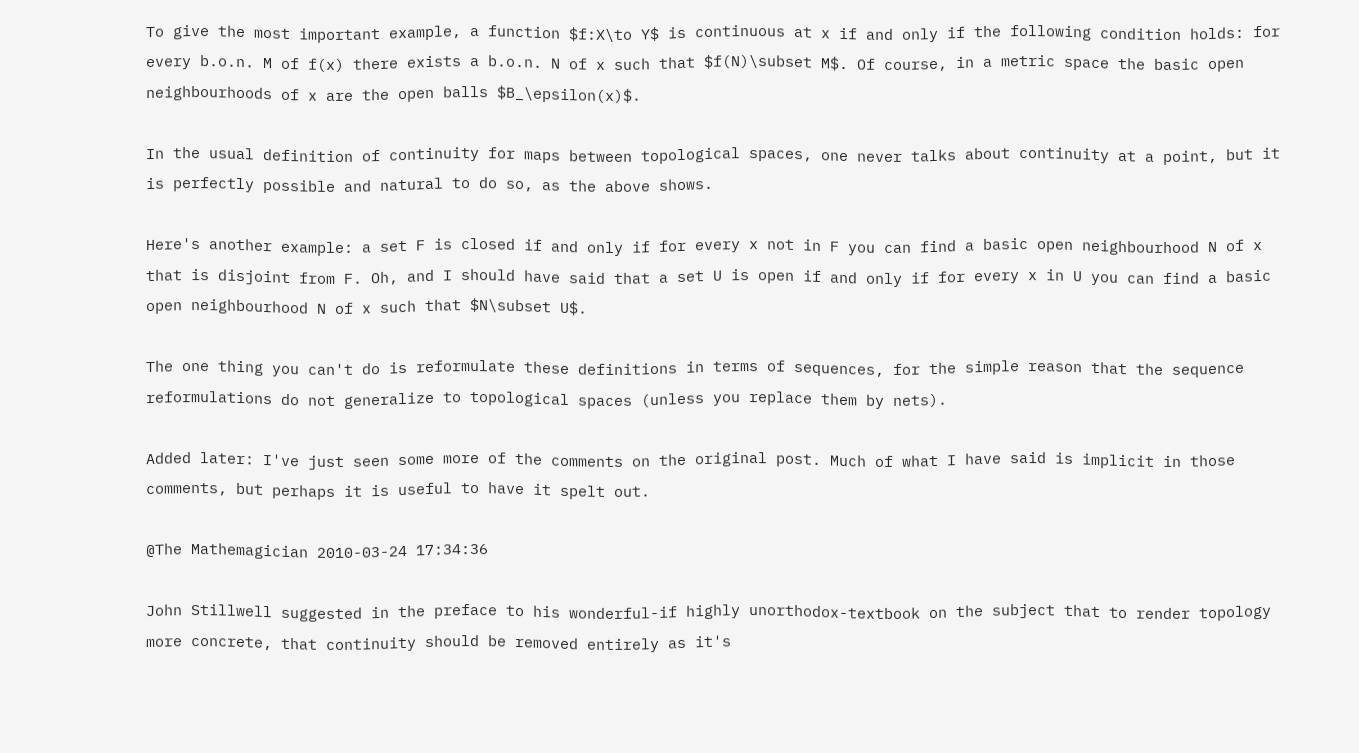To give the most important example, a function $f:X\to Y$ is continuous at x if and only if the following condition holds: for every b.o.n. M of f(x) there exists a b.o.n. N of x such that $f(N)\subset M$. Of course, in a metric space the basic open neighbourhoods of x are the open balls $B_\epsilon(x)$.

In the usual definition of continuity for maps between topological spaces, one never talks about continuity at a point, but it is perfectly possible and natural to do so, as the above shows.

Here's another example: a set F is closed if and only if for every x not in F you can find a basic open neighbourhood N of x that is disjoint from F. Oh, and I should have said that a set U is open if and only if for every x in U you can find a basic open neighbourhood N of x such that $N\subset U$.

The one thing you can't do is reformulate these definitions in terms of sequences, for the simple reason that the sequence reformulations do not generalize to topological spaces (unless you replace them by nets).

Added later: I've just seen some more of the comments on the original post. Much of what I have said is implicit in those comments, but perhaps it is useful to have it spelt out.

@The Mathemagician 2010-03-24 17:34:36

John Stillwell suggested in the preface to his wonderful-if highly unorthodox-textbook on the subject that to render topology more concrete, that continuity should be removed entirely as it's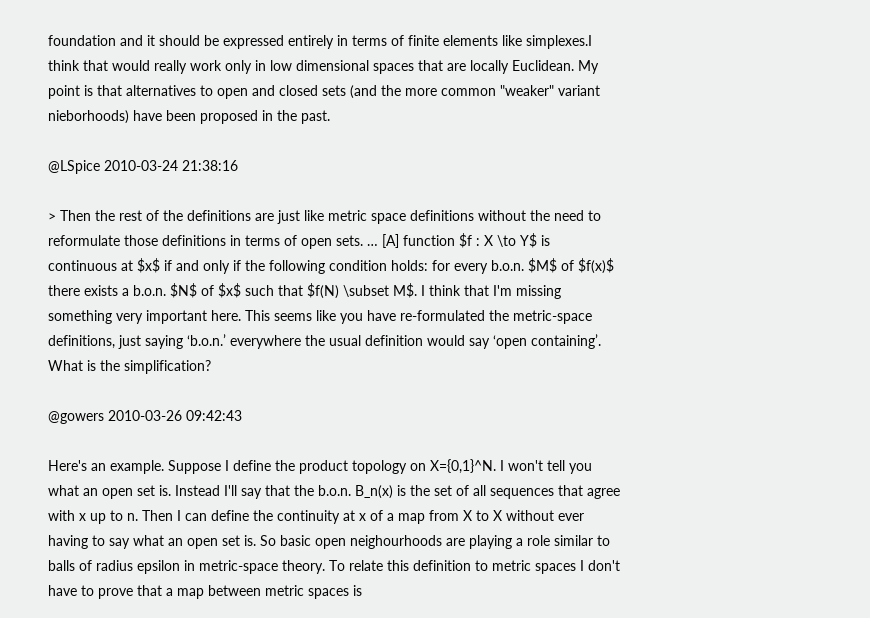foundation and it should be expressed entirely in terms of finite elements like simplexes.I think that would really work only in low dimensional spaces that are locally Euclidean. My point is that alternatives to open and closed sets (and the more common "weaker" variant nieborhoods) have been proposed in the past.

@LSpice 2010-03-24 21:38:16

> Then the rest of the definitions are just like metric space definitions without the need to reformulate those definitions in terms of open sets. … [A] function $f : X \to Y$ is continuous at $x$ if and only if the following condition holds: for every b.o.n. $M$ of $f(x)$ there exists a b.o.n. $N$ of $x$ such that $f(N) \subset M$. I think that I'm missing something very important here. This seems like you have re-formulated the metric-space definitions, just saying ‘b.o.n.’ everywhere the usual definition would say ‘open containing’. What is the simplification?

@gowers 2010-03-26 09:42:43

Here's an example. Suppose I define the product topology on X={0,1}^N. I won't tell you what an open set is. Instead I'll say that the b.o.n. B_n(x) is the set of all sequences that agree with x up to n. Then I can define the continuity at x of a map from X to X without ever having to say what an open set is. So basic open neighourhoods are playing a role similar to balls of radius epsilon in metric-space theory. To relate this definition to metric spaces I don't have to prove that a map between metric spaces is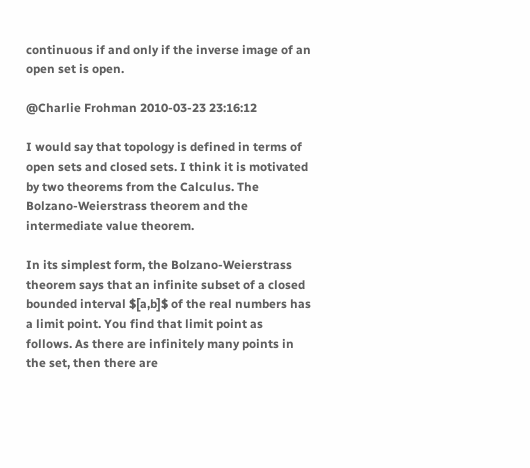continuous if and only if the inverse image of an open set is open.

@Charlie Frohman 2010-03-23 23:16:12

I would say that topology is defined in terms of open sets and closed sets. I think it is motivated by two theorems from the Calculus. The Bolzano-Weierstrass theorem and the intermediate value theorem.

In its simplest form, the Bolzano-Weierstrass theorem says that an infinite subset of a closed bounded interval $[a,b]$ of the real numbers has a limit point. You find that limit point as follows. As there are infinitely many points in the set, then there are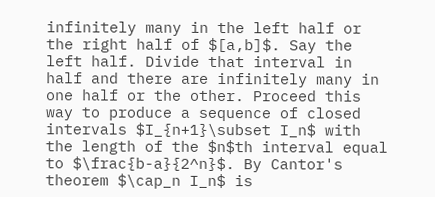infinitely many in the left half or the right half of $[a,b]$. Say the left half. Divide that interval in half and there are infinitely many in one half or the other. Proceed this way to produce a sequence of closed intervals $I_{n+1}\subset I_n$ with the length of the $n$th interval equal to $\frac{b-a}{2^n}$. By Cantor's theorem $\cap_n I_n$ is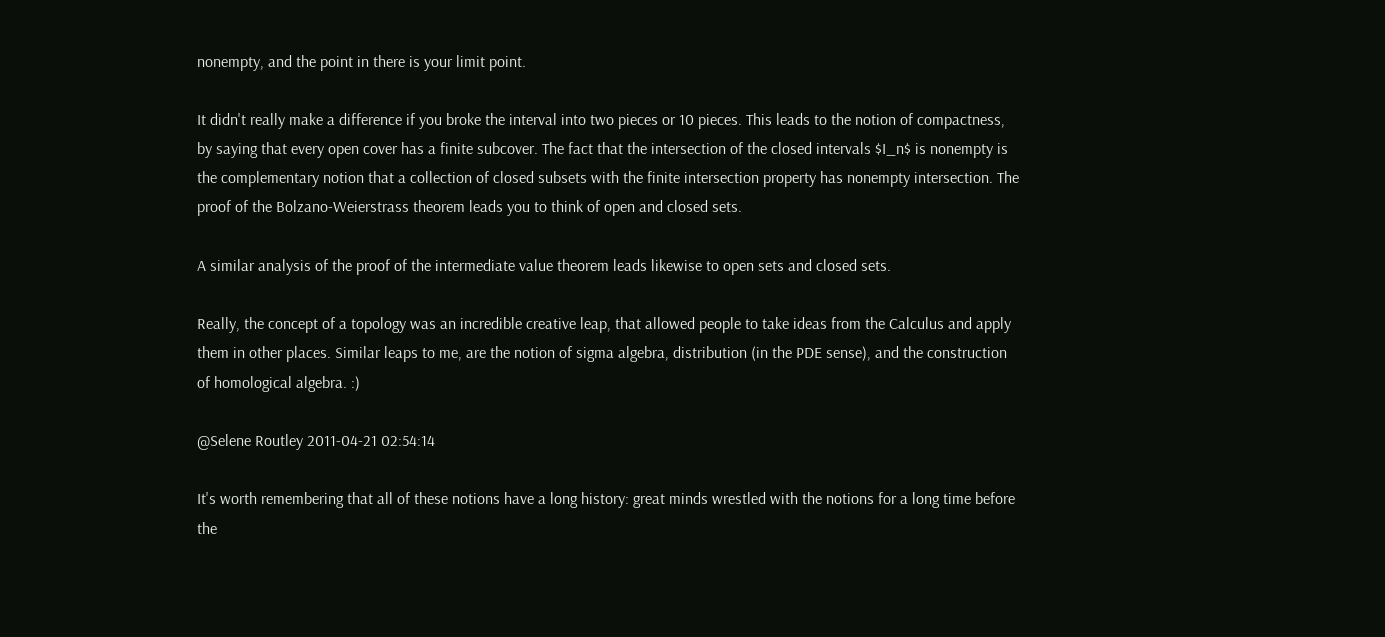nonempty, and the point in there is your limit point.

It didn't really make a difference if you broke the interval into two pieces or 10 pieces. This leads to the notion of compactness, by saying that every open cover has a finite subcover. The fact that the intersection of the closed intervals $I_n$ is nonempty is the complementary notion that a collection of closed subsets with the finite intersection property has nonempty intersection. The proof of the Bolzano-Weierstrass theorem leads you to think of open and closed sets.

A similar analysis of the proof of the intermediate value theorem leads likewise to open sets and closed sets.

Really, the concept of a topology was an incredible creative leap, that allowed people to take ideas from the Calculus and apply them in other places. Similar leaps to me, are the notion of sigma algebra, distribution (in the PDE sense), and the construction of homological algebra. :)

@Selene Routley 2011-04-21 02:54:14

It's worth remembering that all of these notions have a long history: great minds wrestled with the notions for a long time before the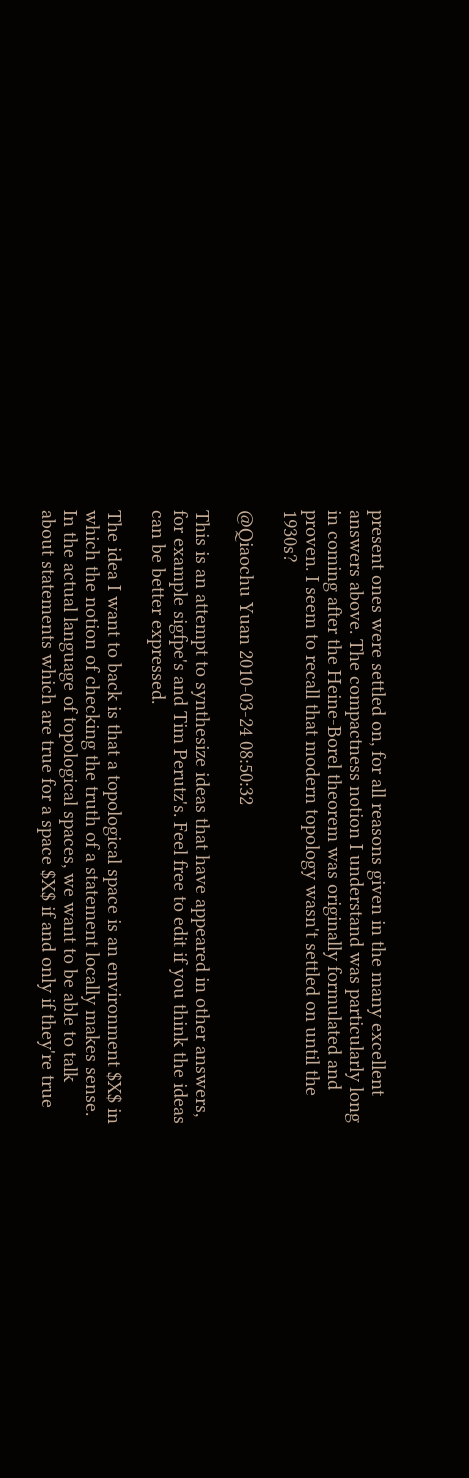present ones were settled on, for all reasons given in the many excellent answers above. The compactness notion I understand was particularly long in coming after the Heine-Borel theorem was originally formulated and proven. I seem to recall that modern topology wasn't settled on until the 1930s?

@Qiaochu Yuan 2010-03-24 08:50:32

This is an attempt to synthesize ideas that have appeared in other answers, for example sigfpe's and Tim Perutz's. Feel free to edit if you think the ideas can be better expressed.

The idea I want to back is that a topological space is an environment $X$ in which the notion of checking the truth of a statement locally makes sense. In the actual language of topological spaces, we want to be able to talk about statements which are true for a space $X$ if and only if they're true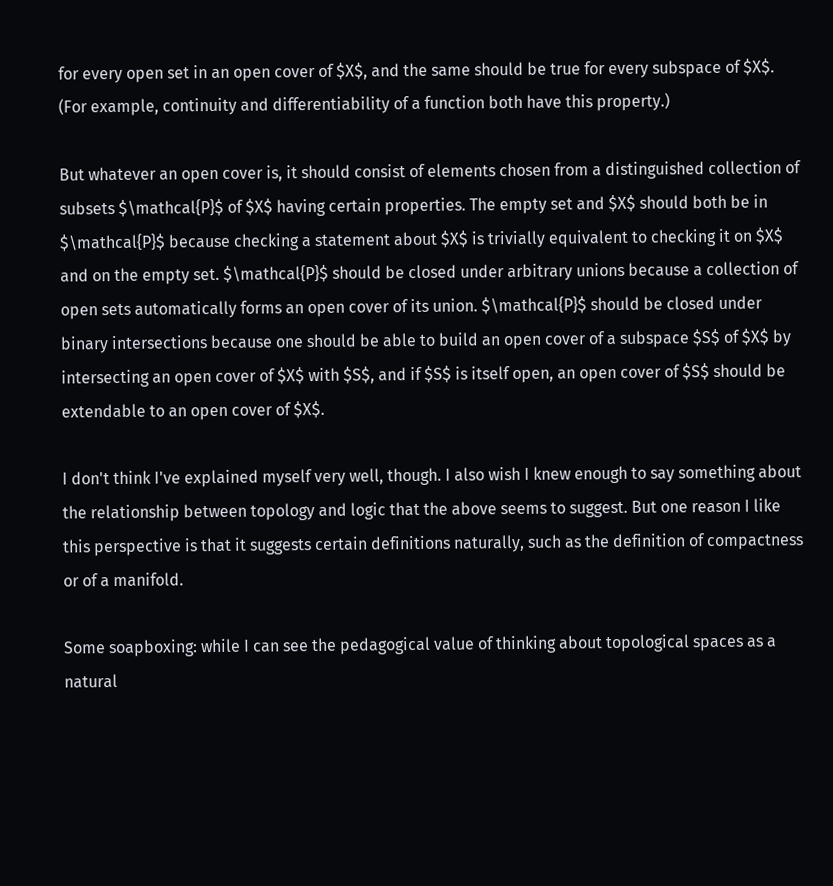for every open set in an open cover of $X$, and the same should be true for every subspace of $X$. (For example, continuity and differentiability of a function both have this property.)

But whatever an open cover is, it should consist of elements chosen from a distinguished collection of subsets $\mathcal{P}$ of $X$ having certain properties. The empty set and $X$ should both be in $\mathcal{P}$ because checking a statement about $X$ is trivially equivalent to checking it on $X$ and on the empty set. $\mathcal{P}$ should be closed under arbitrary unions because a collection of open sets automatically forms an open cover of its union. $\mathcal{P}$ should be closed under binary intersections because one should be able to build an open cover of a subspace $S$ of $X$ by intersecting an open cover of $X$ with $S$, and if $S$ is itself open, an open cover of $S$ should be extendable to an open cover of $X$.

I don't think I've explained myself very well, though. I also wish I knew enough to say something about the relationship between topology and logic that the above seems to suggest. But one reason I like this perspective is that it suggests certain definitions naturally, such as the definition of compactness or of a manifold.

Some soapboxing: while I can see the pedagogical value of thinking about topological spaces as a natural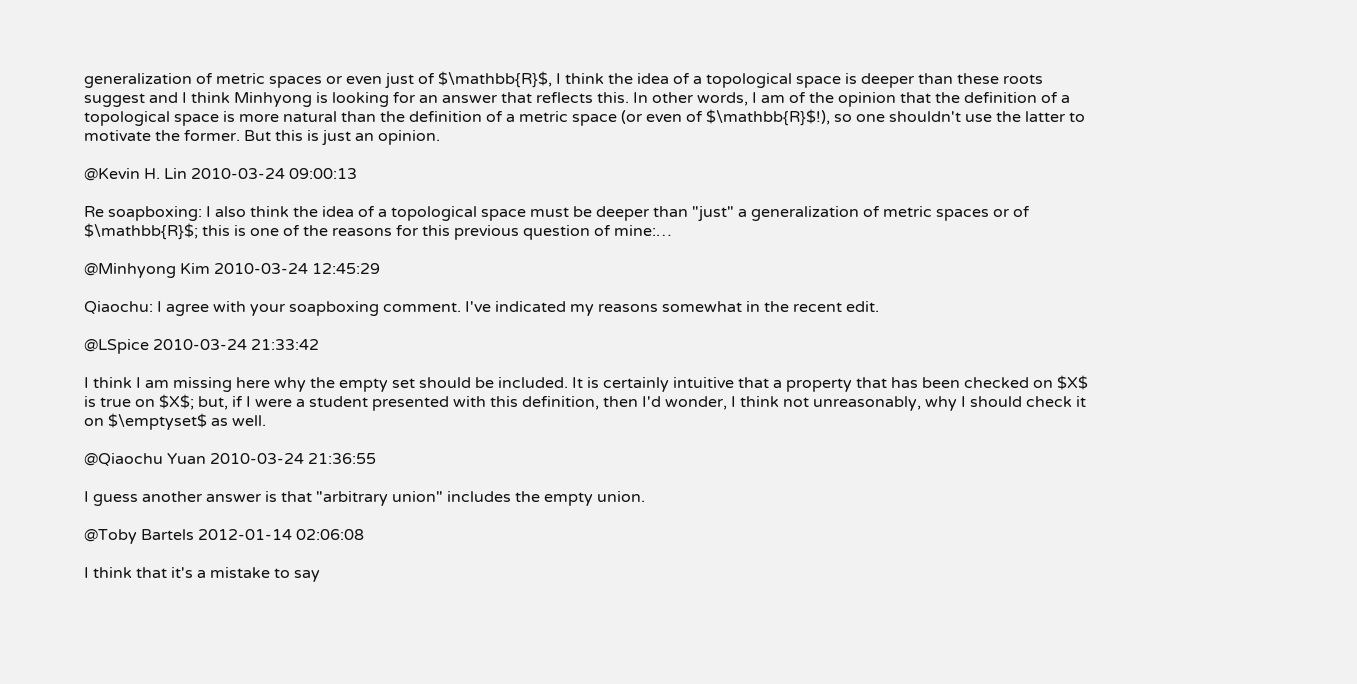generalization of metric spaces or even just of $\mathbb{R}$, I think the idea of a topological space is deeper than these roots suggest and I think Minhyong is looking for an answer that reflects this. In other words, I am of the opinion that the definition of a topological space is more natural than the definition of a metric space (or even of $\mathbb{R}$!), so one shouldn't use the latter to motivate the former. But this is just an opinion.

@Kevin H. Lin 2010-03-24 09:00:13

Re soapboxing: I also think the idea of a topological space must be deeper than "just" a generalization of metric spaces or of $\mathbb{R}$; this is one of the reasons for this previous question of mine:…

@Minhyong Kim 2010-03-24 12:45:29

Qiaochu: I agree with your soapboxing comment. I've indicated my reasons somewhat in the recent edit.

@LSpice 2010-03-24 21:33:42

I think I am missing here why the empty set should be included. It is certainly intuitive that a property that has been checked on $X$ is true on $X$; but, if I were a student presented with this definition, then I'd wonder, I think not unreasonably, why I should check it on $\emptyset$ as well.

@Qiaochu Yuan 2010-03-24 21:36:55

I guess another answer is that "arbitrary union" includes the empty union.

@Toby Bartels 2012-01-14 02:06:08

I think that it's a mistake to say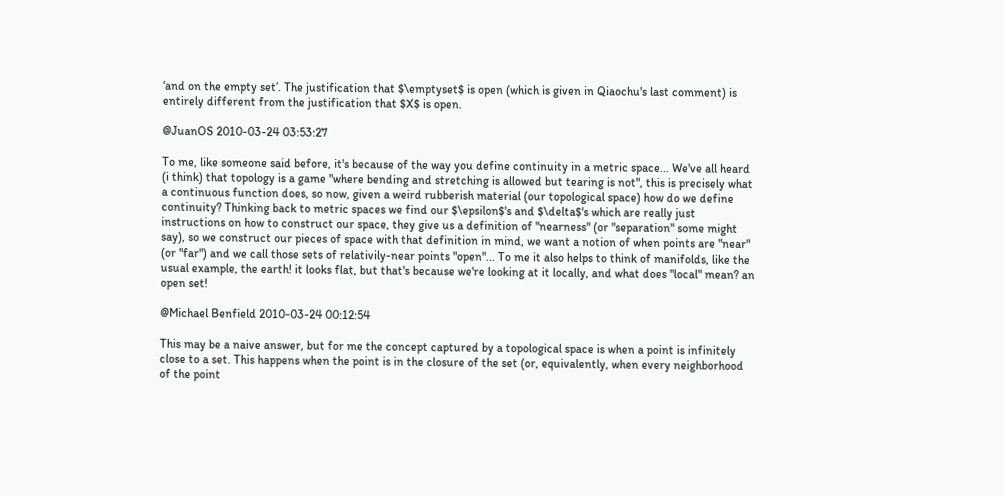‘and on the empty set’. The justification that $\emptyset$ is open (which is given in Qiaochu's last comment) is entirely different from the justification that $X$ is open.

@JuanOS 2010-03-24 03:53:27

To me, like someone said before, it's because of the way you define continuity in a metric space... We've all heard (i think) that topology is a game "where bending and stretching is allowed but tearing is not", this is precisely what a continuous function does, so now, given a weird rubberish material (our topological space) how do we define continuity? Thinking back to metric spaces we find our $\epsilon$'s and $\delta$'s which are really just instructions on how to construct our space, they give us a definition of "nearness" (or "separation" some might say), so we construct our pieces of space with that definition in mind, we want a notion of when points are "near" (or "far") and we call those sets of relativily-near points "open"... To me it also helps to think of manifolds, like the usual example, the earth! it looks flat, but that's because we're looking at it locally, and what does "local" mean? an open set!

@Michael Benfield 2010-03-24 00:12:54

This may be a naive answer, but for me the concept captured by a topological space is when a point is infinitely close to a set. This happens when the point is in the closure of the set (or, equivalently, when every neighborhood of the point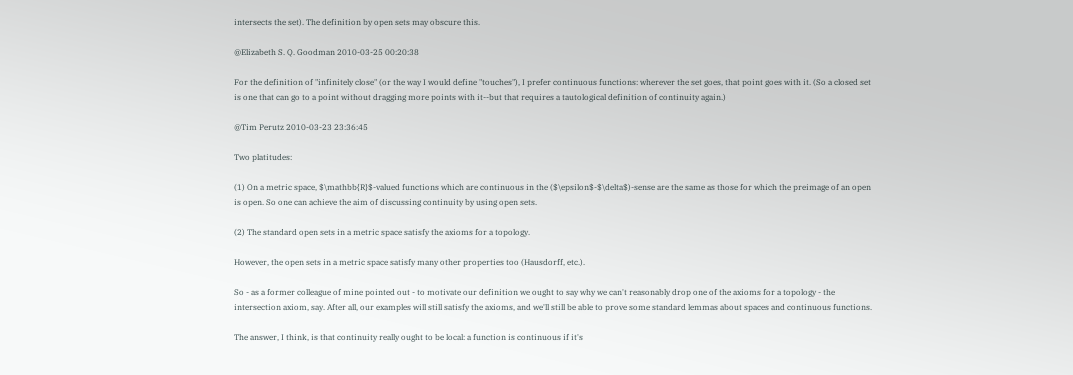intersects the set). The definition by open sets may obscure this.

@Elizabeth S. Q. Goodman 2010-03-25 00:20:38

For the definition of "infinitely close" (or the way I would define "touches"), I prefer continuous functions: wherever the set goes, that point goes with it. (So a closed set is one that can go to a point without dragging more points with it--but that requires a tautological definition of continuity again.)

@Tim Perutz 2010-03-23 23:36:45

Two platitudes:

(1) On a metric space, $\mathbb{R}$-valued functions which are continuous in the ($\epsilon$-$\delta$)-sense are the same as those for which the preimage of an open is open. So one can achieve the aim of discussing continuity by using open sets.

(2) The standard open sets in a metric space satisfy the axioms for a topology.

However, the open sets in a metric space satisfy many other properties too (Hausdorff, etc.).

So - as a former colleague of mine pointed out - to motivate our definition we ought to say why we can't reasonably drop one of the axioms for a topology - the intersection axiom, say. After all, our examples will still satisfy the axioms, and we'll still be able to prove some standard lemmas about spaces and continuous functions.

The answer, I think, is that continuity really ought to be local: a function is continuous if it's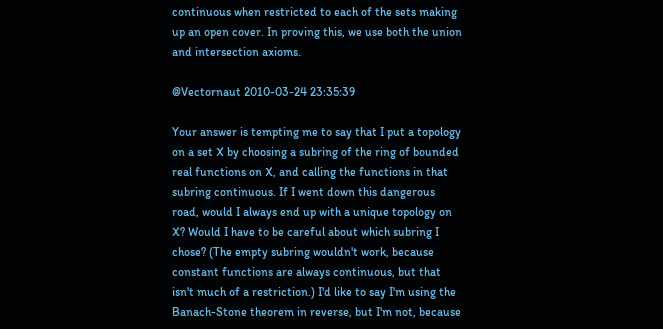continuous when restricted to each of the sets making up an open cover. In proving this, we use both the union and intersection axioms.

@Vectornaut 2010-03-24 23:35:39

Your answer is tempting me to say that I put a topology on a set X by choosing a subring of the ring of bounded real functions on X, and calling the functions in that subring continuous. If I went down this dangerous road, would I always end up with a unique topology on X? Would I have to be careful about which subring I chose? (The empty subring wouldn't work, because constant functions are always continuous, but that isn't much of a restriction.) I'd like to say I'm using the Banach-Stone theorem in reverse, but I'm not, because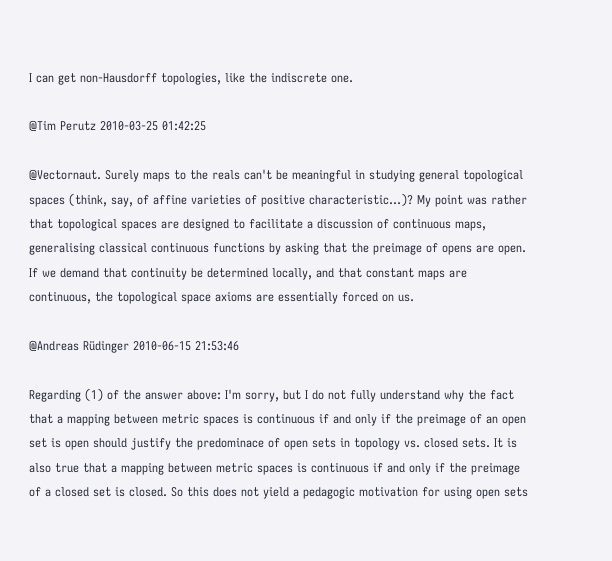I can get non-Hausdorff topologies, like the indiscrete one.

@Tim Perutz 2010-03-25 01:42:25

@Vectornaut. Surely maps to the reals can't be meaningful in studying general topological spaces (think, say, of affine varieties of positive characteristic...)? My point was rather that topological spaces are designed to facilitate a discussion of continuous maps, generalising classical continuous functions by asking that the preimage of opens are open. If we demand that continuity be determined locally, and that constant maps are continuous, the topological space axioms are essentially forced on us.

@Andreas Rüdinger 2010-06-15 21:53:46

Regarding (1) of the answer above: I'm sorry, but I do not fully understand why the fact that a mapping between metric spaces is continuous if and only if the preimage of an open set is open should justify the predominace of open sets in topology vs. closed sets. It is also true that a mapping between metric spaces is continuous if and only if the preimage of a closed set is closed. So this does not yield a pedagogic motivation for using open sets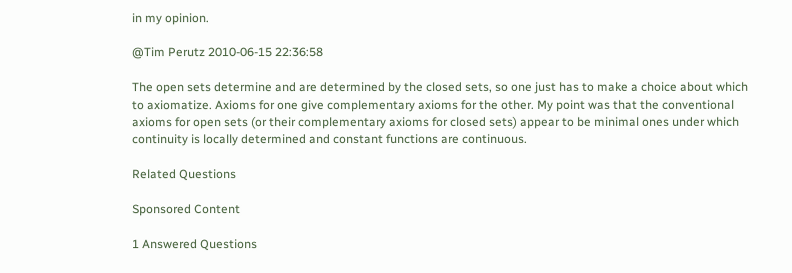in my opinion.

@Tim Perutz 2010-06-15 22:36:58

The open sets determine and are determined by the closed sets, so one just has to make a choice about which to axiomatize. Axioms for one give complementary axioms for the other. My point was that the conventional axioms for open sets (or their complementary axioms for closed sets) appear to be minimal ones under which continuity is locally determined and constant functions are continuous.

Related Questions

Sponsored Content

1 Answered Questions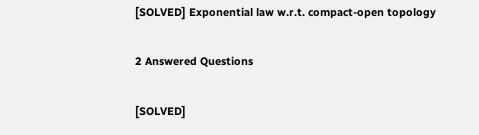[SOLVED] Exponential law w.r.t. compact-open topology

2 Answered Questions

[SOLVED]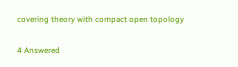covering theory with compact open topology

4 Answered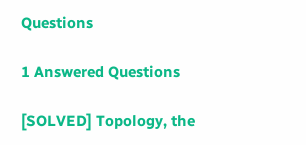Questions

1 Answered Questions

[SOLVED] Topology, the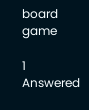board game

1 Answered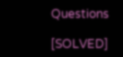Questions

[SOLVED]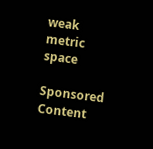weak metric space

Sponsored Content